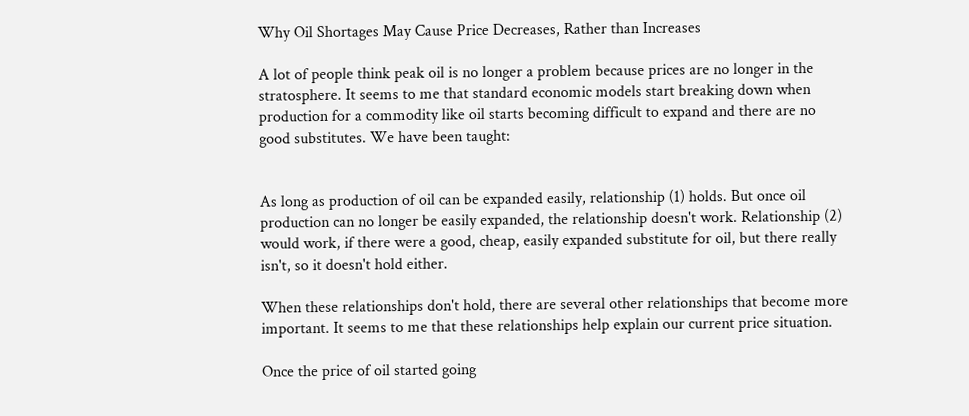Why Oil Shortages May Cause Price Decreases, Rather than Increases

A lot of people think peak oil is no longer a problem because prices are no longer in the stratosphere. It seems to me that standard economic models start breaking down when production for a commodity like oil starts becoming difficult to expand and there are no good substitutes. We have been taught:


As long as production of oil can be expanded easily, relationship (1) holds. But once oil production can no longer be easily expanded, the relationship doesn't work. Relationship (2) would work, if there were a good, cheap, easily expanded substitute for oil, but there really isn't, so it doesn't hold either.

When these relationships don't hold, there are several other relationships that become more important. It seems to me that these relationships help explain our current price situation.

Once the price of oil started going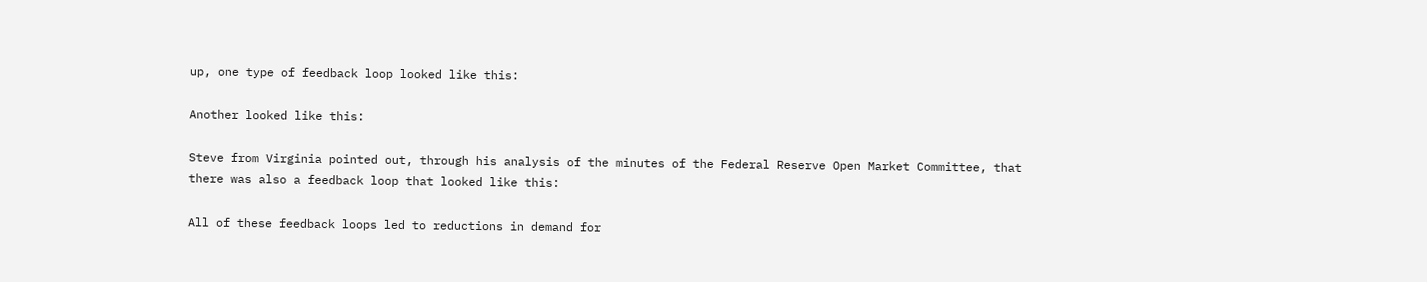up, one type of feedback loop looked like this:

Another looked like this:

Steve from Virginia pointed out, through his analysis of the minutes of the Federal Reserve Open Market Committee, that there was also a feedback loop that looked like this:

All of these feedback loops led to reductions in demand for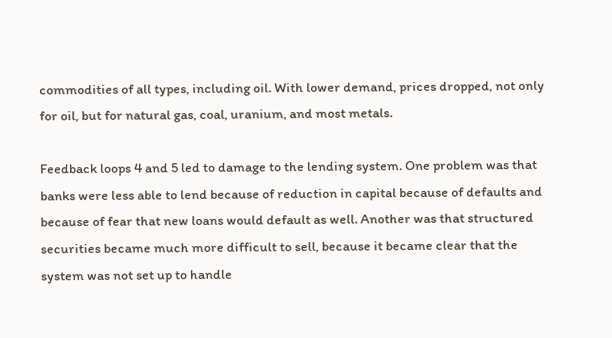commodities of all types, including oil. With lower demand, prices dropped, not only for oil, but for natural gas, coal, uranium, and most metals.

Feedback loops 4 and 5 led to damage to the lending system. One problem was that banks were less able to lend because of reduction in capital because of defaults and because of fear that new loans would default as well. Another was that structured securities became much more difficult to sell, because it became clear that the system was not set up to handle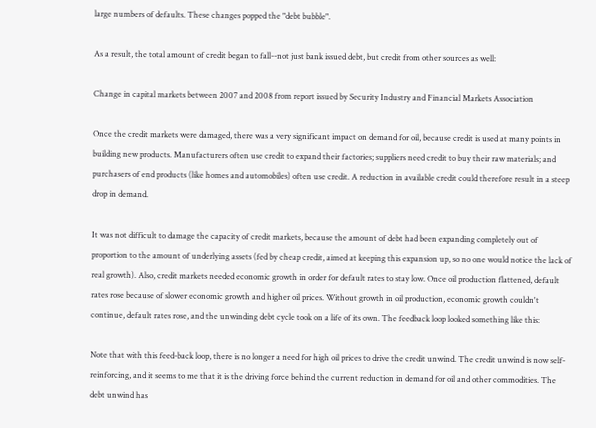large numbers of defaults. These changes popped the "debt bubble".

As a result, the total amount of credit began to fall--not just bank issued debt, but credit from other sources as well:

Change in capital markets between 2007 and 2008 from report issued by Security Industry and Financial Markets Association

Once the credit markets were damaged, there was a very significant impact on demand for oil, because credit is used at many points in building new products. Manufacturers often use credit to expand their factories; suppliers need credit to buy their raw materials; and purchasers of end products (like homes and automobiles) often use credit. A reduction in available credit could therefore result in a steep drop in demand.

It was not difficult to damage the capacity of credit markets, because the amount of debt had been expanding completely out of proportion to the amount of underlying assets (fed by cheap credit, aimed at keeping this expansion up, so no one would notice the lack of real growth). Also, credit markets needed economic growth in order for default rates to stay low. Once oil production flattened, default rates rose because of slower economic growth and higher oil prices. Without growth in oil production, economic growth couldn't continue, default rates rose, and the unwinding debt cycle took on a life of its own. The feedback loop looked something like this:

Note that with this feed-back loop, there is no longer a need for high oil prices to drive the credit unwind. The credit unwind is now self-reinforcing, and it seems to me that it is the driving force behind the current reduction in demand for oil and other commodities. The debt unwind has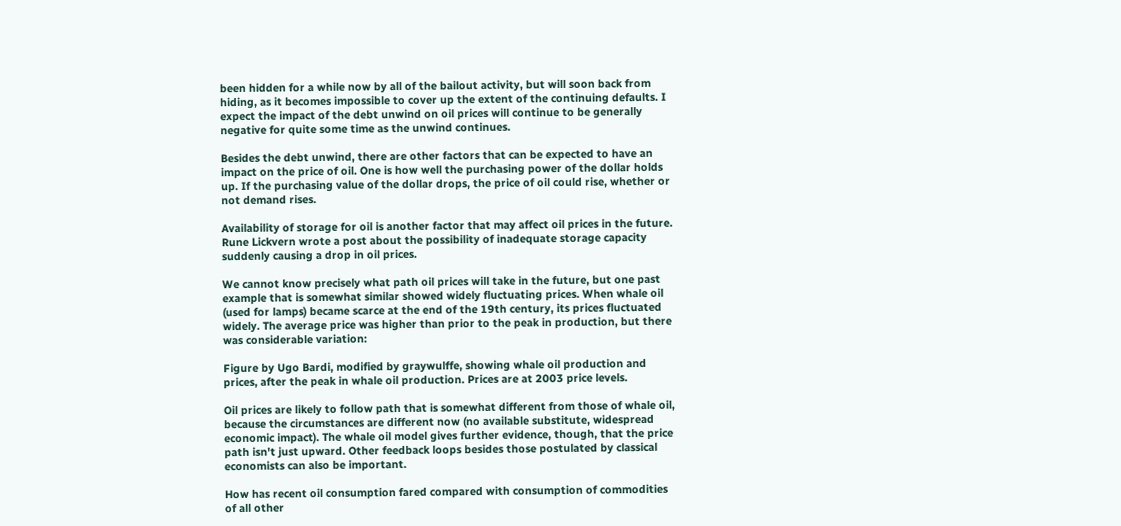been hidden for a while now by all of the bailout activity, but will soon back from hiding, as it becomes impossible to cover up the extent of the continuing defaults. I expect the impact of the debt unwind on oil prices will continue to be generally negative for quite some time as the unwind continues.

Besides the debt unwind, there are other factors that can be expected to have an impact on the price of oil. One is how well the purchasing power of the dollar holds up. If the purchasing value of the dollar drops, the price of oil could rise, whether or not demand rises.

Availability of storage for oil is another factor that may affect oil prices in the future. Rune Lickvern wrote a post about the possibility of inadequate storage capacity suddenly causing a drop in oil prices.

We cannot know precisely what path oil prices will take in the future, but one past example that is somewhat similar showed widely fluctuating prices. When whale oil (used for lamps) became scarce at the end of the 19th century, its prices fluctuated widely. The average price was higher than prior to the peak in production, but there was considerable variation:

Figure by Ugo Bardi, modified by graywulffe, showing whale oil production and prices, after the peak in whale oil production. Prices are at 2003 price levels.

Oil prices are likely to follow path that is somewhat different from those of whale oil, because the circumstances are different now (no available substitute, widespread economic impact). The whale oil model gives further evidence, though, that the price path isn't just upward. Other feedback loops besides those postulated by classical economists can also be important.

How has recent oil consumption fared compared with consumption of commodities of all other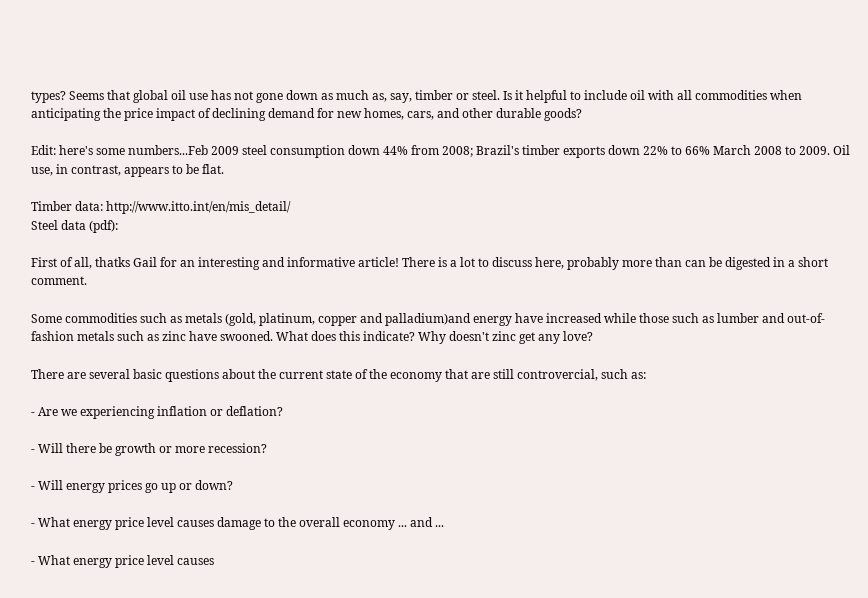types? Seems that global oil use has not gone down as much as, say, timber or steel. Is it helpful to include oil with all commodities when anticipating the price impact of declining demand for new homes, cars, and other durable goods?

Edit: here's some numbers...Feb 2009 steel consumption down 44% from 2008; Brazil's timber exports down 22% to 66% March 2008 to 2009. Oil use, in contrast, appears to be flat.

Timber data: http://www.itto.int/en/mis_detail/
Steel data (pdf):

First of all, thatks Gail for an interesting and informative article! There is a lot to discuss here, probably more than can be digested in a short comment.

Some commodities such as metals (gold, platinum, copper and palladium)and energy have increased while those such as lumber and out-of-fashion metals such as zinc have swooned. What does this indicate? Why doesn't zinc get any love?

There are several basic questions about the current state of the economy that are still controvercial, such as:

- Are we experiencing inflation or deflation?

- Will there be growth or more recession?

- Will energy prices go up or down?

- What energy price level causes damage to the overall economy ... and ...

- What energy price level causes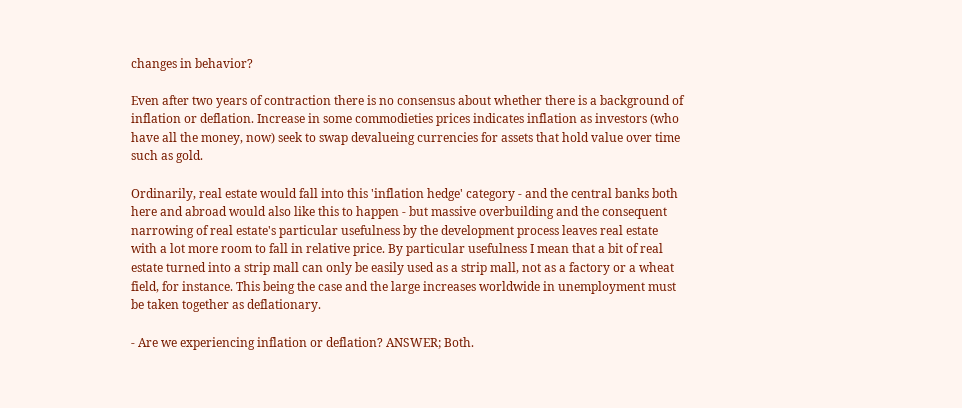changes in behavior?

Even after two years of contraction there is no consensus about whether there is a background of inflation or deflation. Increase in some commodieties prices indicates inflation as investors (who have all the money, now) seek to swap devalueing currencies for assets that hold value over time such as gold.

Ordinarily, real estate would fall into this 'inflation hedge' category - and the central banks both here and abroad would also like this to happen - but massive overbuilding and the consequent narrowing of real estate's particular usefulness by the development process leaves real estate with a lot more room to fall in relative price. By particular usefulness I mean that a bit of real estate turned into a strip mall can only be easily used as a strip mall, not as a factory or a wheat field, for instance. This being the case and the large increases worldwide in unemployment must be taken together as deflationary.

- Are we experiencing inflation or deflation? ANSWER; Both.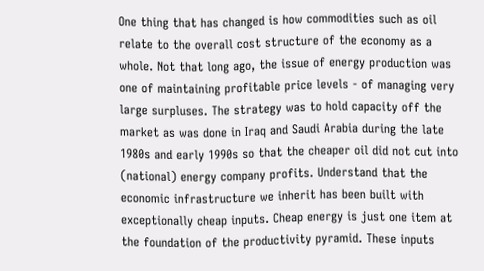One thing that has changed is how commodities such as oil relate to the overall cost structure of the economy as a whole. Not that long ago, the issue of energy production was one of maintaining profitable price levels - of managing very large surpluses. The strategy was to hold capacity off the market as was done in Iraq and Saudi Arabia during the late 1980s and early 1990s so that the cheaper oil did not cut into (national) energy company profits. Understand that the economic infrastructure we inherit has been built with exceptionally cheap inputs. Cheap energy is just one item at the foundation of the productivity pyramid. These inputs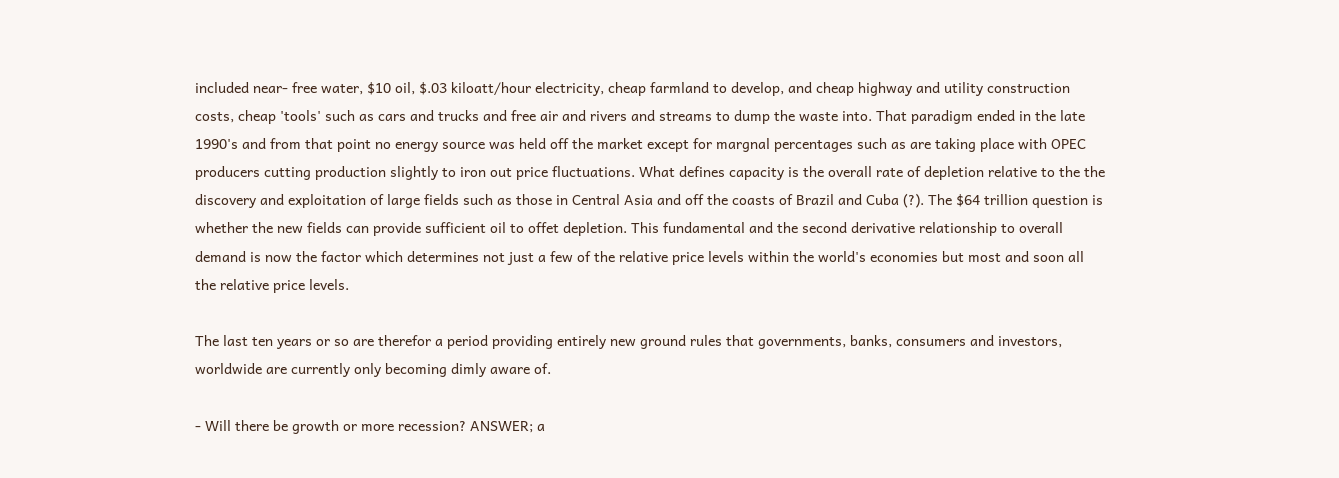included near- free water, $10 oil, $.03 kiloatt/hour electricity, cheap farmland to develop, and cheap highway and utility construction costs, cheap 'tools' such as cars and trucks and free air and rivers and streams to dump the waste into. That paradigm ended in the late 1990's and from that point no energy source was held off the market except for margnal percentages such as are taking place with OPEC producers cutting production slightly to iron out price fluctuations. What defines capacity is the overall rate of depletion relative to the the discovery and exploitation of large fields such as those in Central Asia and off the coasts of Brazil and Cuba (?). The $64 trillion question is whether the new fields can provide sufficient oil to offet depletion. This fundamental and the second derivative relationship to overall demand is now the factor which determines not just a few of the relative price levels within the world's economies but most and soon all the relative price levels.

The last ten years or so are therefor a period providing entirely new ground rules that governments, banks, consumers and investors, worldwide are currently only becoming dimly aware of.

- Will there be growth or more recession? ANSWER; a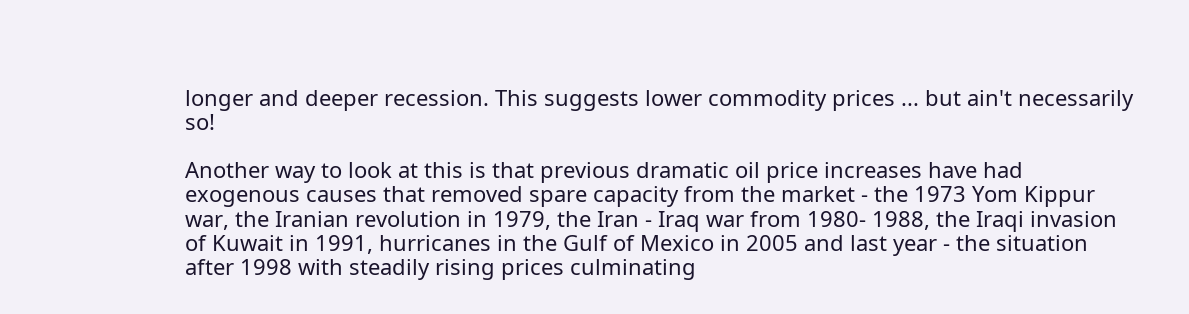longer and deeper recession. This suggests lower commodity prices ... but ain't necessarily so!

Another way to look at this is that previous dramatic oil price increases have had exogenous causes that removed spare capacity from the market - the 1973 Yom Kippur war, the Iranian revolution in 1979, the Iran - Iraq war from 1980- 1988, the Iraqi invasion of Kuwait in 1991, hurricanes in the Gulf of Mexico in 2005 and last year - the situation after 1998 with steadily rising prices culminating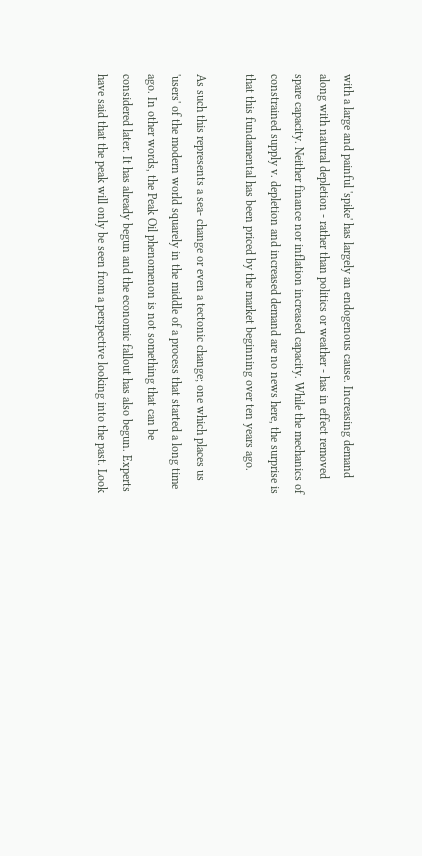with a large and painful 'spike' has largely an endogenous cause. Increasing demand along with natural depletion - rather than politics or weather - has in effect removed spare capacity. Neither finance nor inflation increased capacity. While the mechanics of constrained supply v. depletion and increased demand are no news here, the surprise is that this fundamental has been priced by the market beginning over ten years ago.

As such this represents a sea- change or even a tectonic change; one which places us 'users' of the modern world squarely in the middle of a process that started a long time ago. In other words, the Peak Oil phenomenon is not something that can be considered later. It has already begun and the economic fallout has also begun. Experts have said that the peak will only be seen from a perspective looking into the past. Look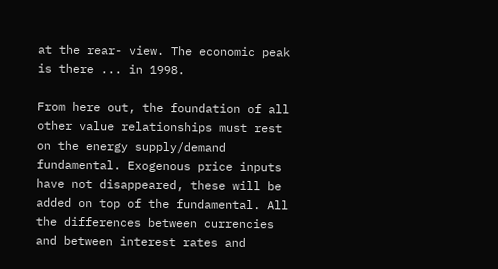at the rear- view. The economic peak is there ... in 1998.

From here out, the foundation of all other value relationships must rest on the energy supply/demand fundamental. Exogenous price inputs have not disappeared, these will be added on top of the fundamental. All the differences between currencies and between interest rates and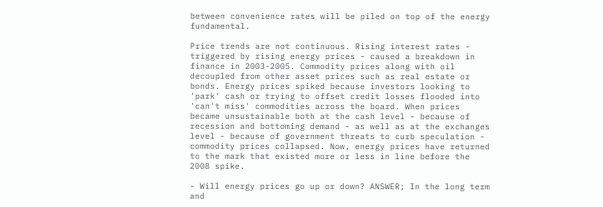between convenience rates will be piled on top of the energy fundamental.

Price trends are not continuous. Rising interest rates - triggered by rising energy prices - caused a breakdown in finance in 2003-2005. Commodity prices along with oil decoupled from other asset prices such as real estate or bonds. Energy prices spiked because investors looking to 'park' cash or trying to offset credit losses flooded into 'can't miss' commodities across the board. When prices became unsustainable both at the cash level - because of recession and bottoming demand - as well as at the exchanges level - because of government threats to curb speculation - commodity prices collapsed. Now, energy prices have returned to the mark that existed more or less in line before the 2008 spike.

- Will energy prices go up or down? ANSWER; In the long term and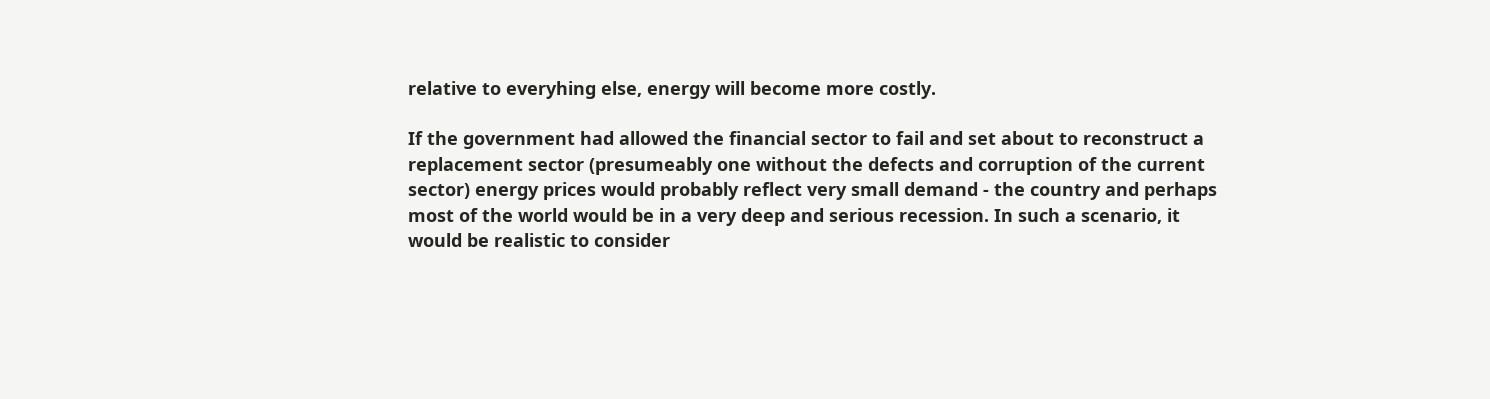relative to everyhing else, energy will become more costly.

If the government had allowed the financial sector to fail and set about to reconstruct a replacement sector (presumeably one without the defects and corruption of the current sector) energy prices would probably reflect very small demand - the country and perhaps most of the world would be in a very deep and serious recession. In such a scenario, it would be realistic to consider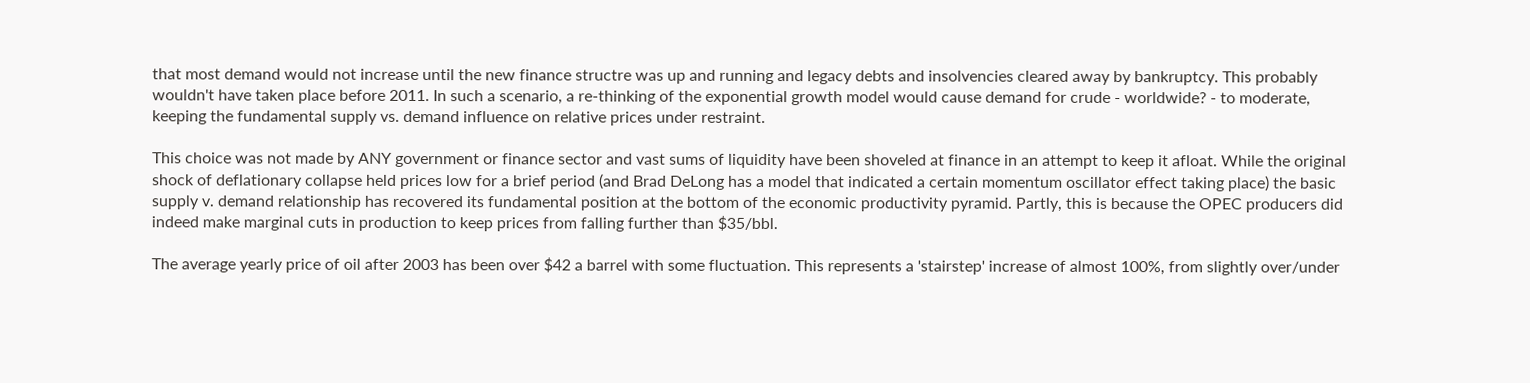that most demand would not increase until the new finance structre was up and running and legacy debts and insolvencies cleared away by bankruptcy. This probably wouldn't have taken place before 2011. In such a scenario, a re-thinking of the exponential growth model would cause demand for crude - worldwide? - to moderate, keeping the fundamental supply vs. demand influence on relative prices under restraint.

This choice was not made by ANY government or finance sector and vast sums of liquidity have been shoveled at finance in an attempt to keep it afloat. While the original shock of deflationary collapse held prices low for a brief period (and Brad DeLong has a model that indicated a certain momentum oscillator effect taking place) the basic supply v. demand relationship has recovered its fundamental position at the bottom of the economic productivity pyramid. Partly, this is because the OPEC producers did indeed make marginal cuts in production to keep prices from falling further than $35/bbl.

The average yearly price of oil after 2003 has been over $42 a barrel with some fluctuation. This represents a 'stairstep' increase of almost 100%, from slightly over/under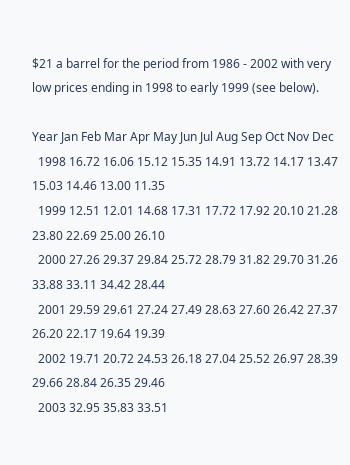$21 a barrel for the period from 1986 - 2002 with very low prices ending in 1998 to early 1999 (see below).

Year Jan Feb Mar Apr May Jun Jul Aug Sep Oct Nov Dec
  1998 16.72 16.06 15.12 15.35 14.91 13.72 14.17 13.47 15.03 14.46 13.00 11.35
  1999 12.51 12.01 14.68 17.31 17.72 17.92 20.10 21.28 23.80 22.69 25.00 26.10
  2000 27.26 29.37 29.84 25.72 28.79 31.82 29.70 31.26 33.88 33.11 34.42 28.44
  2001 29.59 29.61 27.24 27.49 28.63 27.60 26.42 27.37 26.20 22.17 19.64 19.39
  2002 19.71 20.72 24.53 26.18 27.04 25.52 26.97 28.39 29.66 28.84 26.35 29.46
  2003 32.95 35.83 33.51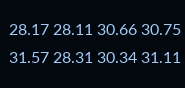28.17 28.11 30.66 30.75 31.57 28.31 30.34 31.11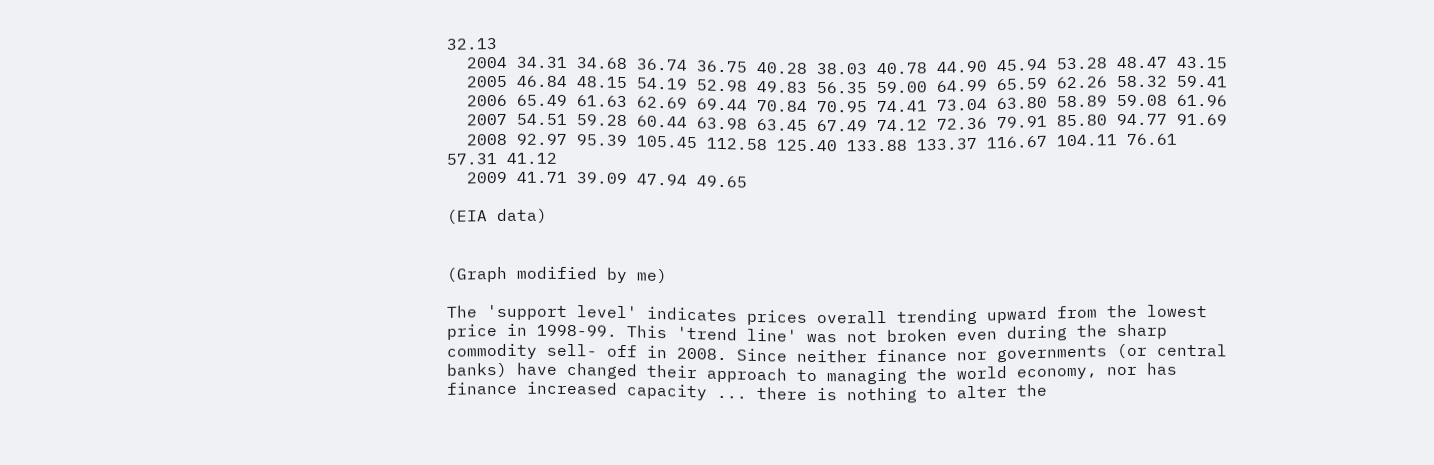32.13
  2004 34.31 34.68 36.74 36.75 40.28 38.03 40.78 44.90 45.94 53.28 48.47 43.15
  2005 46.84 48.15 54.19 52.98 49.83 56.35 59.00 64.99 65.59 62.26 58.32 59.41
  2006 65.49 61.63 62.69 69.44 70.84 70.95 74.41 73.04 63.80 58.89 59.08 61.96
  2007 54.51 59.28 60.44 63.98 63.45 67.49 74.12 72.36 79.91 85.80 94.77 91.69
  2008 92.97 95.39 105.45 112.58 125.40 133.88 133.37 116.67 104.11 76.61 57.31 41.12
  2009 41.71 39.09 47.94 49.65

(EIA data)


(Graph modified by me)

The 'support level' indicates prices overall trending upward from the lowest price in 1998-99. This 'trend line' was not broken even during the sharp commodity sell- off in 2008. Since neither finance nor governments (or central banks) have changed their approach to managing the world economy, nor has finance increased capacity ... there is nothing to alter the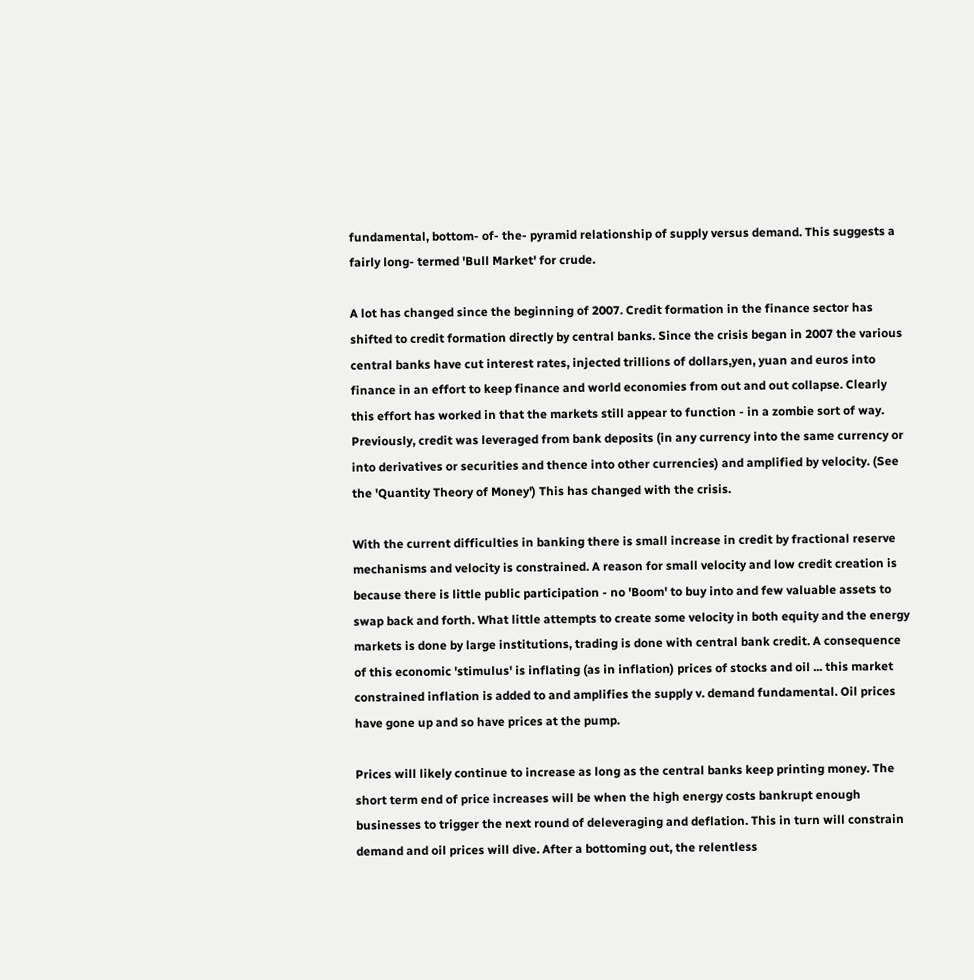fundamental, bottom- of- the- pyramid relationship of supply versus demand. This suggests a fairly long- termed 'Bull Market' for crude.

A lot has changed since the beginning of 2007. Credit formation in the finance sector has shifted to credit formation directly by central banks. Since the crisis began in 2007 the various central banks have cut interest rates, injected trillions of dollars,yen, yuan and euros into finance in an effort to keep finance and world economies from out and out collapse. Clearly this effort has worked in that the markets still appear to function - in a zombie sort of way. Previously, credit was leveraged from bank deposits (in any currency into the same currency or into derivatives or securities and thence into other currencies) and amplified by velocity. (See the 'Quantity Theory of Money') This has changed with the crisis.

With the current difficulties in banking there is small increase in credit by fractional reserve mechanisms and velocity is constrained. A reason for small velocity and low credit creation is because there is little public participation - no 'Boom' to buy into and few valuable assets to swap back and forth. What little attempts to create some velocity in both equity and the energy markets is done by large institutions, trading is done with central bank credit. A consequence of this economic 'stimulus' is inflating (as in inflation) prices of stocks and oil ... this market constrained inflation is added to and amplifies the supply v. demand fundamental. Oil prices have gone up and so have prices at the pump.

Prices will likely continue to increase as long as the central banks keep printing money. The short term end of price increases will be when the high energy costs bankrupt enough businesses to trigger the next round of deleveraging and deflation. This in turn will constrain demand and oil prices will dive. After a bottoming out, the relentless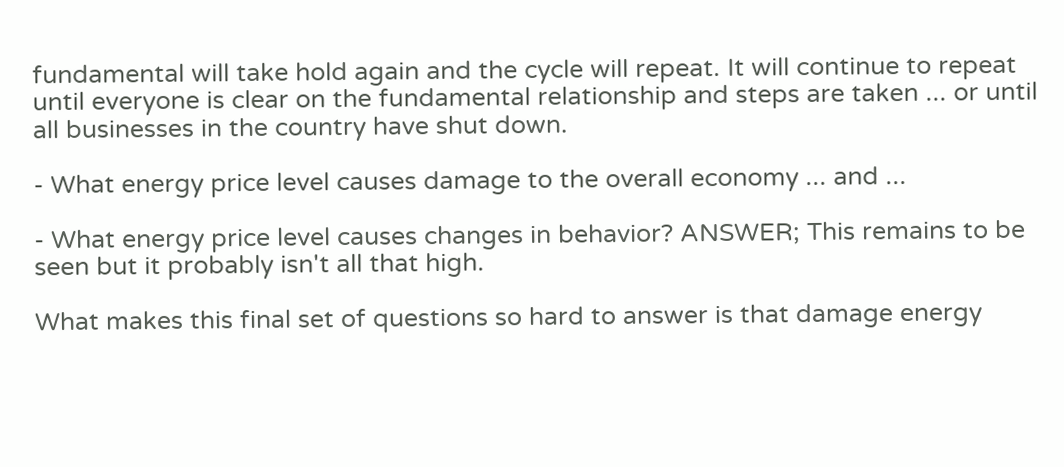fundamental will take hold again and the cycle will repeat. It will continue to repeat until everyone is clear on the fundamental relationship and steps are taken ... or until all businesses in the country have shut down.

- What energy price level causes damage to the overall economy ... and ...

- What energy price level causes changes in behavior? ANSWER; This remains to be seen but it probably isn't all that high.

What makes this final set of questions so hard to answer is that damage energy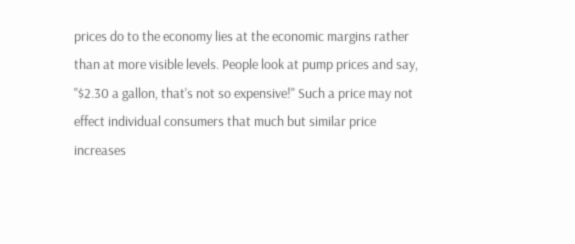prices do to the economy lies at the economic margins rather than at more visible levels. People look at pump prices and say, "$2.30 a gallon, that's not so expensive!" Such a price may not effect individual consumers that much but similar price increases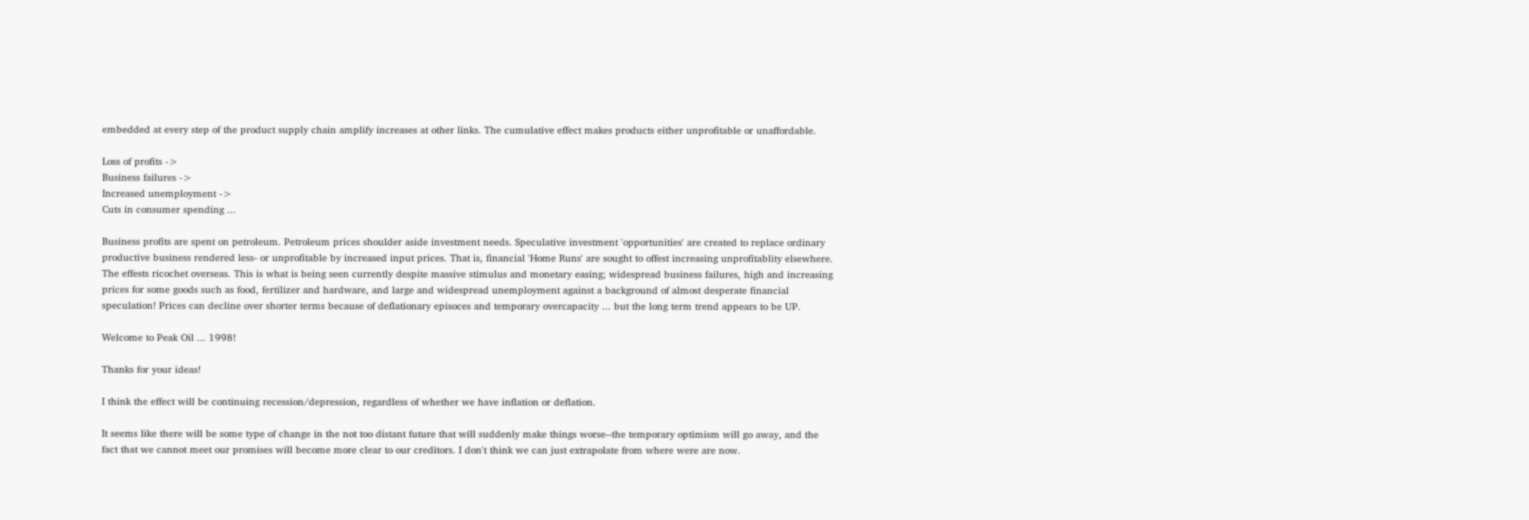embedded at every step of the product supply chain amplify increases at other links. The cumulative effect makes products either unprofitable or unaffordable.

Loss of profits ->
Business failures ->
Increased unemployment ->
Cuts in consumer spending ...

Business profits are spent on petroleum. Petroleum prices shoulder aside investment needs. Speculative investment 'opportunities' are created to replace ordinary productive business rendered less- or unprofitable by increased input prices. That is, financial 'Home Runs' are sought to offest increasing unprofitablity elsewhere. The effests ricochet overseas. This is what is being seen currently despite massive stimulus and monetary easing; widespread business failures, high and increasing prices for some goods such as food, fertilizer and hardware, and large and widespread unemployment against a background of almost desperate financial speculation! Prices can decline over shorter terms because of deflationary episoces and temporary overcapacity ... but the long term trend appears to be UP.

Welcome to Peak Oil ... 1998!

Thanks for your ideas!

I think the effect will be continuing recession/depression, regardless of whether we have inflation or deflation.

It seems like there will be some type of change in the not too distant future that will suddenly make things worse--the temporary optimism will go away, and the fact that we cannot meet our promises will become more clear to our creditors. I don't think we can just extrapolate from where were are now.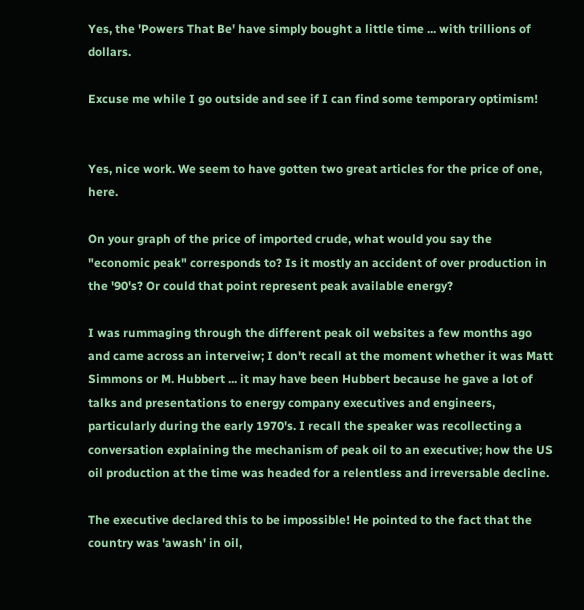Yes, the 'Powers That Be' have simply bought a little time ... with trillions of dollars.

Excuse me while I go outside and see if I can find some temporary optimism!


Yes, nice work. We seem to have gotten two great articles for the price of one, here.

On your graph of the price of imported crude, what would you say the "economic peak" corresponds to? Is it mostly an accident of over production in the '90's? Or could that point represent peak available energy?

I was rummaging through the different peak oil websites a few months ago and came across an interveiw; I don't recall at the moment whether it was Matt Simmons or M. Hubbert ... it may have been Hubbert because he gave a lot of talks and presentations to energy company executives and engineers, particularly during the early 1970's. I recall the speaker was recollecting a conversation explaining the mechanism of peak oil to an executive; how the US oil production at the time was headed for a relentless and irreversable decline.

The executive declared this to be impossible! He pointed to the fact that the country was 'awash' in oil,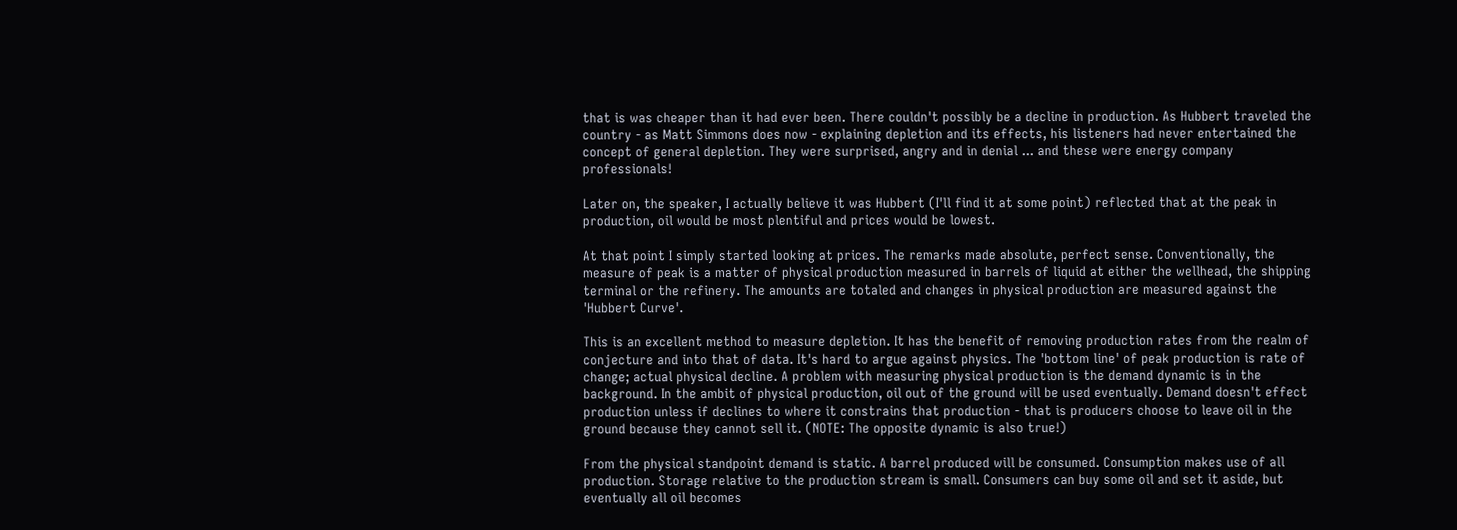that is was cheaper than it had ever been. There couldn't possibly be a decline in production. As Hubbert traveled the country - as Matt Simmons does now - explaining depletion and its effects, his listeners had never entertained the concept of general depletion. They were surprised, angry and in denial ... and these were energy company professionals!

Later on, the speaker, I actually believe it was Hubbert (I'll find it at some point) reflected that at the peak in production, oil would be most plentiful and prices would be lowest.

At that point I simply started looking at prices. The remarks made absolute, perfect sense. Conventionally, the measure of peak is a matter of physical production measured in barrels of liquid at either the wellhead, the shipping terminal or the refinery. The amounts are totaled and changes in physical production are measured against the 'Hubbert Curve'.

This is an excellent method to measure depletion. It has the benefit of removing production rates from the realm of conjecture and into that of data. It's hard to argue against physics. The 'bottom line' of peak production is rate of change; actual physical decline. A problem with measuring physical production is the demand dynamic is in the background. In the ambit of physical production, oil out of the ground will be used eventually. Demand doesn't effect production unless if declines to where it constrains that production - that is producers choose to leave oil in the ground because they cannot sell it. (NOTE: The opposite dynamic is also true!)

From the physical standpoint demand is static. A barrel produced will be consumed. Consumption makes use of all production. Storage relative to the production stream is small. Consumers can buy some oil and set it aside, but eventually all oil becomes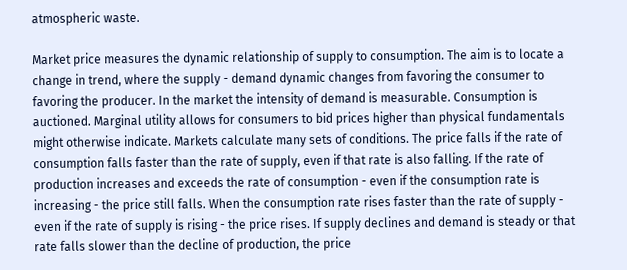atmospheric waste.

Market price measures the dynamic relationship of supply to consumption. The aim is to locate a change in trend, where the supply - demand dynamic changes from favoring the consumer to favoring the producer. In the market the intensity of demand is measurable. Consumption is auctioned. Marginal utility allows for consumers to bid prices higher than physical fundamentals might otherwise indicate. Markets calculate many sets of conditions. The price falls if the rate of consumption falls faster than the rate of supply, even if that rate is also falling. If the rate of production increases and exceeds the rate of consumption - even if the consumption rate is increasing - the price still falls. When the consumption rate rises faster than the rate of supply - even if the rate of supply is rising - the price rises. If supply declines and demand is steady or that rate falls slower than the decline of production, the price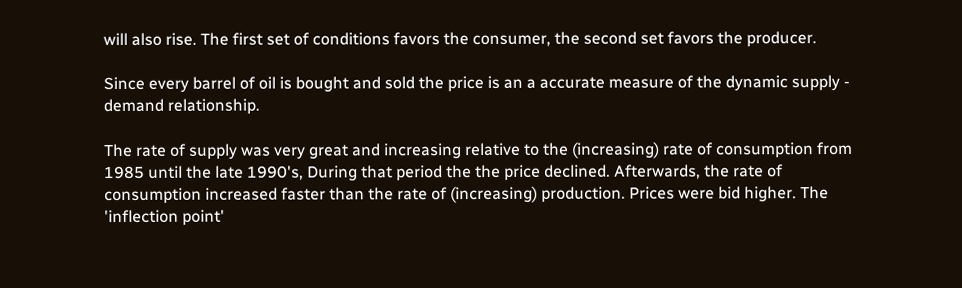will also rise. The first set of conditions favors the consumer, the second set favors the producer.

Since every barrel of oil is bought and sold the price is an a accurate measure of the dynamic supply - demand relationship.

The rate of supply was very great and increasing relative to the (increasing) rate of consumption from 1985 until the late 1990's, During that period the the price declined. Afterwards, the rate of consumption increased faster than the rate of (increasing) production. Prices were bid higher. The 'inflection point'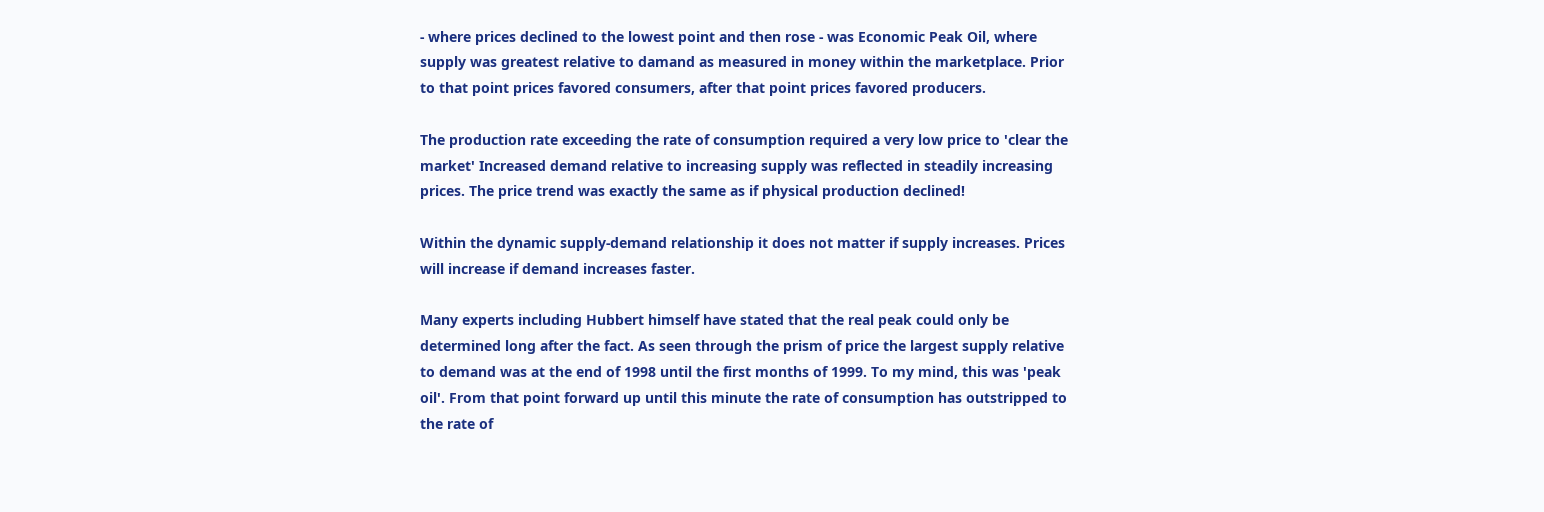- where prices declined to the lowest point and then rose - was Economic Peak Oil, where supply was greatest relative to damand as measured in money within the marketplace. Prior to that point prices favored consumers, after that point prices favored producers.

The production rate exceeding the rate of consumption required a very low price to 'clear the market' Increased demand relative to increasing supply was reflected in steadily increasing prices. The price trend was exactly the same as if physical production declined!

Within the dynamic supply-demand relationship it does not matter if supply increases. Prices will increase if demand increases faster.

Many experts including Hubbert himself have stated that the real peak could only be determined long after the fact. As seen through the prism of price the largest supply relative to demand was at the end of 1998 until the first months of 1999. To my mind, this was 'peak oil'. From that point forward up until this minute the rate of consumption has outstripped to the rate of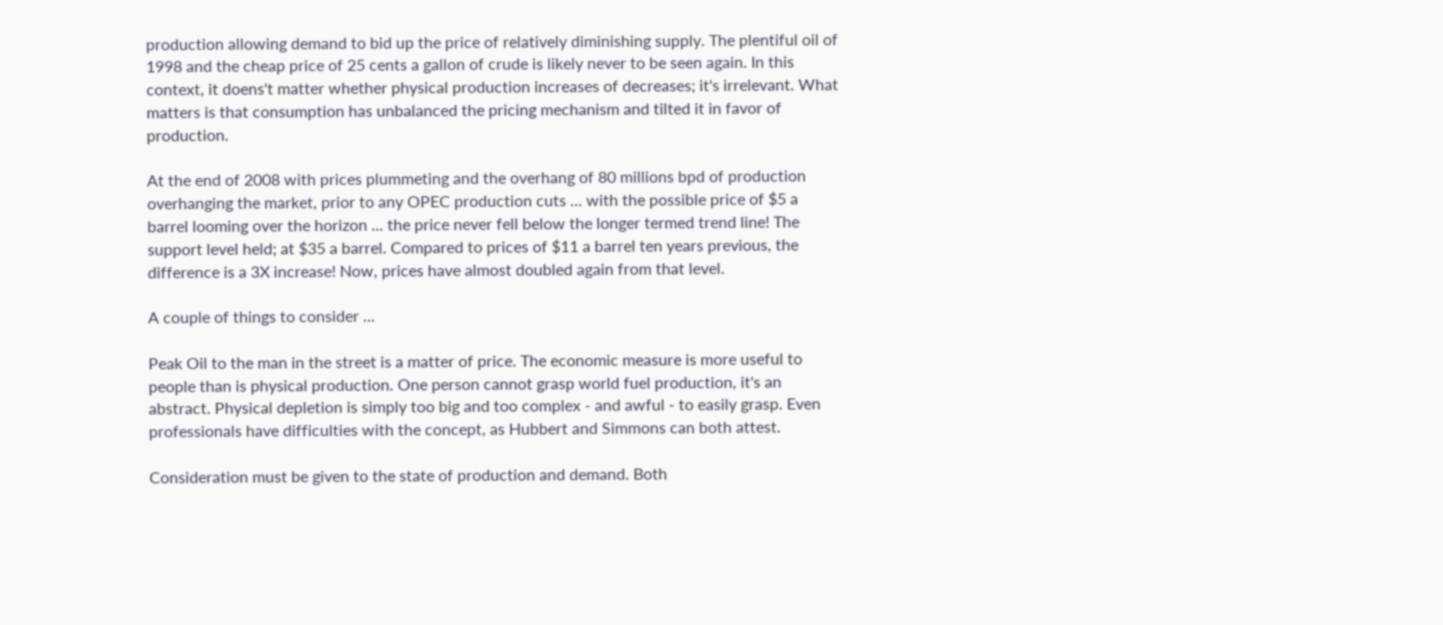production allowing demand to bid up the price of relatively diminishing supply. The plentiful oil of 1998 and the cheap price of 25 cents a gallon of crude is likely never to be seen again. In this context, it doens't matter whether physical production increases of decreases; it's irrelevant. What matters is that consumption has unbalanced the pricing mechanism and tilted it in favor of production.

At the end of 2008 with prices plummeting and the overhang of 80 millions bpd of production overhanging the market, prior to any OPEC production cuts ... with the possible price of $5 a barrel looming over the horizon ... the price never fell below the longer termed trend line! The support level held; at $35 a barrel. Compared to prices of $11 a barrel ten years previous, the difference is a 3X increase! Now, prices have almost doubled again from that level.

A couple of things to consider ...

Peak Oil to the man in the street is a matter of price. The economic measure is more useful to people than is physical production. One person cannot grasp world fuel production, it's an abstract. Physical depletion is simply too big and too complex - and awful - to easily grasp. Even professionals have difficulties with the concept, as Hubbert and Simmons can both attest.

Consideration must be given to the state of production and demand. Both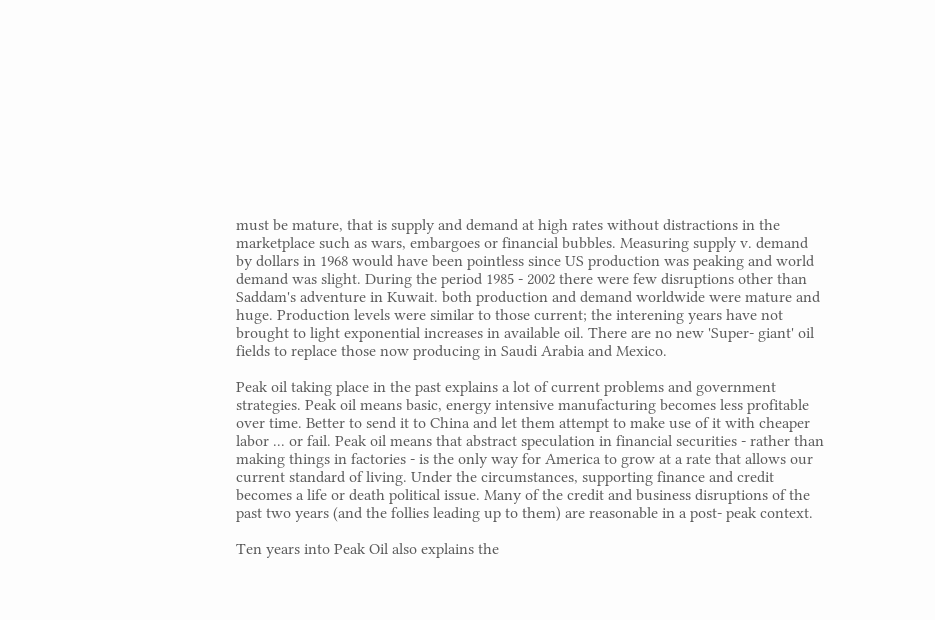must be mature, that is supply and demand at high rates without distractions in the marketplace such as wars, embargoes or financial bubbles. Measuring supply v. demand by dollars in 1968 would have been pointless since US production was peaking and world demand was slight. During the period 1985 - 2002 there were few disruptions other than Saddam's adventure in Kuwait. both production and demand worldwide were mature and huge. Production levels were similar to those current; the interening years have not brought to light exponential increases in available oil. There are no new 'Super- giant' oil fields to replace those now producing in Saudi Arabia and Mexico.

Peak oil taking place in the past explains a lot of current problems and government strategies. Peak oil means basic, energy intensive manufacturing becomes less profitable over time. Better to send it to China and let them attempt to make use of it with cheaper labor ... or fail. Peak oil means that abstract speculation in financial securities - rather than making things in factories - is the only way for America to grow at a rate that allows our current standard of living. Under the circumstances, supporting finance and credit becomes a life or death political issue. Many of the credit and business disruptions of the past two years (and the follies leading up to them) are reasonable in a post- peak context.

Ten years into Peak Oil also explains the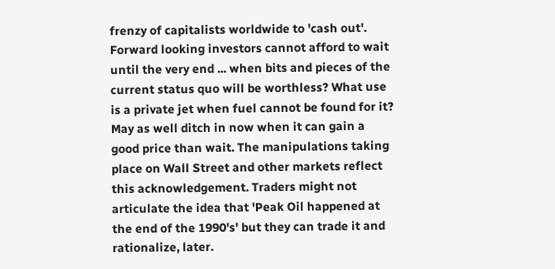frenzy of capitalists worldwide to 'cash out'. Forward looking investors cannot afford to wait until the very end ... when bits and pieces of the current status quo will be worthless? What use is a private jet when fuel cannot be found for it? May as well ditch in now when it can gain a good price than wait. The manipulations taking place on Wall Street and other markets reflect this acknowledgement. Traders might not articulate the idea that 'Peak Oil happened at the end of the 1990's' but they can trade it and rationalize, later.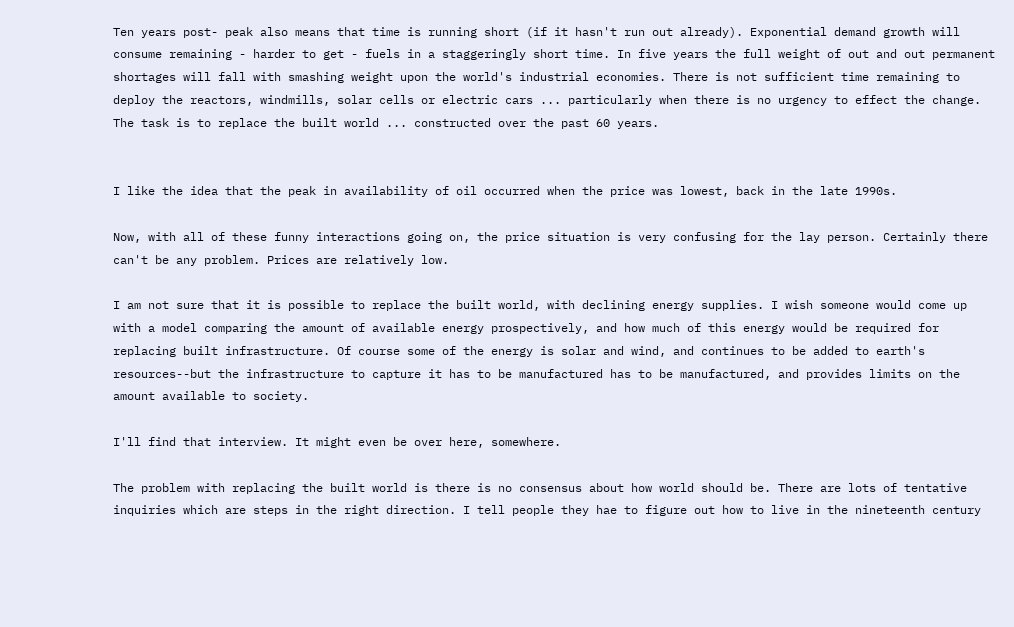Ten years post- peak also means that time is running short (if it hasn't run out already). Exponential demand growth will consume remaining - harder to get - fuels in a staggeringly short time. In five years the full weight of out and out permanent shortages will fall with smashing weight upon the world's industrial economies. There is not sufficient time remaining to deploy the reactors, windmills, solar cells or electric cars ... particularly when there is no urgency to effect the change. The task is to replace the built world ... constructed over the past 60 years.


I like the idea that the peak in availability of oil occurred when the price was lowest, back in the late 1990s.

Now, with all of these funny interactions going on, the price situation is very confusing for the lay person. Certainly there can't be any problem. Prices are relatively low.

I am not sure that it is possible to replace the built world, with declining energy supplies. I wish someone would come up with a model comparing the amount of available energy prospectively, and how much of this energy would be required for replacing built infrastructure. Of course some of the energy is solar and wind, and continues to be added to earth's resources--but the infrastructure to capture it has to be manufactured has to be manufactured, and provides limits on the amount available to society.

I'll find that interview. It might even be over here, somewhere.

The problem with replacing the built world is there is no consensus about how world should be. There are lots of tentative inquiries which are steps in the right direction. I tell people they hae to figure out how to live in the nineteenth century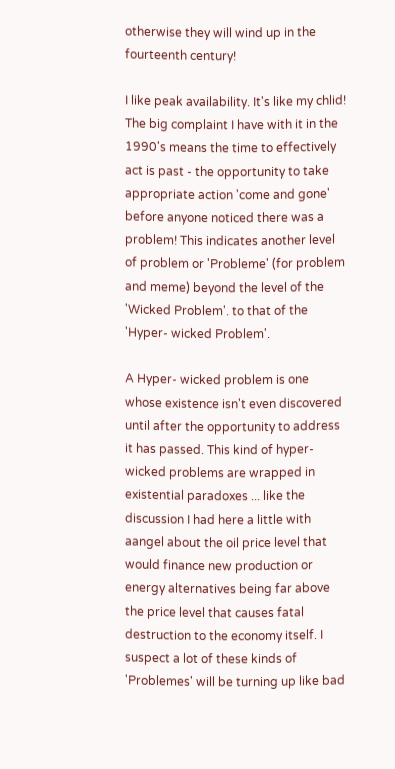otherwise they will wind up in the fourteenth century!

I like peak availability. It's like my chlid! The big complaint I have with it in the 1990's means the time to effectively act is past - the opportunity to take appropriate action 'come and gone' before anyone noticed there was a problem! This indicates another level of problem or 'Probleme' (for problem and meme) beyond the level of the 'Wicked Problem'. to that of the 'Hyper- wicked Problem'.

A Hyper- wicked problem is one whose existence isn't even discovered until after the opportunity to address it has passed. This kind of hyper- wicked problems are wrapped in existential paradoxes ... like the discussion I had here a little with aangel about the oil price level that would finance new production or energy alternatives being far above the price level that causes fatal destruction to the economy itself. I suspect a lot of these kinds of 'Problemes' will be turning up like bad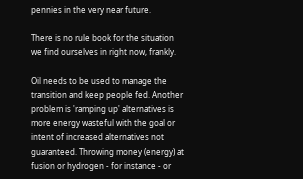pennies in the very near future.

There is no rule book for the situation we find ourselves in right now, frankly.

Oil needs to be used to manage the transition and keep people fed. Another problem is 'ramping up' alternatives is more energy wasteful with the goal or intent of increased alternatives not guaranteed. Throwing money (energy) at fusion or hydrogen - for instance - or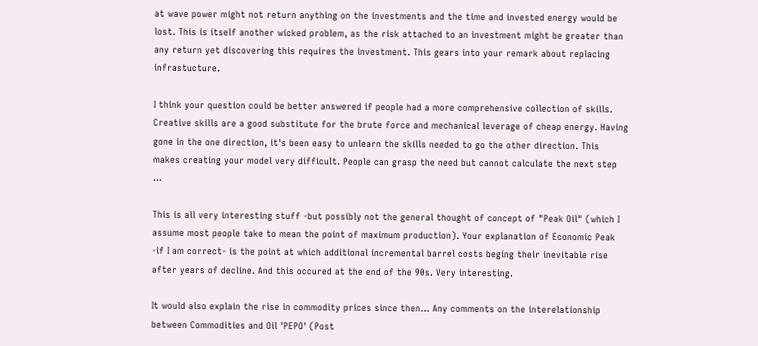at wave power might not return anything on the investments and the time and invested energy would be lost. This is itself another wicked problem, as the risk attached to an investment might be greater than any return yet discovering this requires the investment. This gears into your remark about replacing infrastucture.

I think your question could be better answered if people had a more comprehensive collection of skills. Creative skills are a good substitute for the brute force and mechanical leverage of cheap energy. Having gone in the one direction, it's been easy to unlearn the skills needed to go the other direction. This makes creating your model very difficult. People can grasp the need but cannot calculate the next step ...

This is all very interesting stuff -but possibly not the general thought of concept of "Peak Oil" (which I assume most people take to mean the point of maximum production). Your explanation of Economic Peak -if I am correct- is the point at which additional incremental barrel costs beging their inevitable rise after years of decline. And this occured at the end of the 90s. Very interesting.

It would also explain the rise in commodity prices since then... Any comments on the interelationship between Commodities and Oil 'PEPO' (Post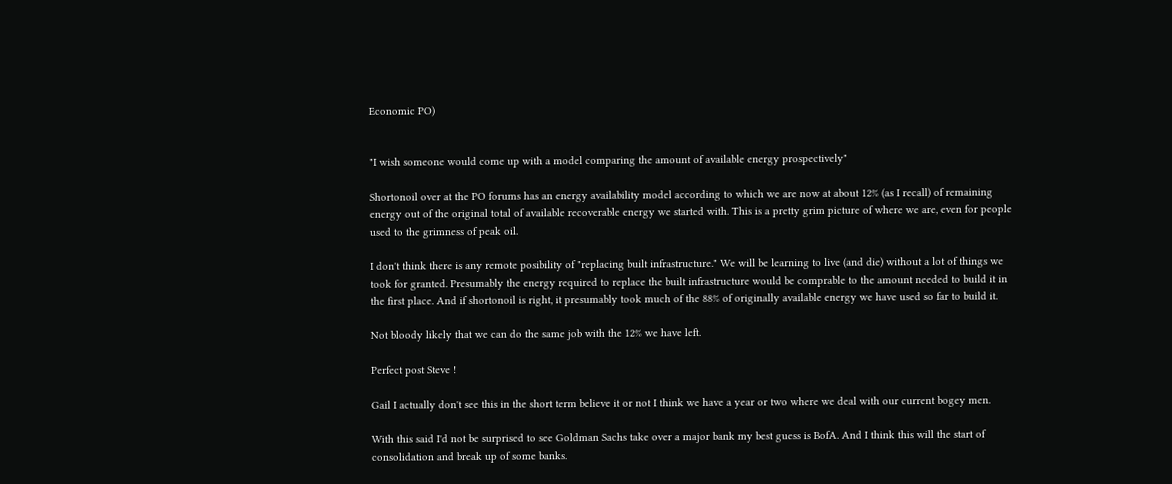Economic PO)


"I wish someone would come up with a model comparing the amount of available energy prospectively"

Shortonoil over at the PO forums has an energy availability model according to which we are now at about 12% (as I recall) of remaining energy out of the original total of available recoverable energy we started with. This is a pretty grim picture of where we are, even for people used to the grimness of peak oil.

I don't think there is any remote posibility of "replacing built infrastructure." We will be learning to live (and die) without a lot of things we took for granted. Presumably the energy required to replace the built infrastructure would be comprable to the amount needed to build it in the first place. And if shortonoil is right, it presumably took much of the 88% of originally available energy we have used so far to build it.

Not bloody likely that we can do the same job with the 12% we have left.

Perfect post Steve !

Gail I actually don't see this in the short term believe it or not I think we have a year or two where we deal with our current bogey men.

With this said I'd not be surprised to see Goldman Sachs take over a major bank my best guess is BofA. And I think this will the start of consolidation and break up of some banks.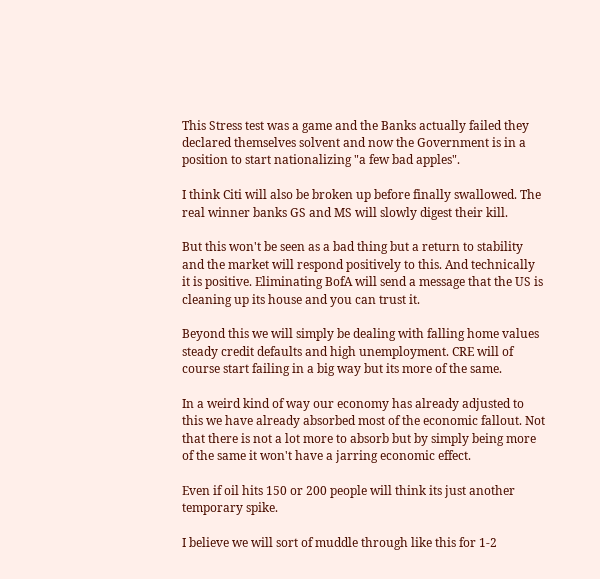This Stress test was a game and the Banks actually failed they declared themselves solvent and now the Government is in a position to start nationalizing "a few bad apples".

I think Citi will also be broken up before finally swallowed. The real winner banks GS and MS will slowly digest their kill.

But this won't be seen as a bad thing but a return to stability and the market will respond positively to this. And technically it is positive. Eliminating BofA will send a message that the US is cleaning up its house and you can trust it.

Beyond this we will simply be dealing with falling home values steady credit defaults and high unemployment. CRE will of course start failing in a big way but its more of the same.

In a weird kind of way our economy has already adjusted to this we have already absorbed most of the economic fallout. Not that there is not a lot more to absorb but by simply being more of the same it won't have a jarring economic effect.

Even if oil hits 150 or 200 people will think its just another temporary spike.

I believe we will sort of muddle through like this for 1-2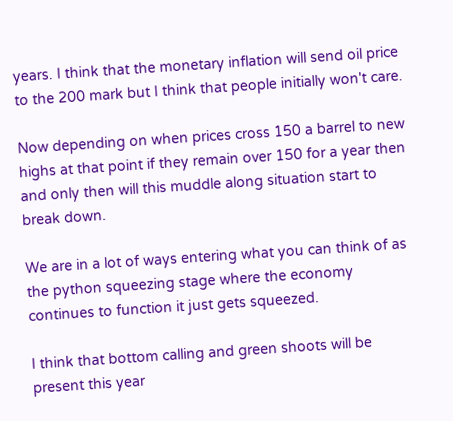years. I think that the monetary inflation will send oil price to the 200 mark but I think that people initially won't care.

Now depending on when prices cross 150 a barrel to new highs at that point if they remain over 150 for a year then and only then will this muddle along situation start to break down.

We are in a lot of ways entering what you can think of as the python squeezing stage where the economy continues to function it just gets squeezed.

I think that bottom calling and green shoots will be present this year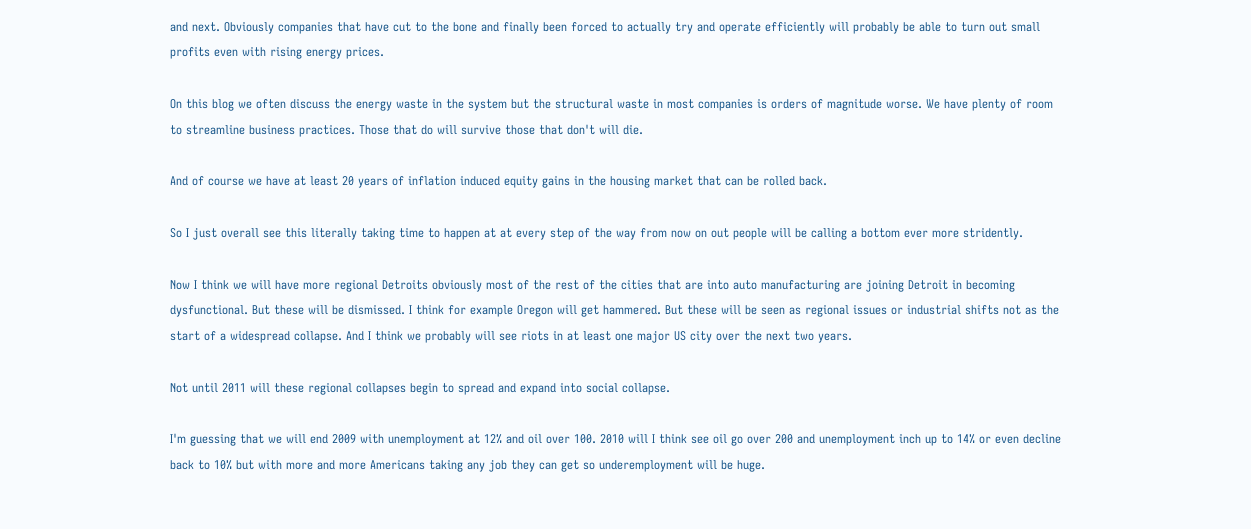and next. Obviously companies that have cut to the bone and finally been forced to actually try and operate efficiently will probably be able to turn out small profits even with rising energy prices.

On this blog we often discuss the energy waste in the system but the structural waste in most companies is orders of magnitude worse. We have plenty of room to streamline business practices. Those that do will survive those that don't will die.

And of course we have at least 20 years of inflation induced equity gains in the housing market that can be rolled back.

So I just overall see this literally taking time to happen at at every step of the way from now on out people will be calling a bottom ever more stridently.

Now I think we will have more regional Detroits obviously most of the rest of the cities that are into auto manufacturing are joining Detroit in becoming dysfunctional. But these will be dismissed. I think for example Oregon will get hammered. But these will be seen as regional issues or industrial shifts not as the start of a widespread collapse. And I think we probably will see riots in at least one major US city over the next two years.

Not until 2011 will these regional collapses begin to spread and expand into social collapse.

I'm guessing that we will end 2009 with unemployment at 12% and oil over 100. 2010 will I think see oil go over 200 and unemployment inch up to 14% or even decline back to 10% but with more and more Americans taking any job they can get so underemployment will be huge.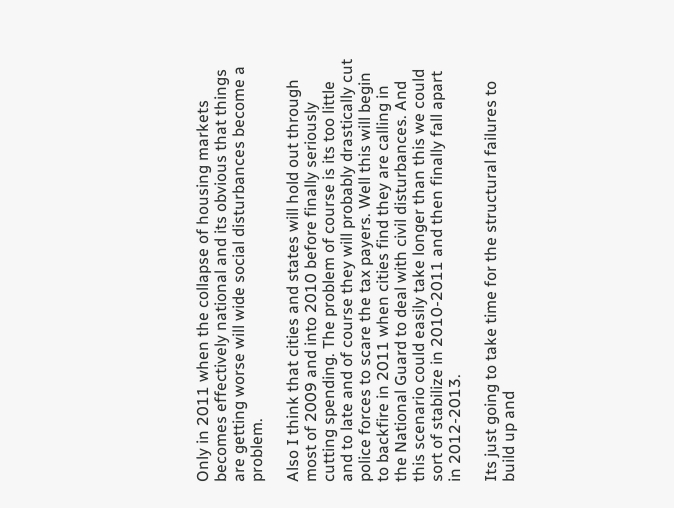Only in 2011 when the collapse of housing markets becomes effectively national and its obvious that things are getting worse will wide social disturbances become a problem.

Also I think that cities and states will hold out through most of 2009 and into 2010 before finally seriously cutting spending. The problem of course is its too little and to late and of course they will probably drastically cut police forces to scare the tax payers. Well this will begin to backfire in 2011 when cities find they are calling in the National Guard to deal with civil disturbances. And this scenario could easily take longer than this we could sort of stabilize in 2010-2011 and then finally fall apart in 2012-2013.

Its just going to take time for the structural failures to build up and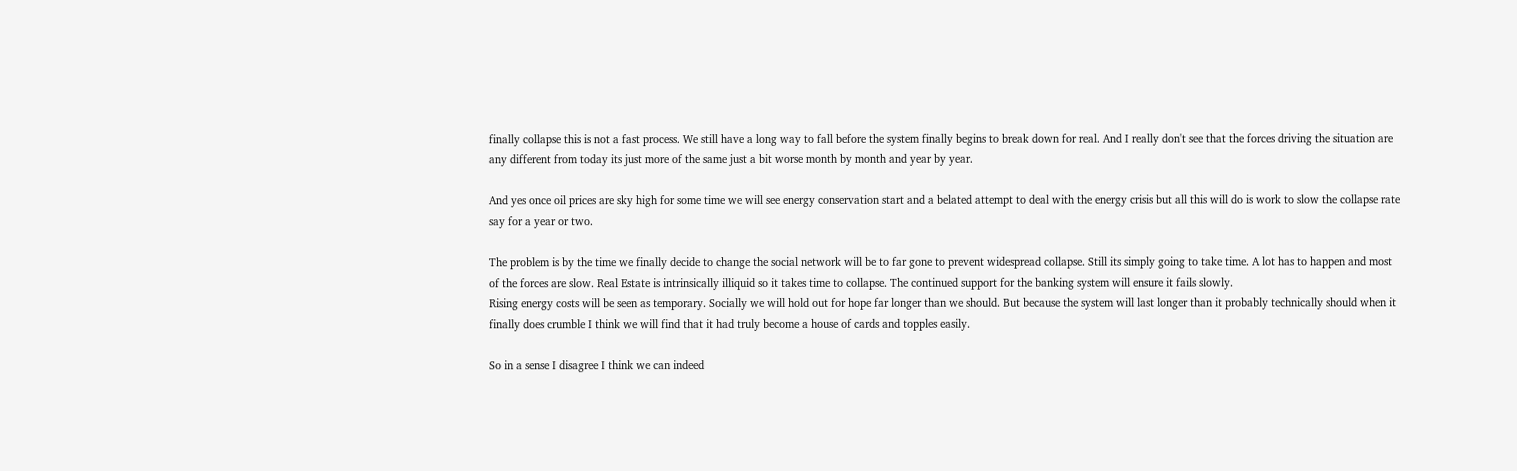finally collapse this is not a fast process. We still have a long way to fall before the system finally begins to break down for real. And I really don't see that the forces driving the situation are any different from today its just more of the same just a bit worse month by month and year by year.

And yes once oil prices are sky high for some time we will see energy conservation start and a belated attempt to deal with the energy crisis but all this will do is work to slow the collapse rate say for a year or two.

The problem is by the time we finally decide to change the social network will be to far gone to prevent widespread collapse. Still its simply going to take time. A lot has to happen and most of the forces are slow. Real Estate is intrinsically illiquid so it takes time to collapse. The continued support for the banking system will ensure it fails slowly.
Rising energy costs will be seen as temporary. Socially we will hold out for hope far longer than we should. But because the system will last longer than it probably technically should when it finally does crumble I think we will find that it had truly become a house of cards and topples easily.

So in a sense I disagree I think we can indeed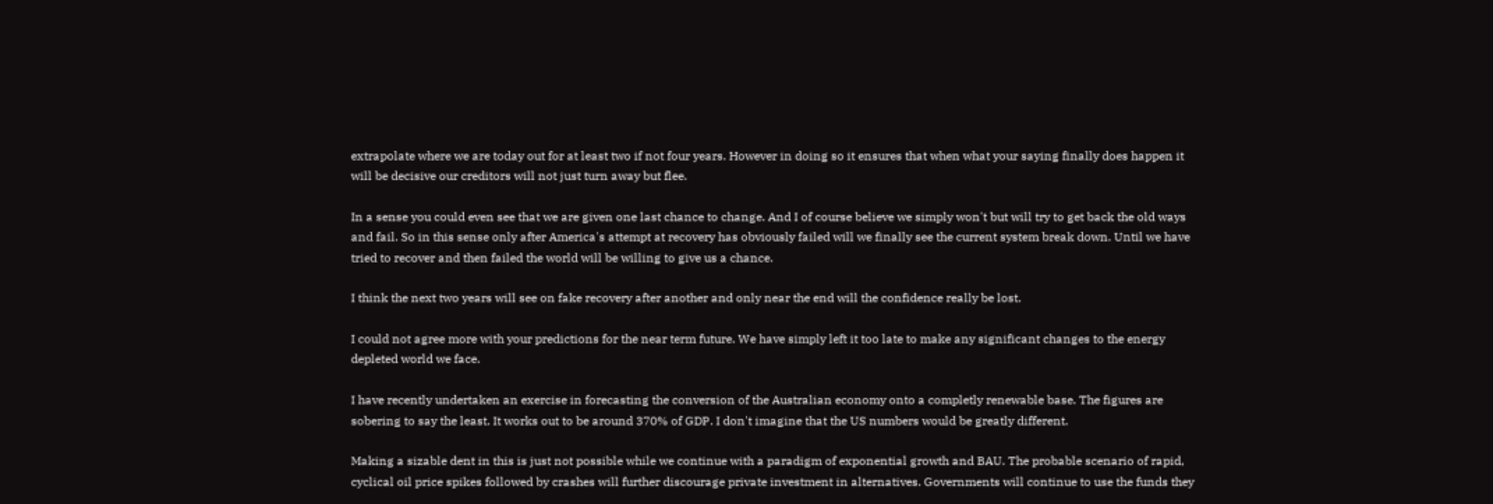extrapolate where we are today out for at least two if not four years. However in doing so it ensures that when what your saying finally does happen it will be decisive our creditors will not just turn away but flee.

In a sense you could even see that we are given one last chance to change. And I of course believe we simply won't but will try to get back the old ways and fail. So in this sense only after America's attempt at recovery has obviously failed will we finally see the current system break down. Until we have tried to recover and then failed the world will be willing to give us a chance.

I think the next two years will see on fake recovery after another and only near the end will the confidence really be lost.

I could not agree more with your predictions for the near term future. We have simply left it too late to make any significant changes to the energy depleted world we face.

I have recently undertaken an exercise in forecasting the conversion of the Australian economy onto a completly renewable base. The figures are sobering to say the least. It works out to be around 370% of GDP. I don't imagine that the US numbers would be greatly different.

Making a sizable dent in this is just not possible while we continue with a paradigm of exponential growth and BAU. The probable scenario of rapid, cyclical oil price spikes followed by crashes will further discourage private investment in alternatives. Governments will continue to use the funds they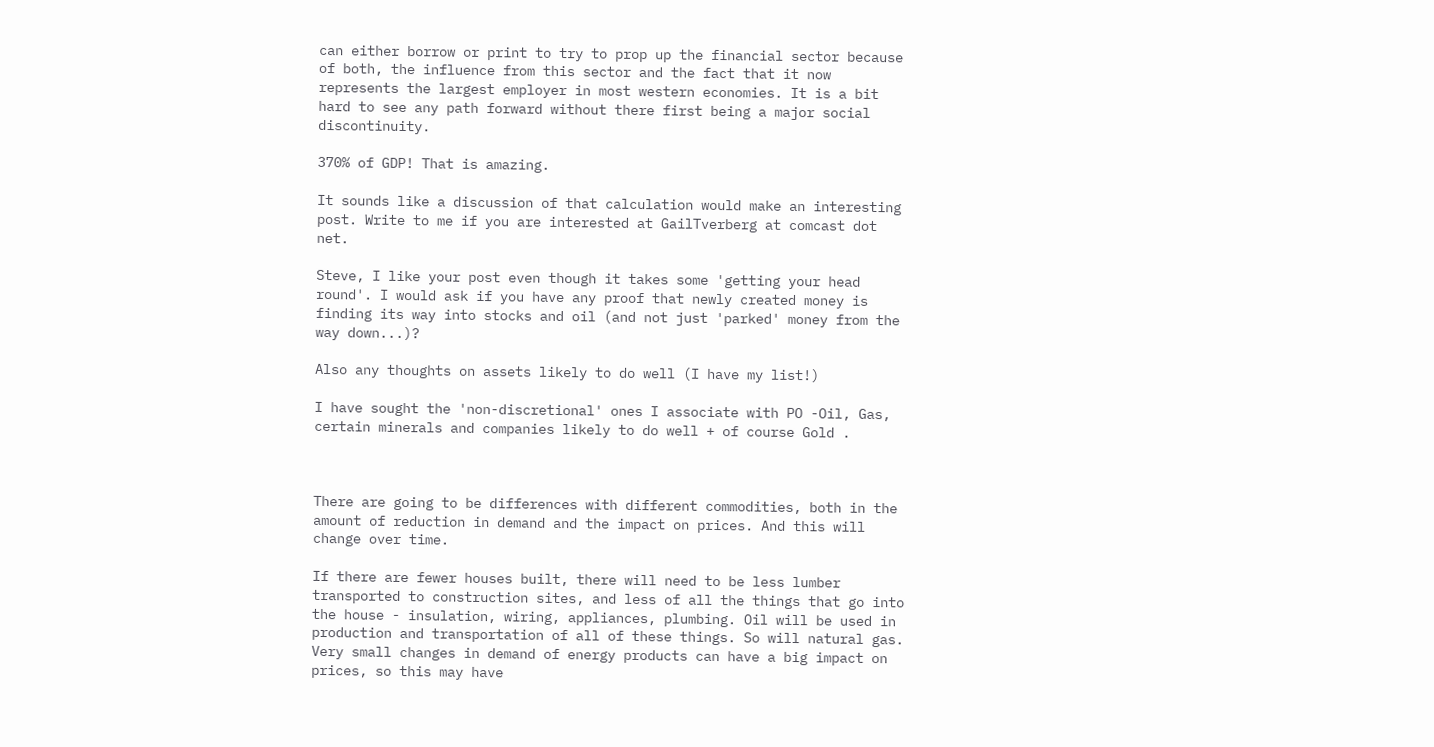can either borrow or print to try to prop up the financial sector because of both, the influence from this sector and the fact that it now represents the largest employer in most western economies. It is a bit hard to see any path forward without there first being a major social discontinuity.

370% of GDP! That is amazing.

It sounds like a discussion of that calculation would make an interesting post. Write to me if you are interested at GailTverberg at comcast dot net.

Steve, I like your post even though it takes some 'getting your head round'. I would ask if you have any proof that newly created money is finding its way into stocks and oil (and not just 'parked' money from the way down...)?

Also any thoughts on assets likely to do well (I have my list!)

I have sought the 'non-discretional' ones I associate with PO -Oil, Gas, certain minerals and companies likely to do well + of course Gold .



There are going to be differences with different commodities, both in the amount of reduction in demand and the impact on prices. And this will change over time.

If there are fewer houses built, there will need to be less lumber transported to construction sites, and less of all the things that go into the house - insulation, wiring, appliances, plumbing. Oil will be used in production and transportation of all of these things. So will natural gas. Very small changes in demand of energy products can have a big impact on prices, so this may have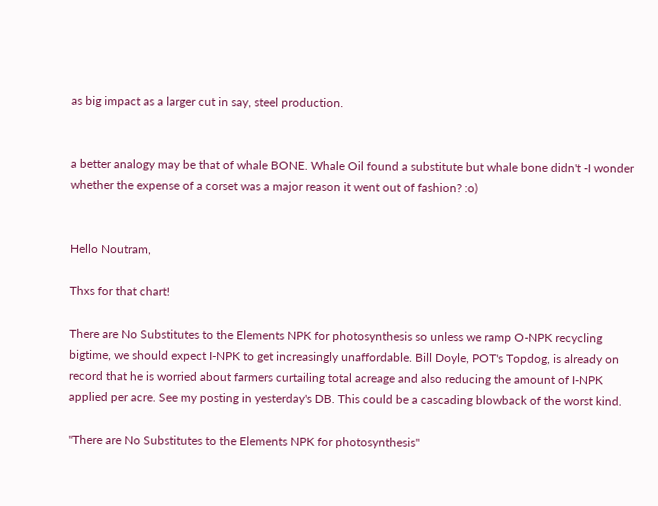as big impact as a larger cut in say, steel production.


a better analogy may be that of whale BONE. Whale Oil found a substitute but whale bone didn't -I wonder whether the expense of a corset was a major reason it went out of fashion? :o)


Hello Noutram,

Thxs for that chart!

There are No Substitutes to the Elements NPK for photosynthesis so unless we ramp O-NPK recycling bigtime, we should expect I-NPK to get increasingly unaffordable. Bill Doyle, POT's Topdog, is already on record that he is worried about farmers curtailing total acreage and also reducing the amount of I-NPK applied per acre. See my posting in yesterday's DB. This could be a cascading blowback of the worst kind.

"There are No Substitutes to the Elements NPK for photosynthesis"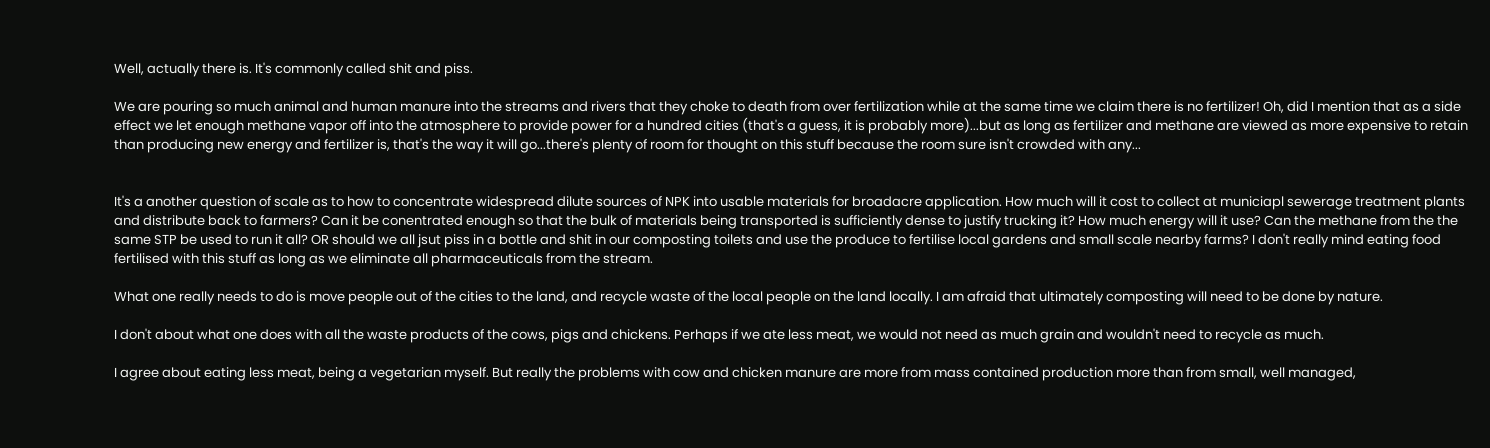Well, actually there is. It's commonly called shit and piss.

We are pouring so much animal and human manure into the streams and rivers that they choke to death from over fertilization while at the same time we claim there is no fertilizer! Oh, did I mention that as a side effect we let enough methane vapor off into the atmosphere to provide power for a hundred cities (that's a guess, it is probably more)...but as long as fertilizer and methane are viewed as more expensive to retain than producing new energy and fertilizer is, that's the way it will go...there's plenty of room for thought on this stuff because the room sure isn't crowded with any...


It's a another question of scale as to how to concentrate widespread dilute sources of NPK into usable materials for broadacre application. How much will it cost to collect at municiapl sewerage treatment plants and distribute back to farmers? Can it be conentrated enough so that the bulk of materials being transported is sufficiently dense to justify trucking it? How much energy will it use? Can the methane from the the same STP be used to run it all? OR should we all jsut piss in a bottle and shit in our composting toilets and use the produce to fertilise local gardens and small scale nearby farms? I don't really mind eating food fertilised with this stuff as long as we eliminate all pharmaceuticals from the stream.

What one really needs to do is move people out of the cities to the land, and recycle waste of the local people on the land locally. I am afraid that ultimately composting will need to be done by nature.

I don't about what one does with all the waste products of the cows, pigs and chickens. Perhaps if we ate less meat, we would not need as much grain and wouldn't need to recycle as much.

I agree about eating less meat, being a vegetarian myself. But really the problems with cow and chicken manure are more from mass contained production more than from small, well managed,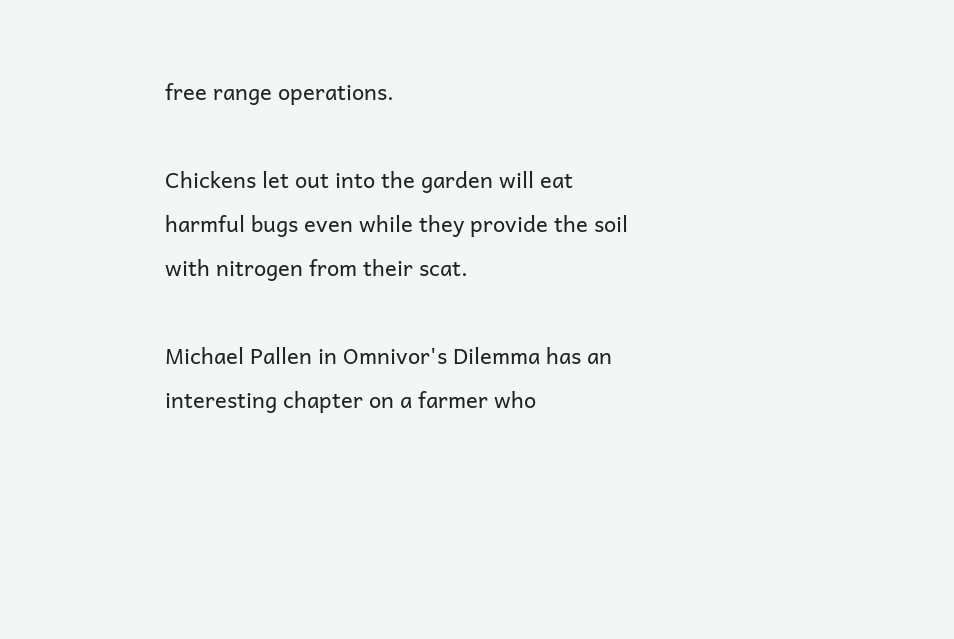free range operations.

Chickens let out into the garden will eat harmful bugs even while they provide the soil with nitrogen from their scat.

Michael Pallen in Omnivor's Dilemma has an interesting chapter on a farmer who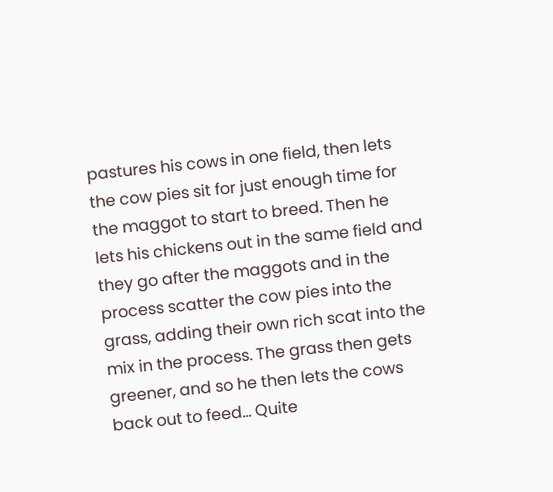pastures his cows in one field, then lets the cow pies sit for just enough time for the maggot to start to breed. Then he lets his chickens out in the same field and they go after the maggots and in the process scatter the cow pies into the grass, adding their own rich scat into the mix in the process. The grass then gets greener, and so he then lets the cows back out to feed... Quite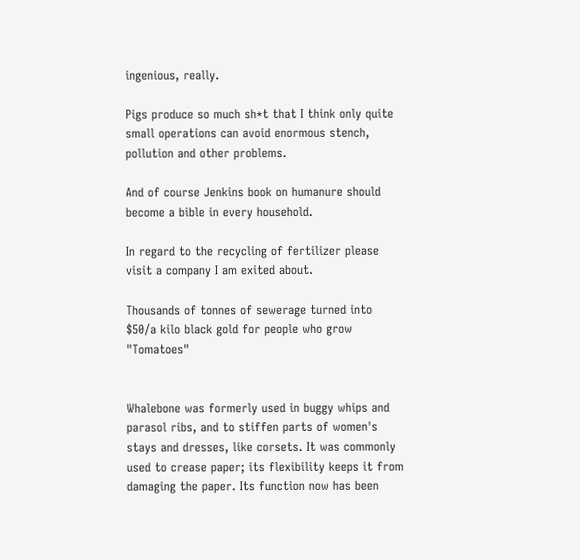ingenious, really.

Pigs produce so much sh*t that I think only quite small operations can avoid enormous stench, pollution and other problems.

And of course Jenkins book on humanure should become a bible in every household.

In regard to the recycling of fertilizer please visit a company I am exited about.

Thousands of tonnes of sewerage turned into $50/a kilo black gold for people who grow "Tomatoes"


Whalebone was formerly used in buggy whips and parasol ribs, and to stiffen parts of women's stays and dresses, like corsets. It was commonly used to crease paper; its flexibility keeps it from damaging the paper. Its function now has been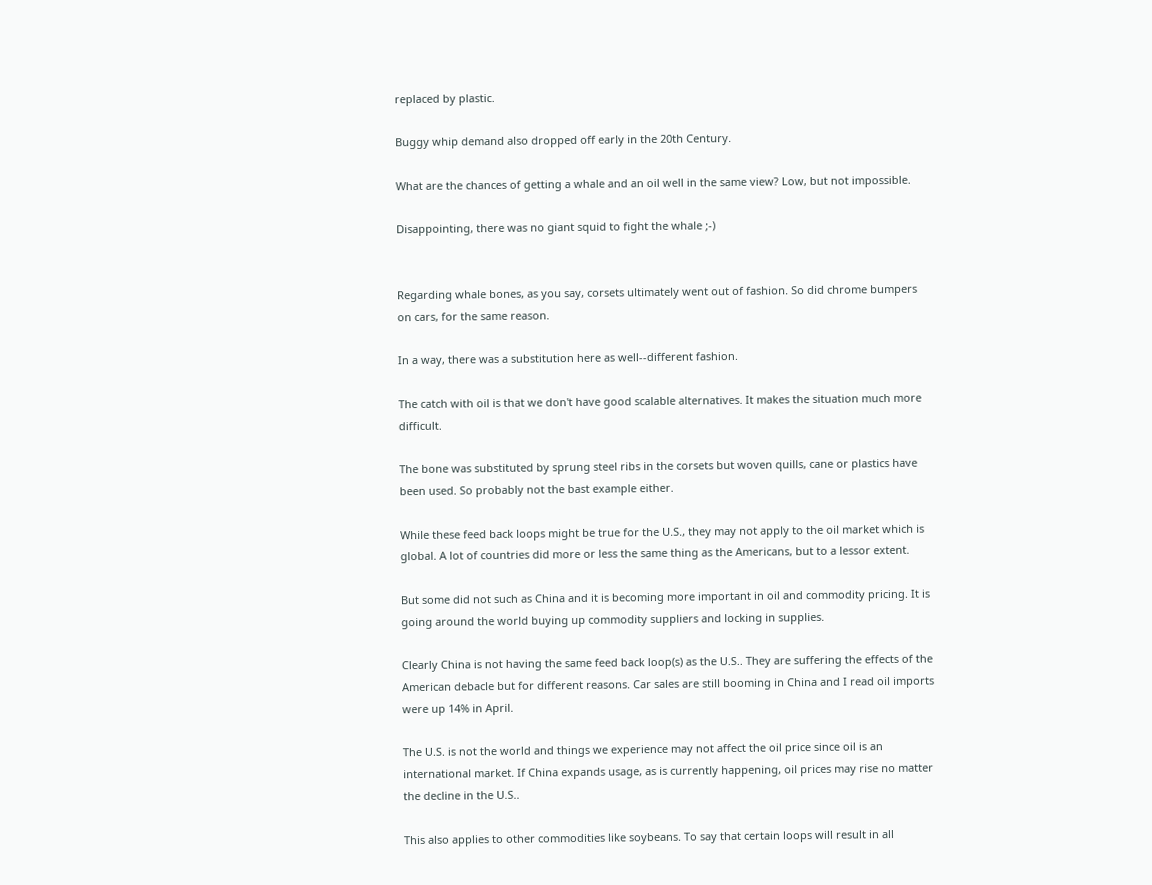replaced by plastic.

Buggy whip demand also dropped off early in the 20th Century.

What are the chances of getting a whale and an oil well in the same view? Low, but not impossible.

Disappointing, there was no giant squid to fight the whale ;-)


Regarding whale bones, as you say, corsets ultimately went out of fashion. So did chrome bumpers on cars, for the same reason.

In a way, there was a substitution here as well--different fashion.

The catch with oil is that we don't have good scalable alternatives. It makes the situation much more difficult.

The bone was substituted by sprung steel ribs in the corsets but woven quills, cane or plastics have been used. So probably not the bast example either.

While these feed back loops might be true for the U.S., they may not apply to the oil market which is global. A lot of countries did more or less the same thing as the Americans, but to a lessor extent.

But some did not such as China and it is becoming more important in oil and commodity pricing. It is going around the world buying up commodity suppliers and locking in supplies.

Clearly China is not having the same feed back loop(s) as the U.S.. They are suffering the effects of the American debacle but for different reasons. Car sales are still booming in China and I read oil imports were up 14% in April.

The U.S. is not the world and things we experience may not affect the oil price since oil is an international market. If China expands usage, as is currently happening, oil prices may rise no matter the decline in the U.S..

This also applies to other commodities like soybeans. To say that certain loops will result in all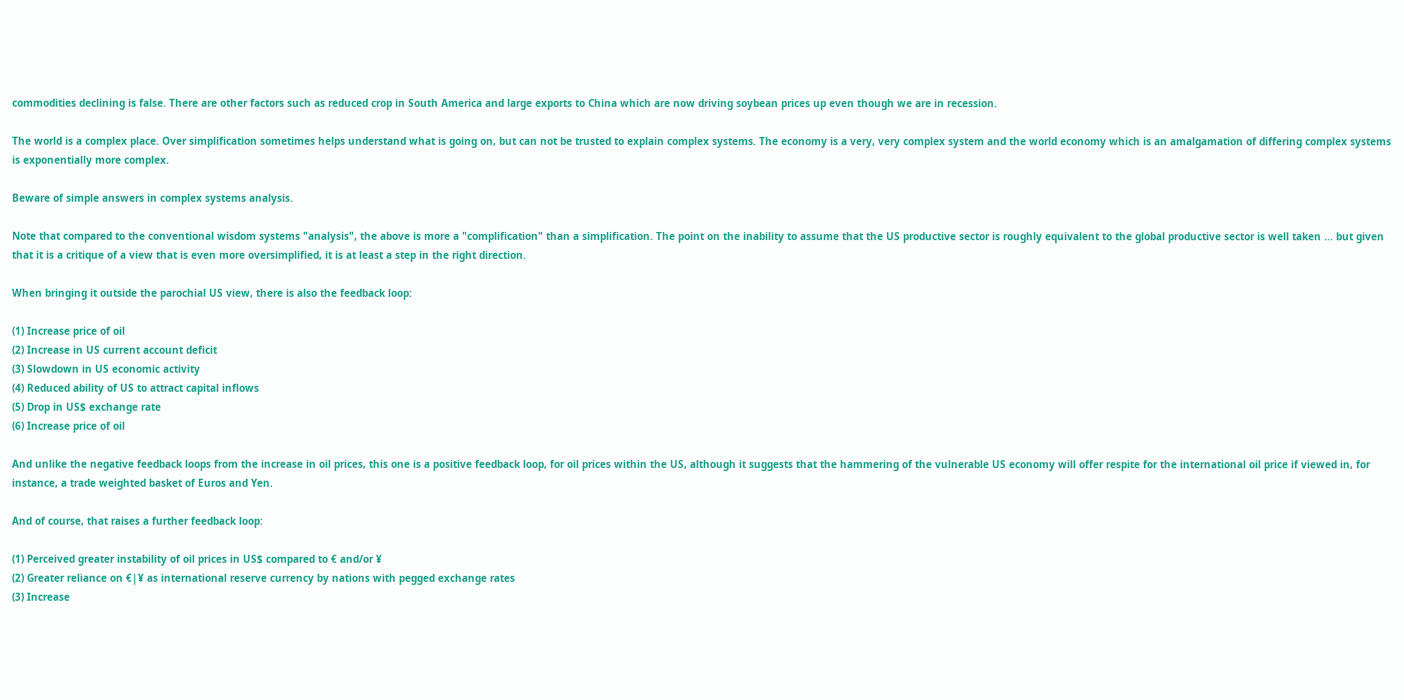commodities declining is false. There are other factors such as reduced crop in South America and large exports to China which are now driving soybean prices up even though we are in recession.

The world is a complex place. Over simplification sometimes helps understand what is going on, but can not be trusted to explain complex systems. The economy is a very, very complex system and the world economy which is an amalgamation of differing complex systems is exponentially more complex.

Beware of simple answers in complex systems analysis.

Note that compared to the conventional wisdom systems "analysis", the above is more a "complification" than a simplification. The point on the inability to assume that the US productive sector is roughly equivalent to the global productive sector is well taken ... but given that it is a critique of a view that is even more oversimplified, it is at least a step in the right direction.

When bringing it outside the parochial US view, there is also the feedback loop:

(1) Increase price of oil
(2) Increase in US current account deficit
(3) Slowdown in US economic activity
(4) Reduced ability of US to attract capital inflows
(5) Drop in US$ exchange rate
(6) Increase price of oil

And unlike the negative feedback loops from the increase in oil prices, this one is a positive feedback loop, for oil prices within the US, although it suggests that the hammering of the vulnerable US economy will offer respite for the international oil price if viewed in, for instance, a trade weighted basket of Euros and Yen.

And of course, that raises a further feedback loop:

(1) Perceived greater instability of oil prices in US$ compared to € and/or ¥
(2) Greater reliance on €|¥ as international reserve currency by nations with pegged exchange rates
(3) Increase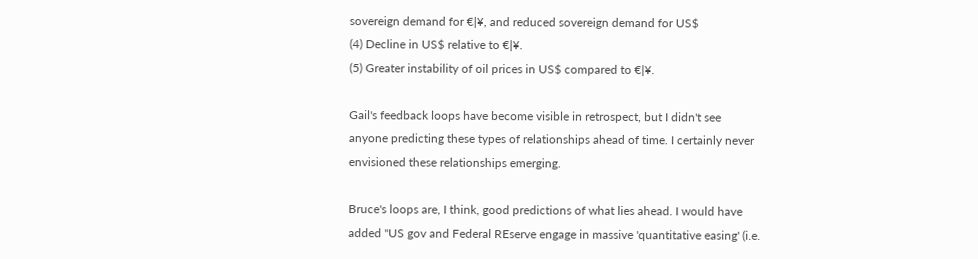sovereign demand for €|¥, and reduced sovereign demand for US$
(4) Decline in US$ relative to €|¥.
(5) Greater instability of oil prices in US$ compared to €|¥.

Gail's feedback loops have become visible in retrospect, but I didn't see anyone predicting these types of relationships ahead of time. I certainly never envisioned these relationships emerging.

Bruce's loops are, I think, good predictions of what lies ahead. I would have added "US gov and Federal REserve engage in massive 'quantitative easing' (i.e.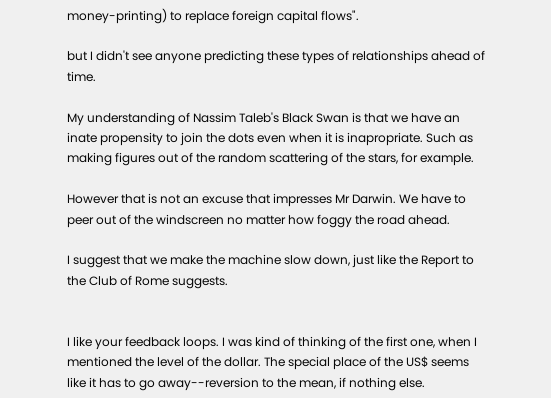money-printing) to replace foreign capital flows".

but I didn't see anyone predicting these types of relationships ahead of time.

My understanding of Nassim Taleb's Black Swan is that we have an inate propensity to join the dots even when it is inapropriate. Such as making figures out of the random scattering of the stars, for example.

However that is not an excuse that impresses Mr Darwin. We have to peer out of the windscreen no matter how foggy the road ahead.

I suggest that we make the machine slow down, just like the Report to the Club of Rome suggests.


I like your feedback loops. I was kind of thinking of the first one, when I mentioned the level of the dollar. The special place of the US$ seems like it has to go away--reversion to the mean, if nothing else.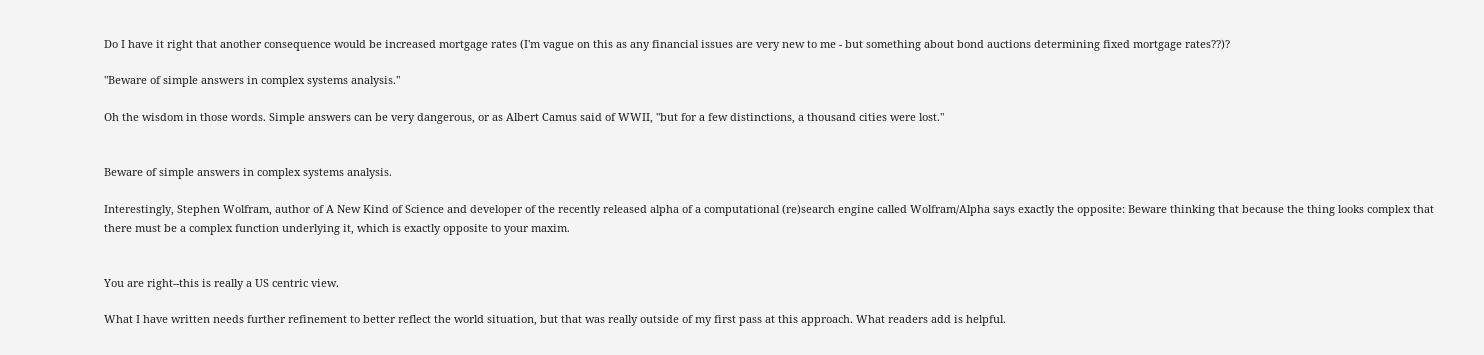Do I have it right that another consequence would be increased mortgage rates (I'm vague on this as any financial issues are very new to me - but something about bond auctions determining fixed mortgage rates??)?

"Beware of simple answers in complex systems analysis."

Oh the wisdom in those words. Simple answers can be very dangerous, or as Albert Camus said of WWII, "but for a few distinctions, a thousand cities were lost."


Beware of simple answers in complex systems analysis.

Interestingly, Stephen Wolfram, author of A New Kind of Science and developer of the recently released alpha of a computational (re)search engine called Wolfram/Alpha says exactly the opposite: Beware thinking that because the thing looks complex that there must be a complex function underlying it, which is exactly opposite to your maxim.


You are right--this is really a US centric view.

What I have written needs further refinement to better reflect the world situation, but that was really outside of my first pass at this approach. What readers add is helpful.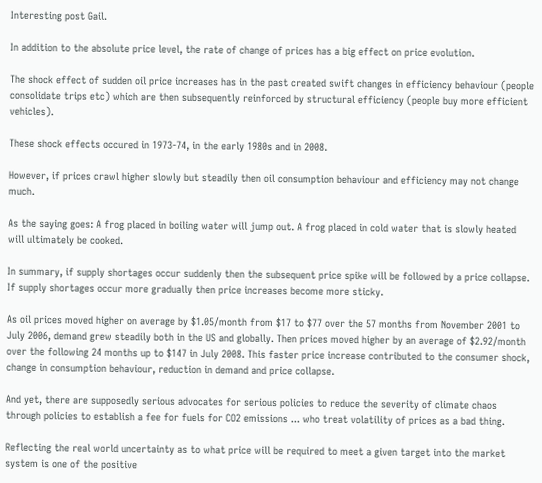Interesting post Gail.

In addition to the absolute price level, the rate of change of prices has a big effect on price evolution.

The shock effect of sudden oil price increases has in the past created swift changes in efficiency behaviour (people consolidate trips etc) which are then subsequently reinforced by structural efficiency (people buy more efficient vehicles).

These shock effects occured in 1973-74, in the early 1980s and in 2008.

However, if prices crawl higher slowly but steadily then oil consumption behaviour and efficiency may not change much.

As the saying goes: A frog placed in boiling water will jump out. A frog placed in cold water that is slowly heated will ultimately be cooked.

In summary, if supply shortages occur suddenly then the subsequent price spike will be followed by a price collapse. If supply shortages occur more gradually then price increases become more sticky.

As oil prices moved higher on average by $1.05/month from $17 to $77 over the 57 months from November 2001 to July 2006, demand grew steadily both in the US and globally. Then prices moved higher by an average of $2.92/month over the following 24 months up to $147 in July 2008. This faster price increase contributed to the consumer shock, change in consumption behaviour, reduction in demand and price collapse.

And yet, there are supposedly serious advocates for serious policies to reduce the severity of climate chaos through policies to establish a fee for fuels for CO2 emissions ... who treat volatility of prices as a bad thing.

Reflecting the real world uncertainty as to what price will be required to meet a given target into the market system is one of the positive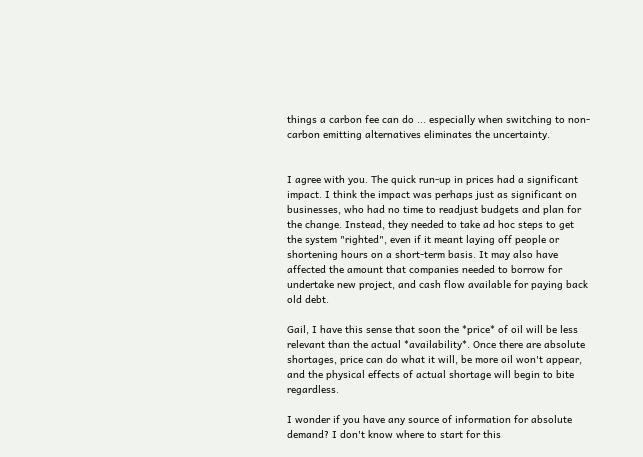things a carbon fee can do ... especially when switching to non-carbon emitting alternatives eliminates the uncertainty.


I agree with you. The quick run-up in prices had a significant impact. I think the impact was perhaps just as significant on businesses, who had no time to readjust budgets and plan for the change. Instead, they needed to take ad hoc steps to get the system "righted", even if it meant laying off people or shortening hours on a short-term basis. It may also have affected the amount that companies needed to borrow for undertake new project, and cash flow available for paying back old debt.

Gail, I have this sense that soon the *price* of oil will be less relevant than the actual *availability*. Once there are absolute shortages, price can do what it will, be more oil won't appear, and the physical effects of actual shortage will begin to bite regardless.

I wonder if you have any source of information for absolute demand? I don't know where to start for this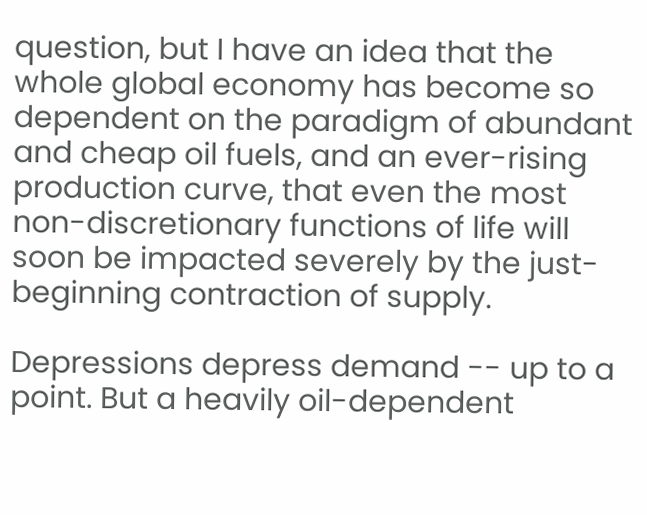question, but I have an idea that the whole global economy has become so dependent on the paradigm of abundant and cheap oil fuels, and an ever-rising production curve, that even the most non-discretionary functions of life will soon be impacted severely by the just-beginning contraction of supply.

Depressions depress demand -- up to a point. But a heavily oil-dependent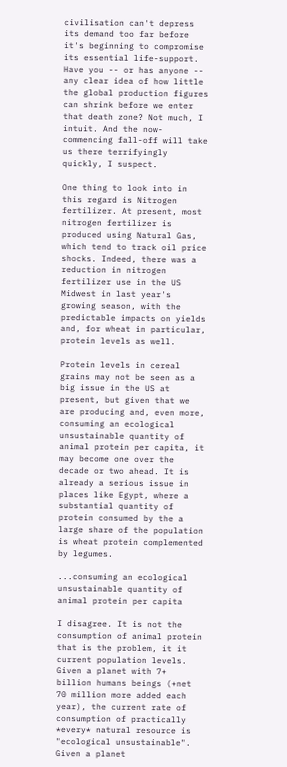civilisation can't depress its demand too far before it's beginning to compromise its essential life-support. Have you -- or has anyone -- any clear idea of how little the global production figures can shrink before we enter that death zone? Not much, I intuit. And the now-commencing fall-off will take us there terrifyingly quickly, I suspect.

One thing to look into in this regard is Nitrogen fertilizer. At present, most nitrogen fertilizer is produced using Natural Gas, which tend to track oil price shocks. Indeed, there was a reduction in nitrogen fertilizer use in the US Midwest in last year's growing season, with the predictable impacts on yields and, for wheat in particular, protein levels as well.

Protein levels in cereal grains may not be seen as a big issue in the US at present, but given that we are producing and, even more, consuming an ecological unsustainable quantity of animal protein per capita, it may become one over the decade or two ahead. It is already a serious issue in places like Egypt, where a substantial quantity of protein consumed by the a large share of the population is wheat protein complemented by legumes.

...consuming an ecological unsustainable quantity of animal protein per capita

I disagree. It is not the consumption of animal protein that is the problem, it it current population levels. Given a planet with 7+ billion humans beings (+net 70 million more added each year), the current rate of consumption of practically *every* natural resource is "ecological unsustainable". Given a planet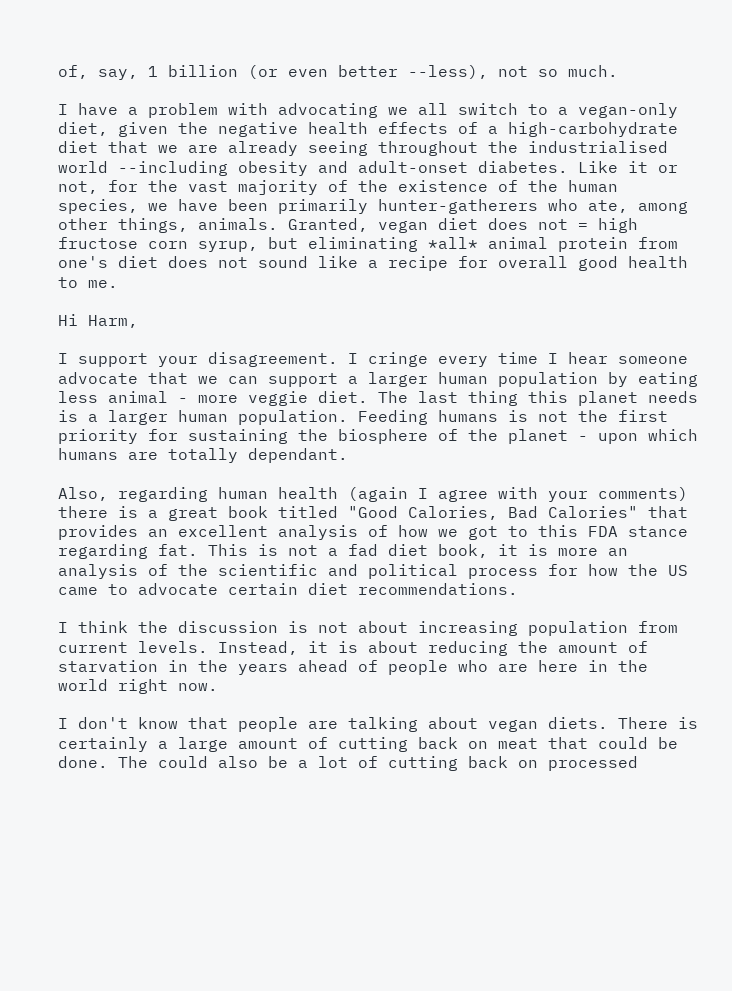of, say, 1 billion (or even better --less), not so much.

I have a problem with advocating we all switch to a vegan-only diet, given the negative health effects of a high-carbohydrate diet that we are already seeing throughout the industrialised world --including obesity and adult-onset diabetes. Like it or not, for the vast majority of the existence of the human species, we have been primarily hunter-gatherers who ate, among other things, animals. Granted, vegan diet does not = high fructose corn syrup, but eliminating *all* animal protein from one's diet does not sound like a recipe for overall good health to me.

Hi Harm,

I support your disagreement. I cringe every time I hear someone advocate that we can support a larger human population by eating less animal - more veggie diet. The last thing this planet needs is a larger human population. Feeding humans is not the first priority for sustaining the biosphere of the planet - upon which humans are totally dependant.

Also, regarding human health (again I agree with your comments) there is a great book titled "Good Calories, Bad Calories" that provides an excellent analysis of how we got to this FDA stance regarding fat. This is not a fad diet book, it is more an analysis of the scientific and political process for how the US came to advocate certain diet recommendations.

I think the discussion is not about increasing population from current levels. Instead, it is about reducing the amount of starvation in the years ahead of people who are here in the world right now.

I don't know that people are talking about vegan diets. There is certainly a large amount of cutting back on meat that could be done. The could also be a lot of cutting back on processed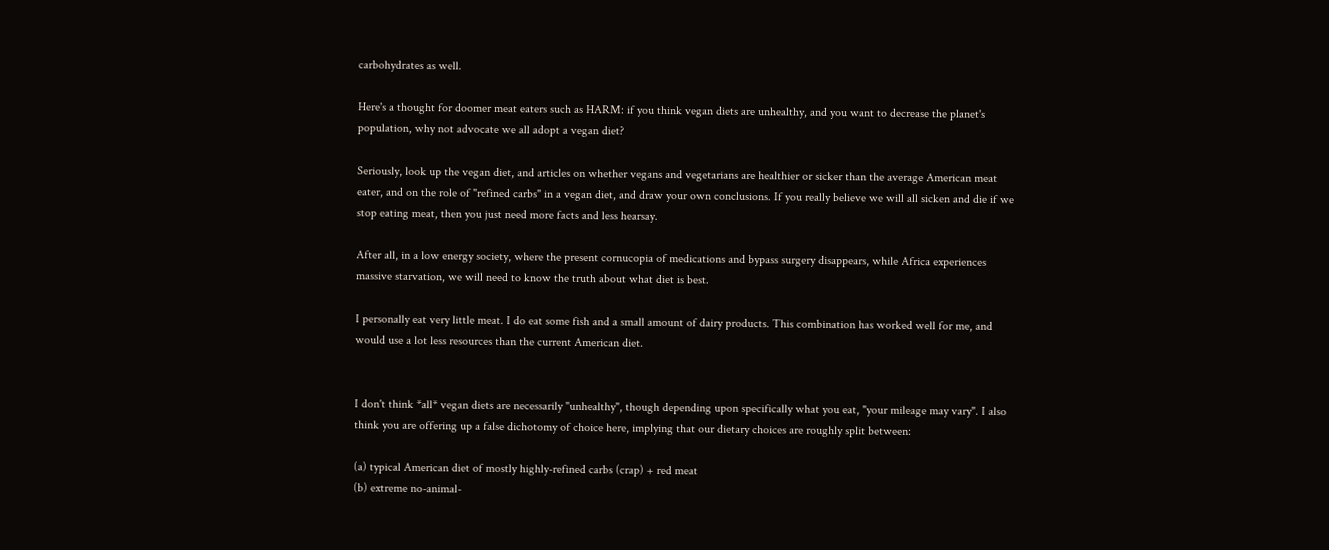carbohydrates as well.

Here's a thought for doomer meat eaters such as HARM: if you think vegan diets are unhealthy, and you want to decrease the planet's population, why not advocate we all adopt a vegan diet?

Seriously, look up the vegan diet, and articles on whether vegans and vegetarians are healthier or sicker than the average American meat eater, and on the role of "refined carbs" in a vegan diet, and draw your own conclusions. If you really believe we will all sicken and die if we stop eating meat, then you just need more facts and less hearsay.

After all, in a low energy society, where the present cornucopia of medications and bypass surgery disappears, while Africa experiences massive starvation, we will need to know the truth about what diet is best.

I personally eat very little meat. I do eat some fish and a small amount of dairy products. This combination has worked well for me, and would use a lot less resources than the current American diet.


I don't think *all* vegan diets are necessarily "unhealthy", though depending upon specifically what you eat, "your mileage may vary". I also think you are offering up a false dichotomy of choice here, implying that our dietary choices are roughly split between:

(a) typical American diet of mostly highly-refined carbs (crap) + red meat
(b) extreme no-animal-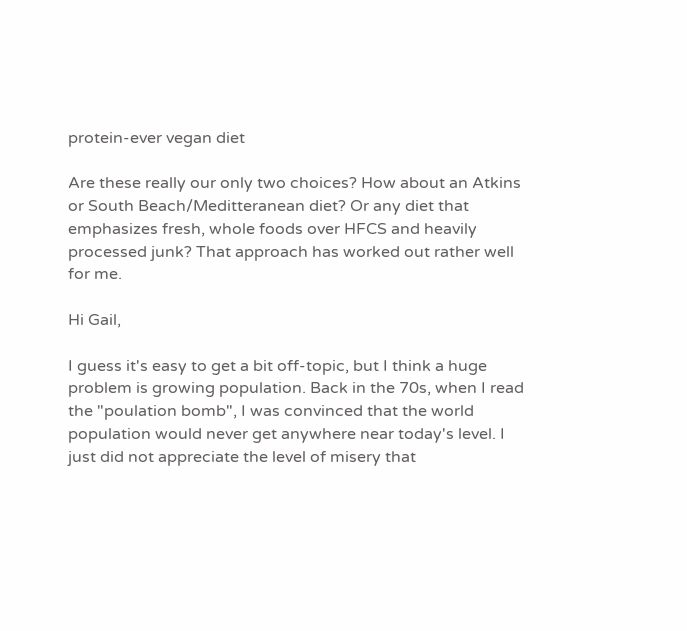protein-ever vegan diet

Are these really our only two choices? How about an Atkins or South Beach/Meditteranean diet? Or any diet that emphasizes fresh, whole foods over HFCS and heavily processed junk? That approach has worked out rather well for me.

Hi Gail,

I guess it's easy to get a bit off-topic, but I think a huge problem is growing population. Back in the 70s, when I read the "poulation bomb", I was convinced that the world population would never get anywhere near today's level. I just did not appreciate the level of misery that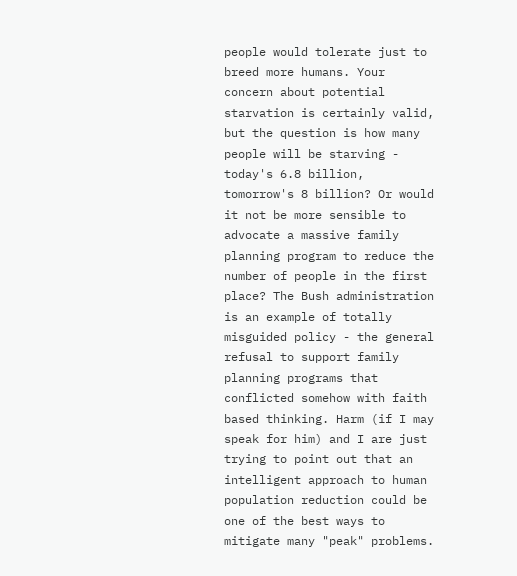people would tolerate just to breed more humans. Your concern about potential starvation is certainly valid, but the question is how many people will be starving - today's 6.8 billion, tomorrow's 8 billion? Or would it not be more sensible to advocate a massive family planning program to reduce the number of people in the first place? The Bush administration is an example of totally misguided policy - the general refusal to support family planning programs that conflicted somehow with faith based thinking. Harm (if I may speak for him) and I are just trying to point out that an intelligent approach to human population reduction could be one of the best ways to mitigate many "peak" problems.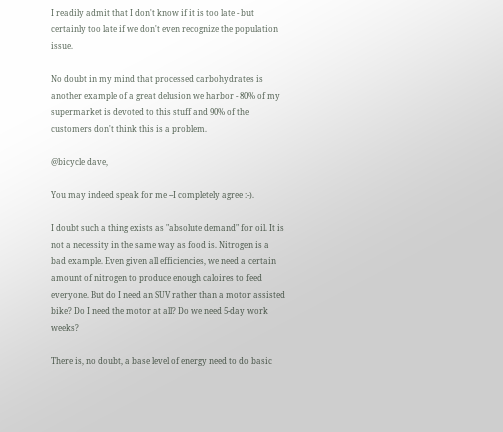I readily admit that I don't know if it is too late - but certainly too late if we don't even recognize the population issue.

No doubt in my mind that processed carbohydrates is another example of a great delusion we harbor - 80% of my supermarket is devoted to this stuff and 90% of the customers don't think this is a problem.

@bicycle dave,

You may indeed speak for me --I completely agree :-).

I doubt such a thing exists as "absolute demand" for oil. It is not a necessity in the same way as food is. Nitrogen is a bad example. Even given all efficiencies, we need a certain amount of nitrogen to produce enough caloires to feed everyone. But do I need an SUV rather than a motor assisted bike? Do I need the motor at all? Do we need 5-day work weeks?

There is, no doubt, a base level of energy need to do basic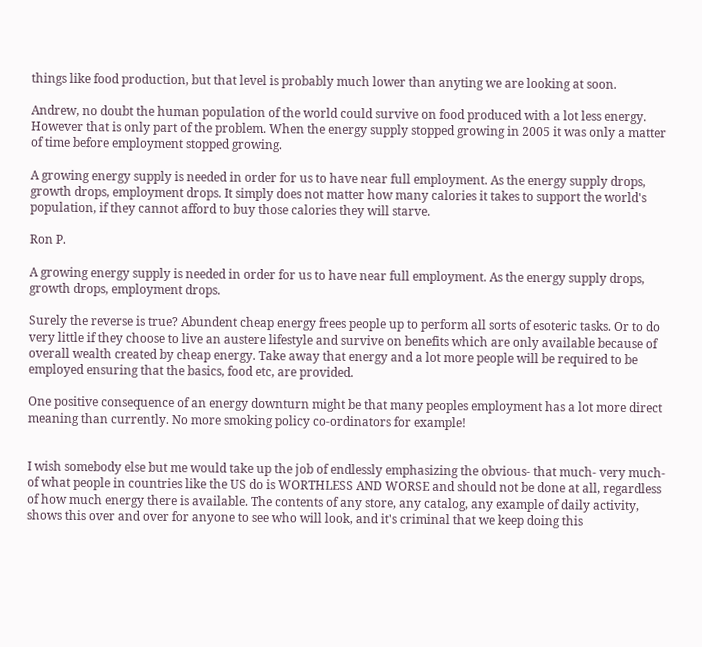things like food production, but that level is probably much lower than anyting we are looking at soon.

Andrew, no doubt the human population of the world could survive on food produced with a lot less energy. However that is only part of the problem. When the energy supply stopped growing in 2005 it was only a matter of time before employment stopped growing.

A growing energy supply is needed in order for us to have near full employment. As the energy supply drops, growth drops, employment drops. It simply does not matter how many calories it takes to support the world's population, if they cannot afford to buy those calories they will starve.

Ron P.

A growing energy supply is needed in order for us to have near full employment. As the energy supply drops, growth drops, employment drops.

Surely the reverse is true? Abundent cheap energy frees people up to perform all sorts of esoteric tasks. Or to do very little if they choose to live an austere lifestyle and survive on benefits which are only available because of overall wealth created by cheap energy. Take away that energy and a lot more people will be required to be employed ensuring that the basics, food etc, are provided.

One positive consequence of an energy downturn might be that many peoples employment has a lot more direct meaning than currently. No more smoking policy co-ordinators for example!


I wish somebody else but me would take up the job of endlessly emphasizing the obvious- that much- very much- of what people in countries like the US do is WORTHLESS AND WORSE and should not be done at all, regardless of how much energy there is available. The contents of any store, any catalog, any example of daily activity, shows this over and over for anyone to see who will look, and it's criminal that we keep doing this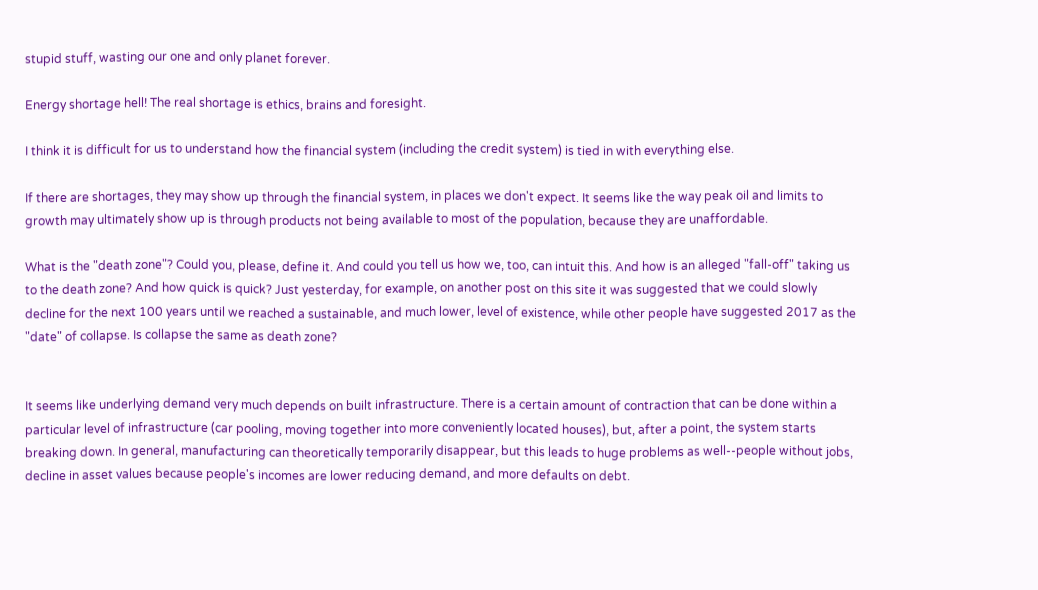stupid stuff, wasting our one and only planet forever.

Energy shortage hell! The real shortage is ethics, brains and foresight.

I think it is difficult for us to understand how the financial system (including the credit system) is tied in with everything else.

If there are shortages, they may show up through the financial system, in places we don't expect. It seems like the way peak oil and limits to growth may ultimately show up is through products not being available to most of the population, because they are unaffordable.

What is the "death zone"? Could you, please, define it. And could you tell us how we, too, can intuit this. And how is an alleged "fall-off" taking us to the death zone? And how quick is quick? Just yesterday, for example, on another post on this site it was suggested that we could slowly decline for the next 100 years until we reached a sustainable, and much lower, level of existence, while other people have suggested 2017 as the "date" of collapse. Is collapse the same as death zone?


It seems like underlying demand very much depends on built infrastructure. There is a certain amount of contraction that can be done within a particular level of infrastructure (car pooling, moving together into more conveniently located houses), but, after a point, the system starts breaking down. In general, manufacturing can theoretically temporarily disappear, but this leads to huge problems as well--people without jobs, decline in asset values because people's incomes are lower reducing demand, and more defaults on debt.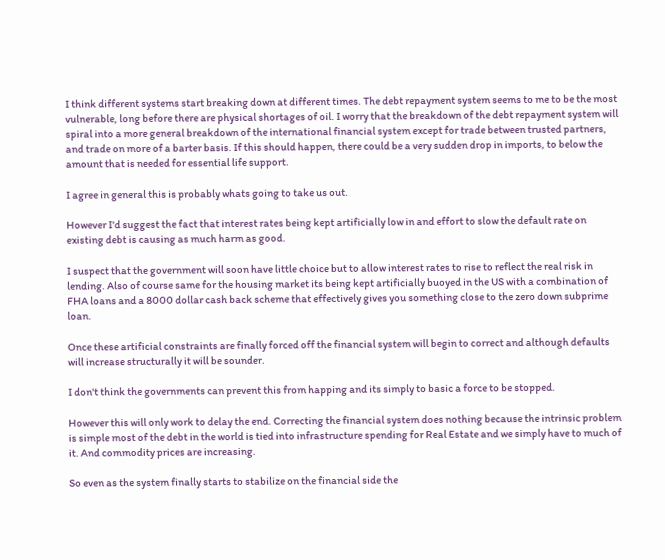I think different systems start breaking down at different times. The debt repayment system seems to me to be the most vulnerable, long before there are physical shortages of oil. I worry that the breakdown of the debt repayment system will spiral into a more general breakdown of the international financial system except for trade between trusted partners, and trade on more of a barter basis. If this should happen, there could be a very sudden drop in imports, to below the amount that is needed for essential life support.

I agree in general this is probably whats going to take us out.

However I'd suggest the fact that interest rates being kept artificially low in and effort to slow the default rate on existing debt is causing as much harm as good.

I suspect that the government will soon have little choice but to allow interest rates to rise to reflect the real risk in lending. Also of course same for the housing market its being kept artificially buoyed in the US with a combination of FHA loans and a 8000 dollar cash back scheme that effectively gives you something close to the zero down subprime loan.

Once these artificial constraints are finally forced off the financial system will begin to correct and although defaults will increase structurally it will be sounder.

I don't think the governments can prevent this from happing and its simply to basic a force to be stopped.

However this will only work to delay the end. Correcting the financial system does nothing because the intrinsic problem is simple most of the debt in the world is tied into infrastructure spending for Real Estate and we simply have to much of it. And commodity prices are increasing.

So even as the system finally starts to stabilize on the financial side the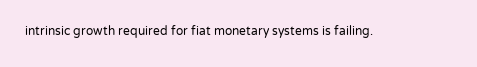intrinsic growth required for fiat monetary systems is failing.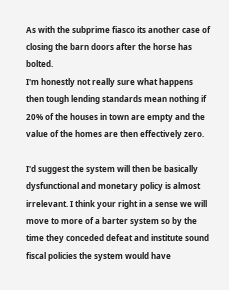As with the subprime fiasco its another case of closing the barn doors after the horse has bolted.
I'm honestly not really sure what happens then tough lending standards mean nothing if 20% of the houses in town are empty and the value of the homes are then effectively zero.

I'd suggest the system will then be basically dysfunctional and monetary policy is almost irrelevant. I think your right in a sense we will move to more of a barter system so by the time they conceded defeat and institute sound fiscal policies the system would have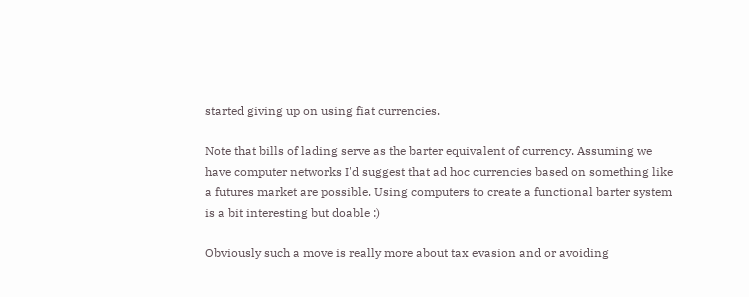started giving up on using fiat currencies.

Note that bills of lading serve as the barter equivalent of currency. Assuming we have computer networks I'd suggest that ad hoc currencies based on something like a futures market are possible. Using computers to create a functional barter system is a bit interesting but doable :)

Obviously such a move is really more about tax evasion and or avoiding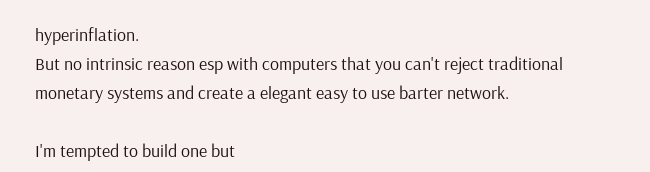hyperinflation.
But no intrinsic reason esp with computers that you can't reject traditional monetary systems and create a elegant easy to use barter network.

I'm tempted to build one but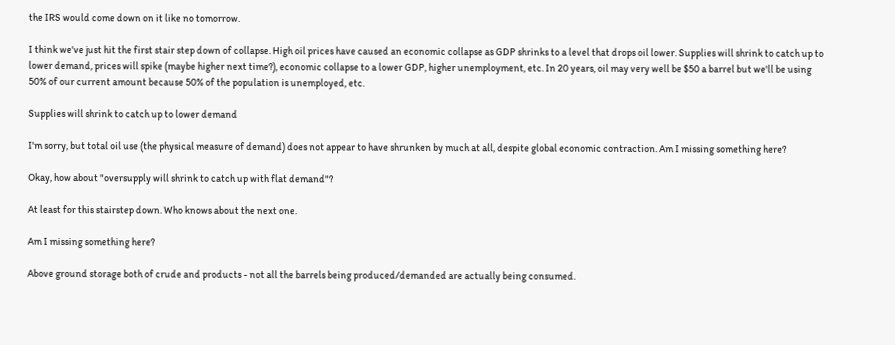the IRS would come down on it like no tomorrow.

I think we've just hit the first stair step down of collapse. High oil prices have caused an economic collapse as GDP shrinks to a level that drops oil lower. Supplies will shrink to catch up to lower demand, prices will spike (maybe higher next time?), economic collapse to a lower GDP, higher unemployment, etc. In 20 years, oil may very well be $50 a barrel but we'll be using 50% of our current amount because 50% of the population is unemployed, etc.

Supplies will shrink to catch up to lower demand

I'm sorry, but total oil use (the physical measure of demand) does not appear to have shrunken by much at all, despite global economic contraction. Am I missing something here?

Okay, how about "oversupply will shrink to catch up with flat demand"?

At least for this stairstep down. Who knows about the next one.

Am I missing something here?

Above ground storage both of crude and products - not all the barrels being produced/demanded are actually being consumed.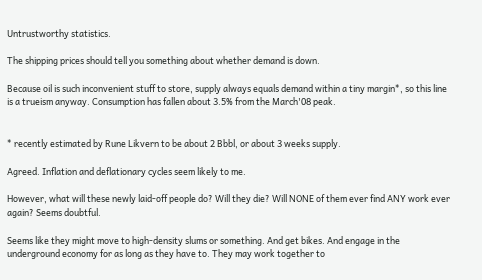Untrustworthy statistics.

The shipping prices should tell you something about whether demand is down.

Because oil is such inconvenient stuff to store, supply always equals demand within a tiny margin*, so this line is a trueism anyway. Consumption has fallen about 3.5% from the March'08 peak.


* recently estimated by Rune Likvern to be about 2 Bbbl, or about 3 weeks supply.

Agreed. Inflation and deflationary cycles seem likely to me.

However, what will these newly laid-off people do? Will they die? Will NONE of them ever find ANY work ever again? Seems doubtful.

Seems like they might move to high-density slums or something. And get bikes. And engage in the underground economy for as long as they have to. They may work together to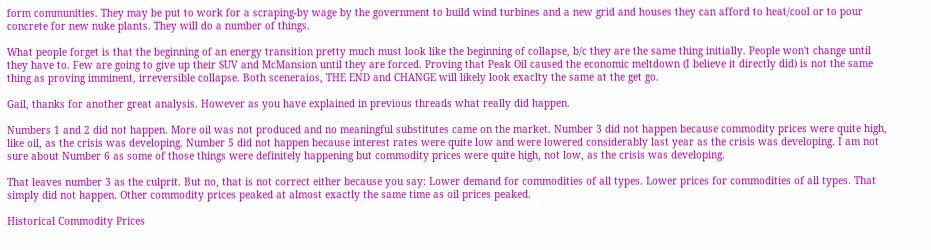form communities. They may be put to work for a scraping-by wage by the government to build wind turbines and a new grid and houses they can afford to heat/cool or to pour concrete for new nuke plants. They will do a number of things.

What people forget is that the beginning of an energy transition pretty much must look like the beginning of collapse, b/c they are the same thing initially. People won't change until they have to. Few are going to give up their SUV and McMansion until they are forced. Proving that Peak Oil caused the economic meltdown (I believe it directly did) is not the same thing as proving imminent, irreversible collapse. Both sceneraios, THE END and CHANGE will likely look exaclty the same at the get go.

Gail, thanks for another great analysis. However as you have explained in previous threads what really did happen.

Numbers 1 and 2 did not happen. More oil was not produced and no meaningful substitutes came on the market. Number 3 did not happen because commodity prices were quite high, like oil, as the crisis was developing. Number 5 did not happen because interest rates were quite low and were lowered considerably last year as the crisis was developing. I am not sure about Number 6 as some of those things were definitely happening but commodity prices were quite high, not low, as the crisis was developing.

That leaves number 3 as the culprit. But no, that is not correct either because you say: Lower demand for commodities of all types. Lower prices for commodities of all types. That simply did not happen. Other commodity prices peaked at almost exactly the same time as oil prices peaked.

Historical Commodity Prices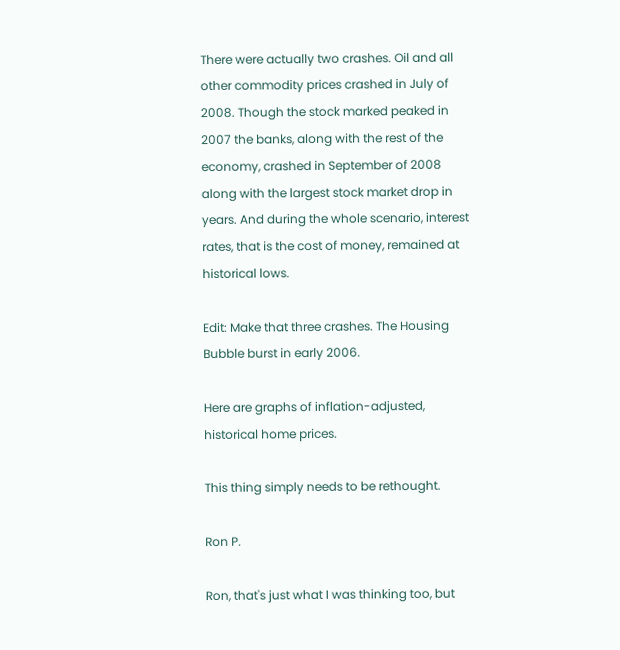There were actually two crashes. Oil and all other commodity prices crashed in July of 2008. Though the stock marked peaked in 2007 the banks, along with the rest of the economy, crashed in September of 2008 along with the largest stock market drop in years. And during the whole scenario, interest rates, that is the cost of money, remained at historical lows.

Edit: Make that three crashes. The Housing Bubble burst in early 2006.

Here are graphs of inflation-adjusted, historical home prices.

This thing simply needs to be rethought.

Ron P.

Ron, that's just what I was thinking too, but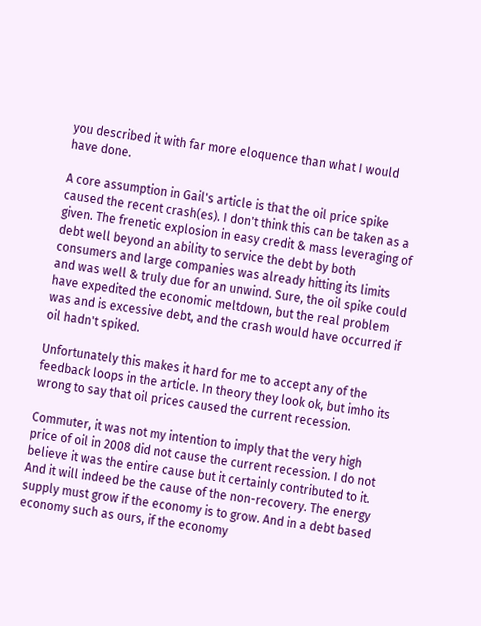you described it with far more eloquence than what I would have done.

A core assumption in Gail's article is that the oil price spike caused the recent crash(es). I don't think this can be taken as a given. The frenetic explosion in easy credit & mass leveraging of debt well beyond an ability to service the debt by both consumers and large companies was already hitting its limits and was well & truly due for an unwind. Sure, the oil spike could have expedited the economic meltdown, but the real problem was and is excessive debt, and the crash would have occurred if oil hadn't spiked.

Unfortunately this makes it hard for me to accept any of the feedback loops in the article. In theory they look ok, but imho its wrong to say that oil prices caused the current recession.

Commuter, it was not my intention to imply that the very high price of oil in 2008 did not cause the current recession. I do not believe it was the entire cause but it certainly contributed to it. And it will indeed be the cause of the non-recovery. The energy supply must grow if the economy is to grow. And in a debt based economy such as ours, if the economy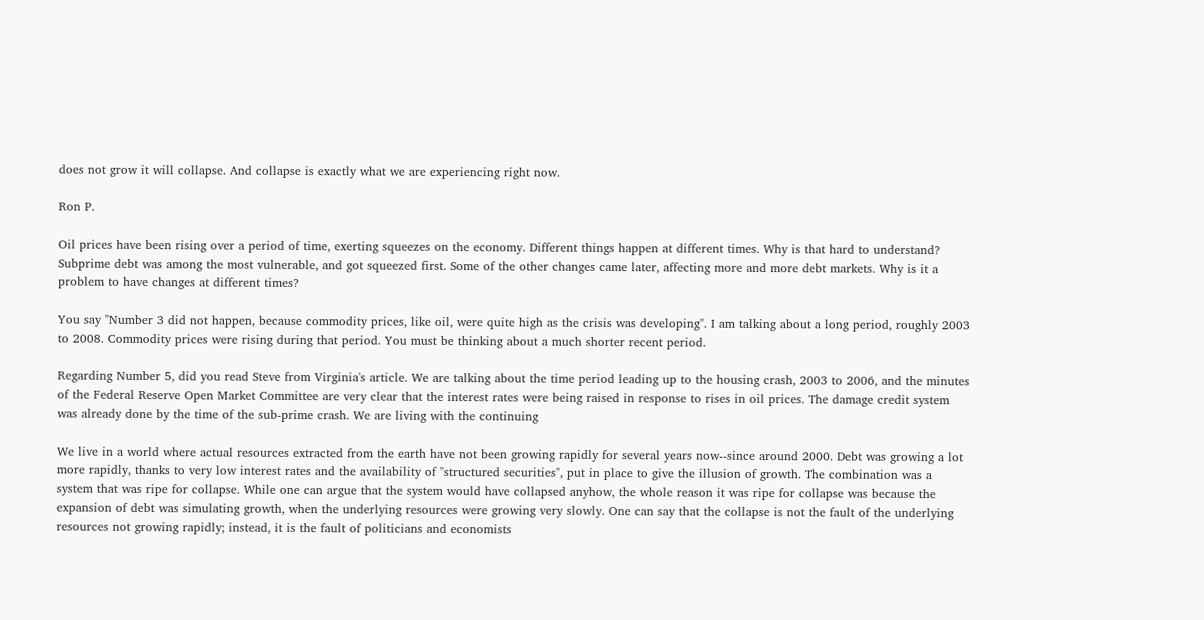does not grow it will collapse. And collapse is exactly what we are experiencing right now.

Ron P.

Oil prices have been rising over a period of time, exerting squeezes on the economy. Different things happen at different times. Why is that hard to understand? Subprime debt was among the most vulnerable, and got squeezed first. Some of the other changes came later, affecting more and more debt markets. Why is it a problem to have changes at different times?

You say "Number 3 did not happen, because commodity prices, like oil, were quite high as the crisis was developing". I am talking about a long period, roughly 2003 to 2008. Commodity prices were rising during that period. You must be thinking about a much shorter recent period.

Regarding Number 5, did you read Steve from Virginia's article. We are talking about the time period leading up to the housing crash, 2003 to 2006, and the minutes of the Federal Reserve Open Market Committee are very clear that the interest rates were being raised in response to rises in oil prices. The damage credit system was already done by the time of the sub-prime crash. We are living with the continuing

We live in a world where actual resources extracted from the earth have not been growing rapidly for several years now--since around 2000. Debt was growing a lot more rapidly, thanks to very low interest rates and the availability of "structured securities", put in place to give the illusion of growth. The combination was a system that was ripe for collapse. While one can argue that the system would have collapsed anyhow, the whole reason it was ripe for collapse was because the expansion of debt was simulating growth, when the underlying resources were growing very slowly. One can say that the collapse is not the fault of the underlying resources not growing rapidly; instead, it is the fault of politicians and economists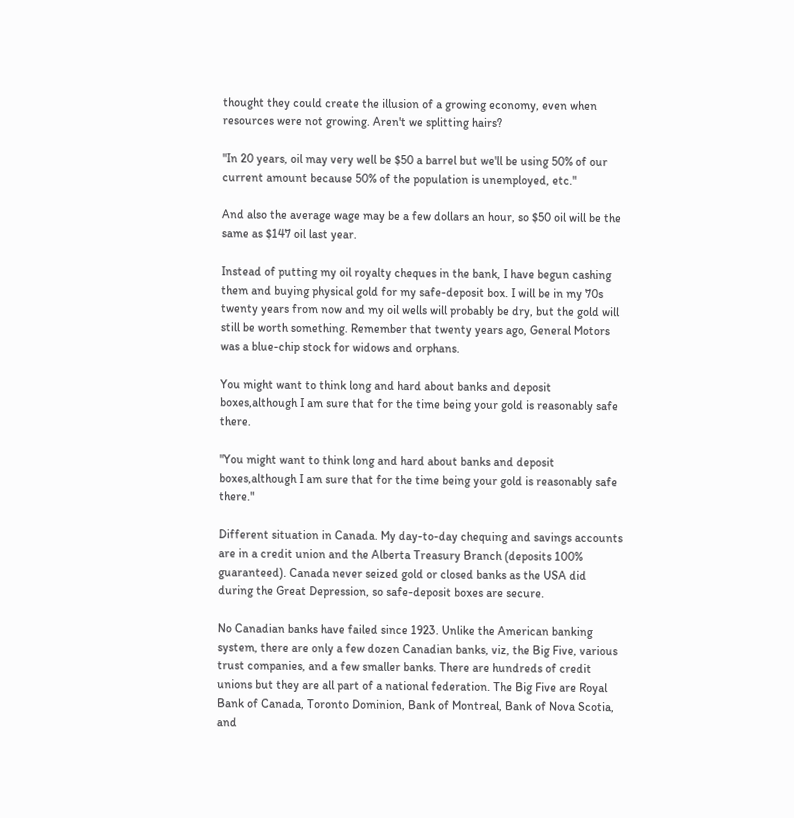thought they could create the illusion of a growing economy, even when resources were not growing. Aren't we splitting hairs?

"In 20 years, oil may very well be $50 a barrel but we'll be using 50% of our current amount because 50% of the population is unemployed, etc."

And also the average wage may be a few dollars an hour, so $50 oil will be the same as $147 oil last year.

Instead of putting my oil royalty cheques in the bank, I have begun cashing them and buying physical gold for my safe-deposit box. I will be in my 70s twenty years from now and my oil wells will probably be dry, but the gold will still be worth something. Remember that twenty years ago, General Motors was a blue-chip stock for widows and orphans.

You might want to think long and hard about banks and deposit boxes,although I am sure that for the time being your gold is reasonably safe there.

"You might want to think long and hard about banks and deposit boxes,although I am sure that for the time being your gold is reasonably safe there."

Different situation in Canada. My day-to-day chequing and savings accounts are in a credit union and the Alberta Treasury Branch (deposits 100% guaranteed). Canada never seized gold or closed banks as the USA did during the Great Depression, so safe-deposit boxes are secure.

No Canadian banks have failed since 1923. Unlike the American banking system, there are only a few dozen Canadian banks, viz, the Big Five, various trust companies, and a few smaller banks. There are hundreds of credit unions but they are all part of a national federation. The Big Five are Royal Bank of Canada, Toronto Dominion, Bank of Montreal, Bank of Nova Scotia, and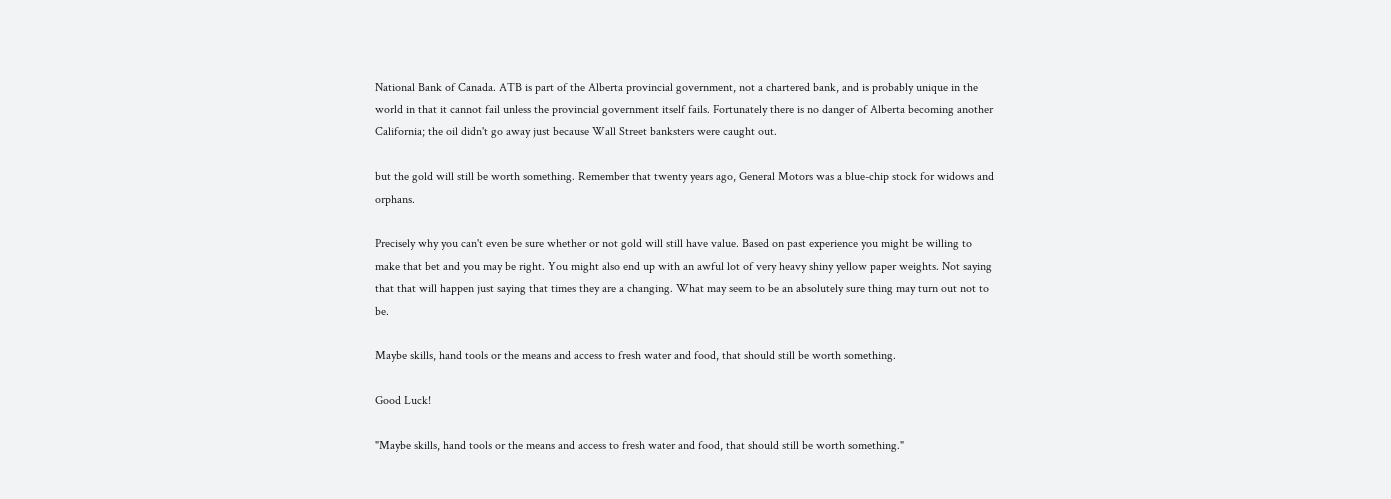National Bank of Canada. ATB is part of the Alberta provincial government, not a chartered bank, and is probably unique in the world in that it cannot fail unless the provincial government itself fails. Fortunately there is no danger of Alberta becoming another California; the oil didn't go away just because Wall Street banksters were caught out.

but the gold will still be worth something. Remember that twenty years ago, General Motors was a blue-chip stock for widows and orphans.

Precisely why you can't even be sure whether or not gold will still have value. Based on past experience you might be willing to make that bet and you may be right. You might also end up with an awful lot of very heavy shiny yellow paper weights. Not saying that that will happen just saying that times they are a changing. What may seem to be an absolutely sure thing may turn out not to be.

Maybe skills, hand tools or the means and access to fresh water and food, that should still be worth something.

Good Luck!

"Maybe skills, hand tools or the means and access to fresh water and food, that should still be worth something."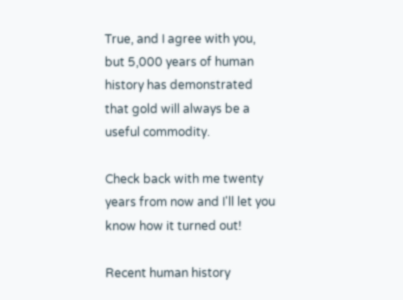True, and I agree with you, but 5,000 years of human history has demonstrated that gold will always be a useful commodity.

Check back with me twenty years from now and I'll let you know how it turned out!

Recent human history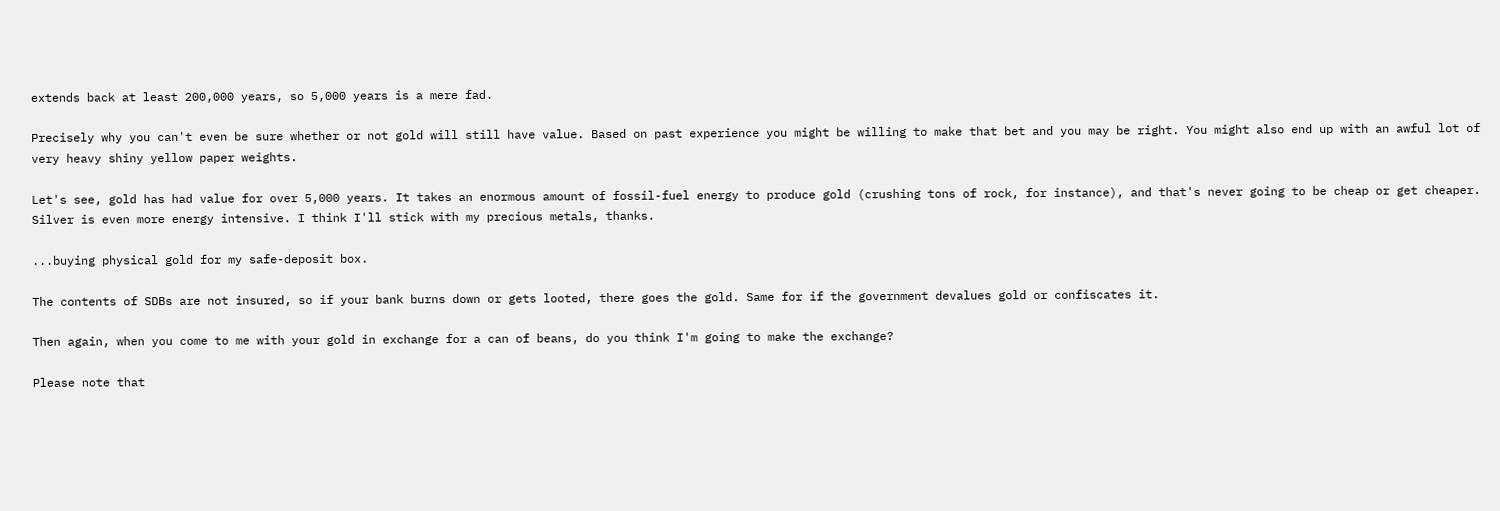extends back at least 200,000 years, so 5,000 years is a mere fad.

Precisely why you can't even be sure whether or not gold will still have value. Based on past experience you might be willing to make that bet and you may be right. You might also end up with an awful lot of very heavy shiny yellow paper weights.

Let's see, gold has had value for over 5,000 years. It takes an enormous amount of fossil-fuel energy to produce gold (crushing tons of rock, for instance), and that's never going to be cheap or get cheaper. Silver is even more energy intensive. I think I'll stick with my precious metals, thanks.

...buying physical gold for my safe-deposit box.

The contents of SDBs are not insured, so if your bank burns down or gets looted, there goes the gold. Same for if the government devalues gold or confiscates it.

Then again, when you come to me with your gold in exchange for a can of beans, do you think I'm going to make the exchange?

Please note that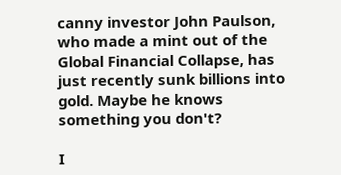canny investor John Paulson, who made a mint out of the Global Financial Collapse, has just recently sunk billions into gold. Maybe he knows something you don't?

I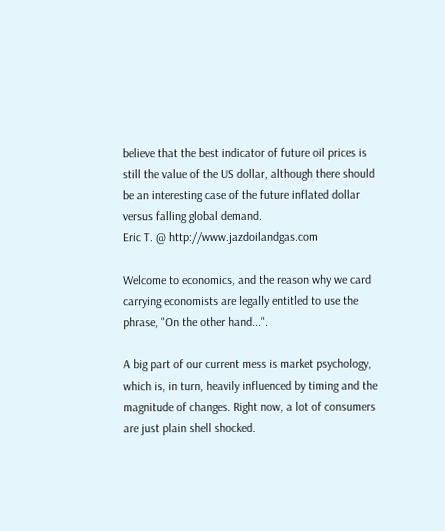believe that the best indicator of future oil prices is still the value of the US dollar, although there should be an interesting case of the future inflated dollar versus falling global demand.
Eric T. @ http://www.jazdoilandgas.com

Welcome to economics, and the reason why we card carrying economists are legally entitled to use the phrase, "On the other hand...".

A big part of our current mess is market psychology, which is, in turn, heavily influenced by timing and the magnitude of changes. Right now, a lot of consumers are just plain shell shocked.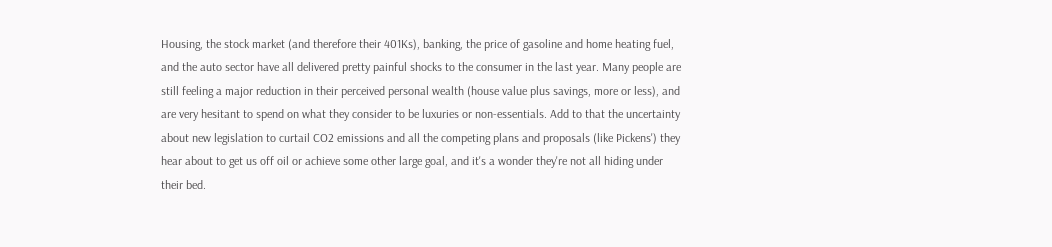Housing, the stock market (and therefore their 401Ks), banking, the price of gasoline and home heating fuel, and the auto sector have all delivered pretty painful shocks to the consumer in the last year. Many people are still feeling a major reduction in their perceived personal wealth (house value plus savings, more or less), and are very hesitant to spend on what they consider to be luxuries or non-essentials. Add to that the uncertainty about new legislation to curtail CO2 emissions and all the competing plans and proposals (like Pickens') they hear about to get us off oil or achieve some other large goal, and it's a wonder they're not all hiding under their bed.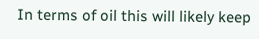In terms of oil this will likely keep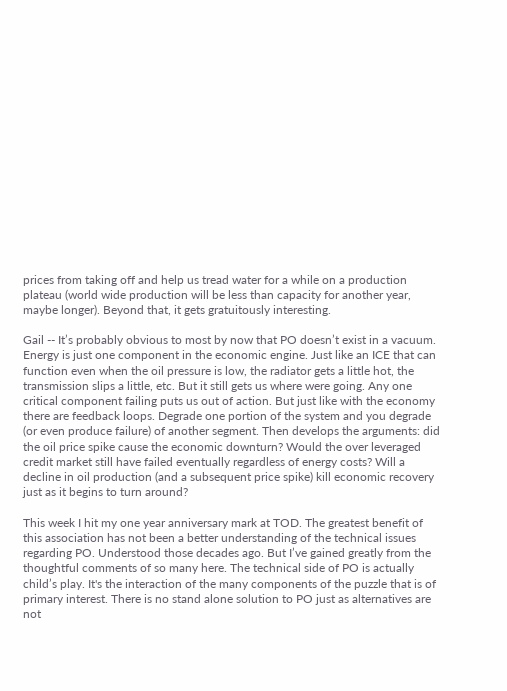prices from taking off and help us tread water for a while on a production plateau (world wide production will be less than capacity for another year, maybe longer). Beyond that, it gets gratuitously interesting.

Gail -- It’s probably obvious to most by now that PO doesn’t exist in a vacuum. Energy is just one component in the economic engine. Just like an ICE that can function even when the oil pressure is low, the radiator gets a little hot, the transmission slips a little, etc. But it still gets us where were going. Any one critical component failing puts us out of action. But just like with the economy there are feedback loops. Degrade one portion of the system and you degrade (or even produce failure) of another segment. Then develops the arguments: did the oil price spike cause the economic downturn? Would the over leveraged credit market still have failed eventually regardless of energy costs? Will a decline in oil production (and a subsequent price spike) kill economic recovery just as it begins to turn around?

This week I hit my one year anniversary mark at TOD. The greatest benefit of this association has not been a better understanding of the technical issues regarding PO. Understood those decades ago. But I’ve gained greatly from the thoughtful comments of so many here. The technical side of PO is actually child’s play. It's the interaction of the many components of the puzzle that is of primary interest. There is no stand alone solution to PO just as alternatives are not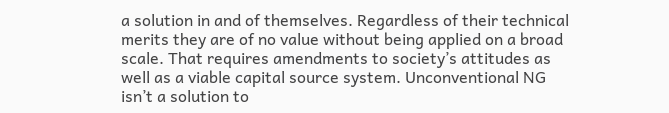a solution in and of themselves. Regardless of their technical merits they are of no value without being applied on a broad scale. That requires amendments to society’s attitudes as well as a viable capital source system. Unconventional NG isn’t a solution to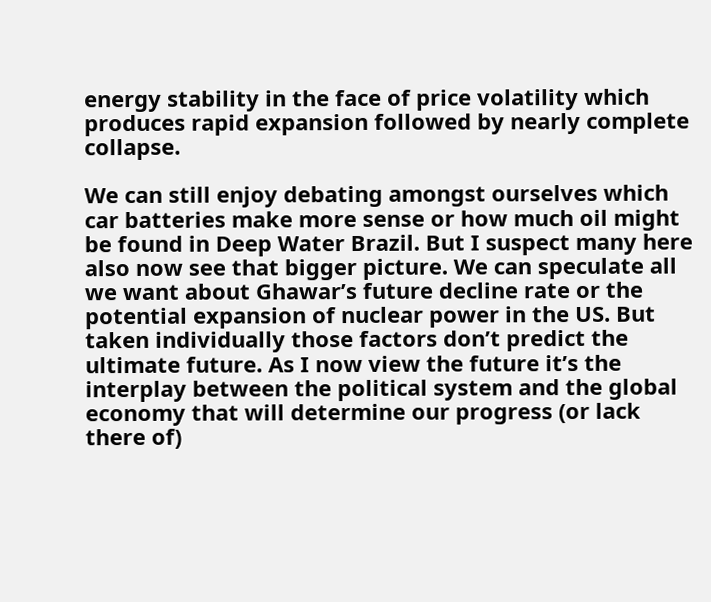energy stability in the face of price volatility which produces rapid expansion followed by nearly complete collapse.

We can still enjoy debating amongst ourselves which car batteries make more sense or how much oil might be found in Deep Water Brazil. But I suspect many here also now see that bigger picture. We can speculate all we want about Ghawar’s future decline rate or the potential expansion of nuclear power in the US. But taken individually those factors don’t predict the ultimate future. As I now view the future it’s the interplay between the political system and the global economy that will determine our progress (or lack there of)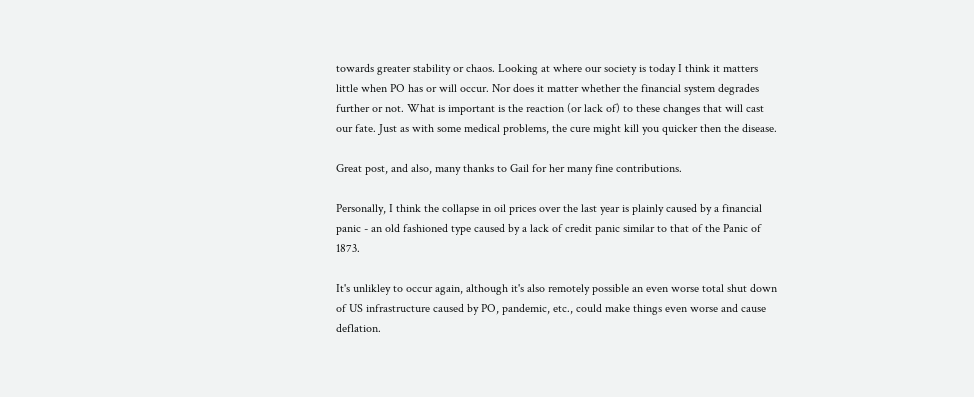towards greater stability or chaos. Looking at where our society is today I think it matters little when PO has or will occur. Nor does it matter whether the financial system degrades further or not. What is important is the reaction (or lack of) to these changes that will cast our fate. Just as with some medical problems, the cure might kill you quicker then the disease.

Great post, and also, many thanks to Gail for her many fine contributions.

Personally, I think the collapse in oil prices over the last year is plainly caused by a financial panic - an old fashioned type caused by a lack of credit panic similar to that of the Panic of 1873.

It's unlikley to occur again, although it's also remotely possible an even worse total shut down of US infrastructure caused by PO, pandemic, etc., could make things even worse and cause deflation.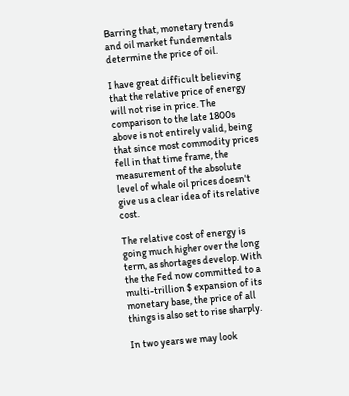Barring that, monetary trends and oil market fundementals determine the price of oil.

I have great difficult believing that the relative price of energy will not rise in price. The comparison to the late 1800s above is not entirely valid, being that since most commodity prices fell in that time frame, the measurement of the absolute level of whale oil prices doesn't give us a clear idea of its relative cost.

The relative cost of energy is going much higher over the long term, as shortages develop. With the the Fed now committed to a multi-trillion $ expansion of its monetary base, the price of all things is also set to rise sharply.

In two years we may look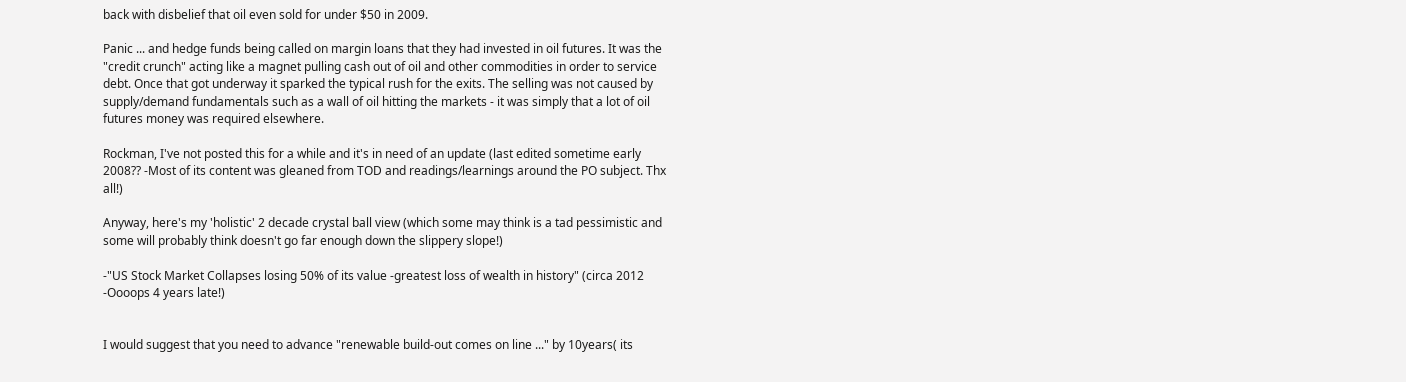back with disbelief that oil even sold for under $50 in 2009.

Panic ... and hedge funds being called on margin loans that they had invested in oil futures. It was the "credit crunch" acting like a magnet pulling cash out of oil and other commodities in order to service debt. Once that got underway it sparked the typical rush for the exits. The selling was not caused by supply/demand fundamentals such as a wall of oil hitting the markets - it was simply that a lot of oil futures money was required elsewhere.

Rockman, I've not posted this for a while and it's in need of an update (last edited sometime early 2008?? -Most of its content was gleaned from TOD and readings/learnings around the PO subject. Thx all!)

Anyway, here's my 'holistic' 2 decade crystal ball view (which some may think is a tad pessimistic and some will probably think doesn't go far enough down the slippery slope!)

-"US Stock Market Collapses losing 50% of its value -greatest loss of wealth in history" (circa 2012 -Oooops 4 years late!)


I would suggest that you need to advance "renewable build-out comes on line ..." by 10years( its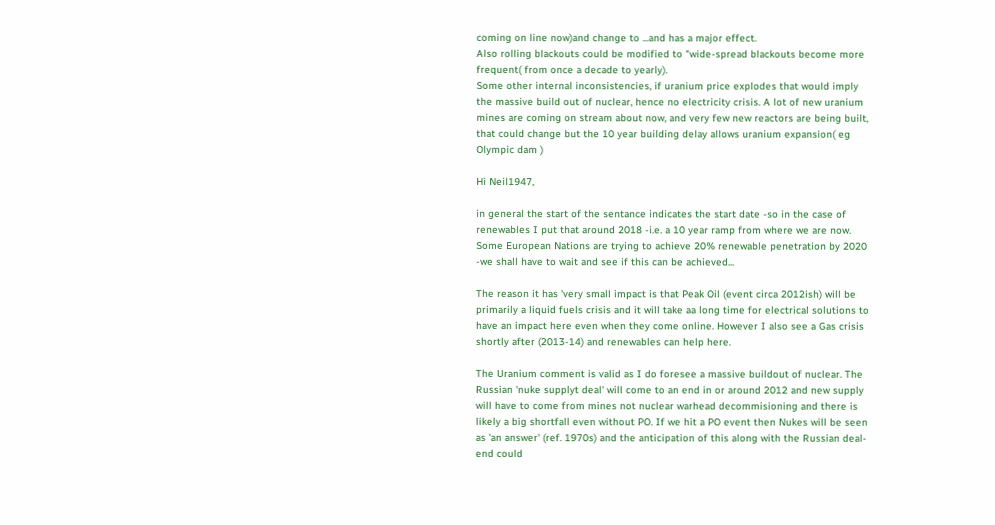coming on line now)and change to ...and has a major effect.
Also rolling blackouts could be modified to "wide-spread blackouts become more frequent( from once a decade to yearly).
Some other internal inconsistencies, if uranium price explodes that would imply the massive build out of nuclear, hence no electricity crisis. A lot of new uranium mines are coming on stream about now, and very few new reactors are being built, that could change but the 10 year building delay allows uranium expansion( eg Olympic dam )

Hi Neil1947,

in general the start of the sentance indicates the start date -so in the case of renewables I put that around 2018 -i.e. a 10 year ramp from where we are now. Some European Nations are trying to achieve 20% renewable penetration by 2020 -we shall have to wait and see if this can be achieved...

The reason it has 'very small impact is that Peak Oil (event circa 2012ish) will be primarily a liquid fuels crisis and it will take aa long time for electrical solutions to have an impact here even when they come online. However I also see a Gas crisis shortly after (2013-14) and renewables can help here.

The Uranium comment is valid as I do foresee a massive buildout of nuclear. The Russian 'nuke supplyt deal' will come to an end in or around 2012 and new supply will have to come from mines not nuclear warhead decommisioning and there is likely a big shortfall even without PO. If we hit a PO event then Nukes will be seen as 'an answer' (ref. 1970s) and the anticipation of this along with the Russian deal-end could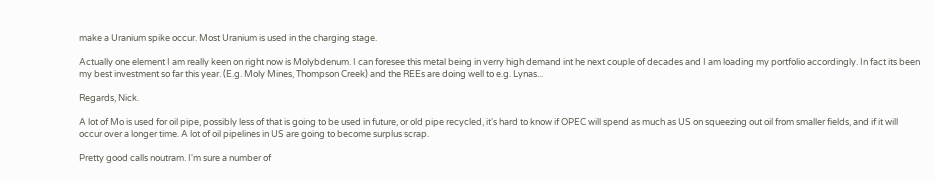make a Uranium spike occur. Most Uranium is used in the charging stage.

Actually one element I am really keen on right now is Molybdenum. I can foresee this metal being in verry high demand int he next couple of decades and I am loading my portfolio accordingly. In fact its been my best investment so far this year. (E.g. Moly Mines, Thompson Creek) and the REEs are doing well to e.g. Lynas...

Regards, Nick.

A lot of Mo is used for oil pipe, possibly less of that is going to be used in future, or old pipe recycled, it's hard to know if OPEC will spend as much as US on squeezing out oil from smaller fields, and if it will occur over a longer time. A lot of oil pipelines in US are going to become surplus scrap.

Pretty good calls noutram. I'm sure a number of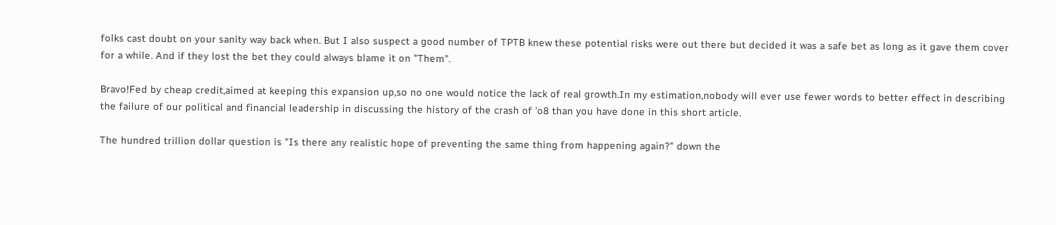folks cast doubt on your sanity way back when. But I also suspect a good number of TPTB knew these potential risks were out there but decided it was a safe bet as long as it gave them cover for a while. And if they lost the bet they could always blame it on "Them".

Bravo!Fed by cheap credit,aimed at keeping this expansion up,so no one would notice the lack of real growth.In my estimation,nobody will ever use fewer words to better effect in describing the failure of our political and financial leadership in discussing the history of the crash of 'o8 than you have done in this short article.

The hundred trillion dollar question is "Is there any realistic hope of preventing the same thing from happening again?" down the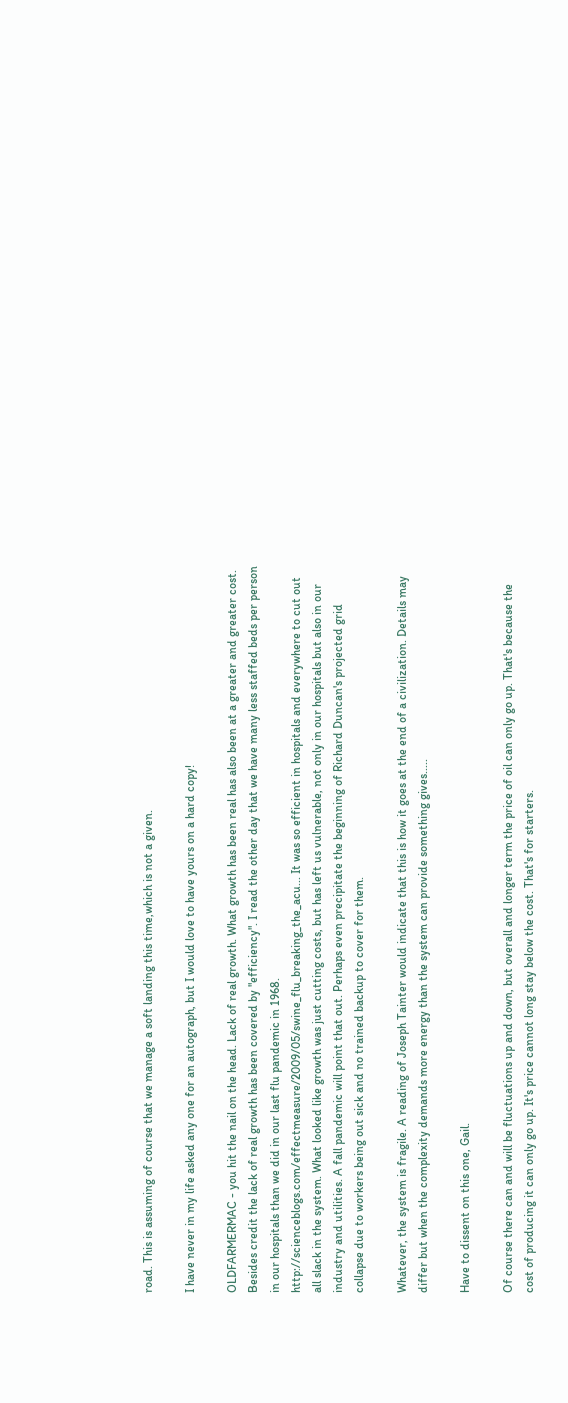road. This is assuming of course that we manage a soft landing this time,which is not a given.

I have never in my life asked any one for an autograph, but I would love to have yours on a hard copy!

OLDFARMERMAC - you hit the nail on the head. Lack of real growth. What growth has been real has also been at a greater and greater cost. Besides credit the lack of real growth has been covered by "efficiency". I read the other day that we have many less staffed beds per person in our hospitals than we did in our last flu pandemic in 1968. http://scienceblogs.com/effectmeasure/2009/05/swine_flu_breaking_the_acu... It was so efficient in hospitals and everywhere to cut out all slack in the system. What looked like growth was just cutting costs, but has left us vulnerable, not only in our hospitals but also in our industry and utilities. A fall pandemic will point that out. Perhaps even precipitate the beginning of Richard Duncan's projected grid collapse due to workers being out sick and no trained backup to cover for them.

Whatever, the system is fragile. A reading of Joseph Tainter would indicate that this is how it goes at the end of a civilization. Details may differ but when the complexity demands more energy than the system can provide something gives.....

Have to dissent on this one, Gail.

Of course there can and will be fluctuations up and down, but overall and longer term the price of oil can only go up. That's because the cost of producing it can only go up. It's price cannot long stay below the cost. That's for starters.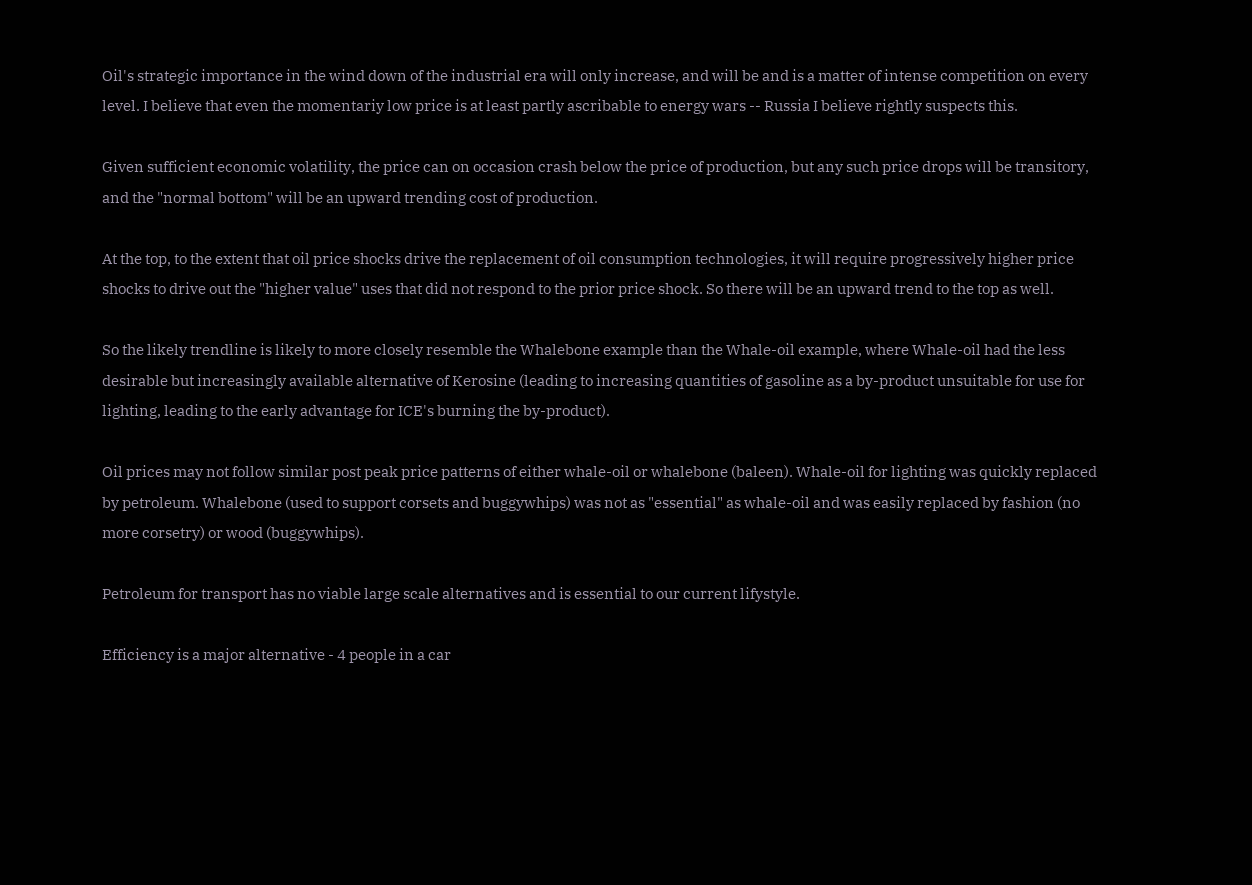Oil's strategic importance in the wind down of the industrial era will only increase, and will be and is a matter of intense competition on every level. I believe that even the momentariy low price is at least partly ascribable to energy wars -- Russia I believe rightly suspects this.

Given sufficient economic volatility, the price can on occasion crash below the price of production, but any such price drops will be transitory, and the "normal bottom" will be an upward trending cost of production.

At the top, to the extent that oil price shocks drive the replacement of oil consumption technologies, it will require progressively higher price shocks to drive out the "higher value" uses that did not respond to the prior price shock. So there will be an upward trend to the top as well.

So the likely trendline is likely to more closely resemble the Whalebone example than the Whale-oil example, where Whale-oil had the less desirable but increasingly available alternative of Kerosine (leading to increasing quantities of gasoline as a by-product unsuitable for use for lighting, leading to the early advantage for ICE's burning the by-product).

Oil prices may not follow similar post peak price patterns of either whale-oil or whalebone (baleen). Whale-oil for lighting was quickly replaced by petroleum. Whalebone (used to support corsets and buggywhips) was not as "essential" as whale-oil and was easily replaced by fashion (no more corsetry) or wood (buggywhips).

Petroleum for transport has no viable large scale alternatives and is essential to our current lifystyle.

Efficiency is a major alternative - 4 people in a car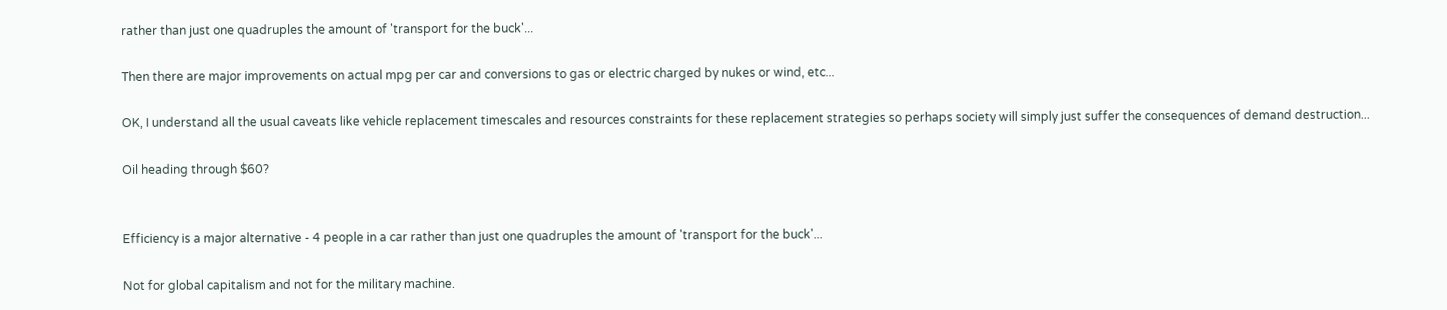rather than just one quadruples the amount of 'transport for the buck'...

Then there are major improvements on actual mpg per car and conversions to gas or electric charged by nukes or wind, etc...

OK, I understand all the usual caveats like vehicle replacement timescales and resources constraints for these replacement strategies so perhaps society will simply just suffer the consequences of demand destruction...

Oil heading through $60?


Efficiency is a major alternative - 4 people in a car rather than just one quadruples the amount of 'transport for the buck'...

Not for global capitalism and not for the military machine.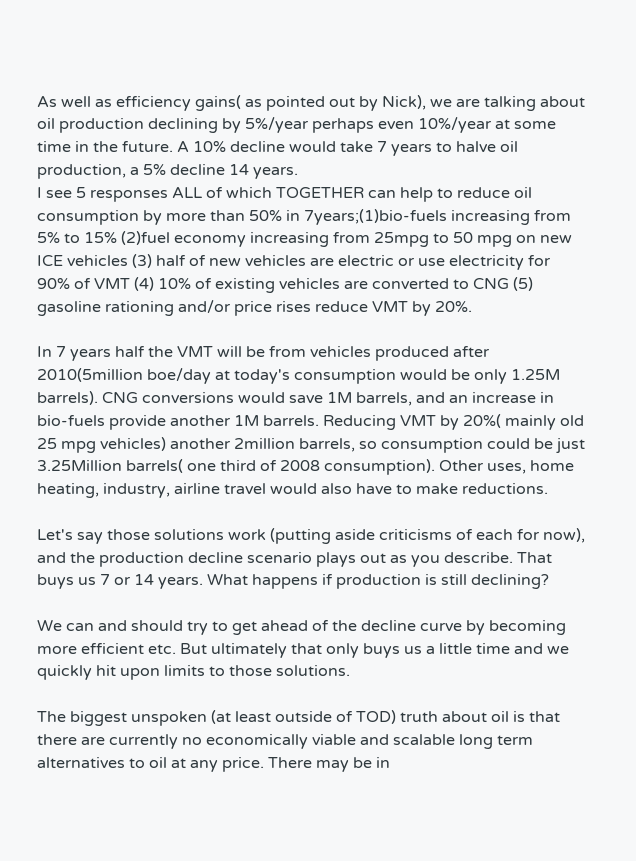As well as efficiency gains( as pointed out by Nick), we are talking about oil production declining by 5%/year perhaps even 10%/year at some time in the future. A 10% decline would take 7 years to halve oil production, a 5% decline 14 years.
I see 5 responses ALL of which TOGETHER can help to reduce oil consumption by more than 50% in 7years;(1)bio-fuels increasing from 5% to 15% (2)fuel economy increasing from 25mpg to 50 mpg on new ICE vehicles (3) half of new vehicles are electric or use electricity for 90% of VMT (4) 10% of existing vehicles are converted to CNG (5) gasoline rationing and/or price rises reduce VMT by 20%.

In 7 years half the VMT will be from vehicles produced after 2010(5million boe/day at today's consumption would be only 1.25M barrels). CNG conversions would save 1M barrels, and an increase in bio-fuels provide another 1M barrels. Reducing VMT by 20%( mainly old 25 mpg vehicles) another 2million barrels, so consumption could be just 3.25Million barrels( one third of 2008 consumption). Other uses, home heating, industry, airline travel would also have to make reductions.

Let's say those solutions work (putting aside criticisms of each for now), and the production decline scenario plays out as you describe. That buys us 7 or 14 years. What happens if production is still declining?

We can and should try to get ahead of the decline curve by becoming more efficient etc. But ultimately that only buys us a little time and we quickly hit upon limits to those solutions.

The biggest unspoken (at least outside of TOD) truth about oil is that there are currently no economically viable and scalable long term alternatives to oil at any price. There may be in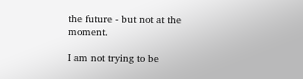the future - but not at the moment.

I am not trying to be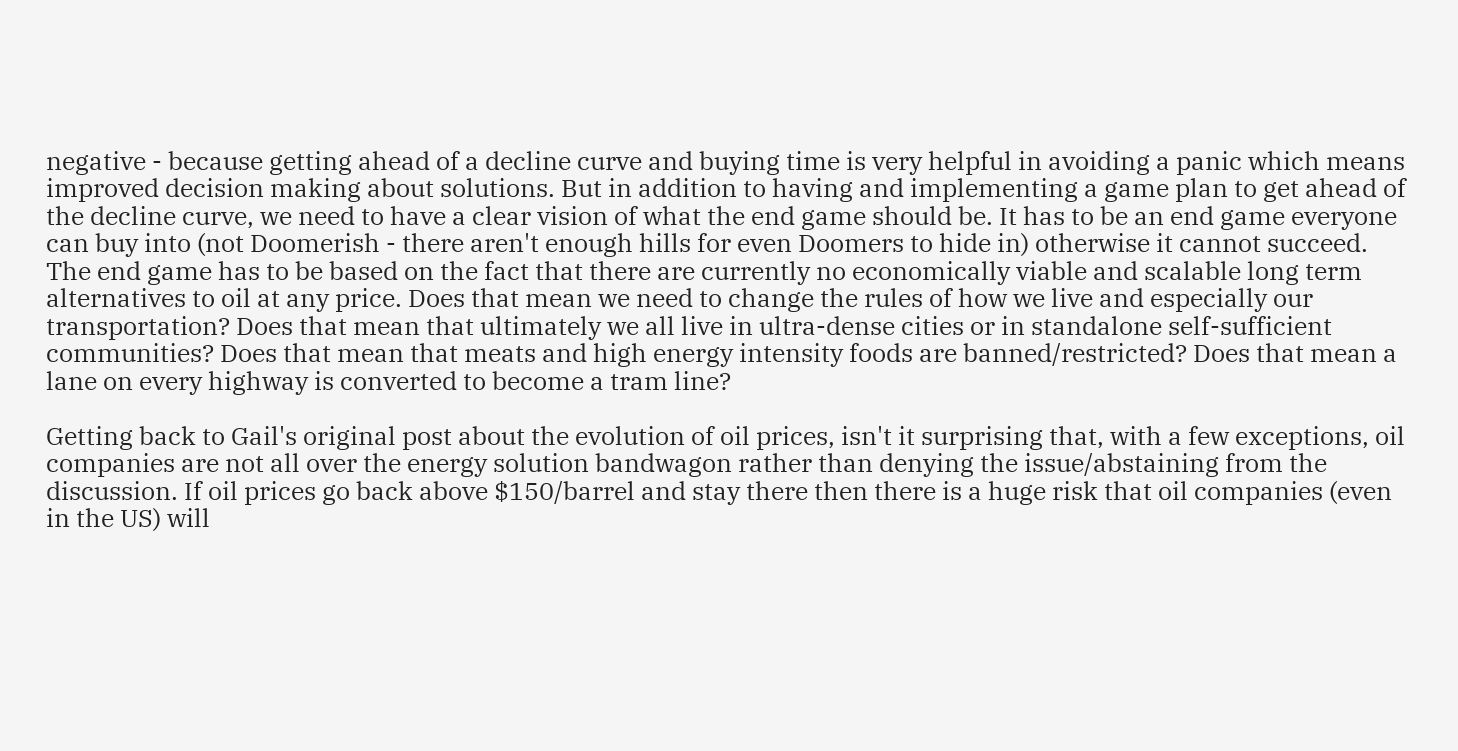negative - because getting ahead of a decline curve and buying time is very helpful in avoiding a panic which means improved decision making about solutions. But in addition to having and implementing a game plan to get ahead of the decline curve, we need to have a clear vision of what the end game should be. It has to be an end game everyone can buy into (not Doomerish - there aren't enough hills for even Doomers to hide in) otherwise it cannot succeed. The end game has to be based on the fact that there are currently no economically viable and scalable long term alternatives to oil at any price. Does that mean we need to change the rules of how we live and especially our transportation? Does that mean that ultimately we all live in ultra-dense cities or in standalone self-sufficient communities? Does that mean that meats and high energy intensity foods are banned/restricted? Does that mean a lane on every highway is converted to become a tram line?

Getting back to Gail's original post about the evolution of oil prices, isn't it surprising that, with a few exceptions, oil companies are not all over the energy solution bandwagon rather than denying the issue/abstaining from the discussion. If oil prices go back above $150/barrel and stay there then there is a huge risk that oil companies (even in the US) will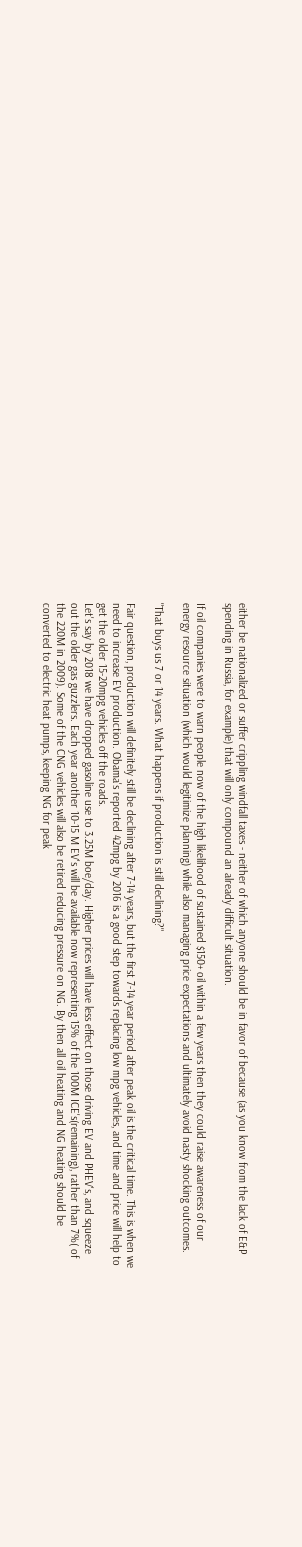either be nationalized or suffer crippling windfall taxes - neither of which anyone should be in favor of because (as you know from the lack of E&P spending in Russia, for example) that will only compound an already difficult situation.

If oil companies were to warn people now of the high likelihood of sustained $150+ oil within a few years then they could raise awareness of our energy resource situation (which would legitimize planning) while also managing price expectations and ultimately avoid nasty shocking outcomes.

"That buys us 7 or 14 years. What happens if production is still declining?"

Fair question, production will definitely still be declining after 7-14 years, but the first 7-14 year period after peak oil is the critical time. This is when we need to increase EV production. Obama's reported 42mpg by 2016 is a good step towards replacing low mpg vehicles, and time and price will help to get the older 15-20mpg vehicles off the roads.
Let's say by 2018 we have dropped gasoline use to 3.25M boe/day. Higher prices will have less effect on those driving EV and PHEV's, and squeeze out the older gas guzzlers. Each year another 10-15 M EV's will be available now representing 15% of the 100M ICE's(remaining), rather than 7%( of the 220M in 2009). Some of the CNG vehicles will also be retired reducing pressure on NG. By then all oil heating and NG heating should be converted to electric heat pumps, keeping NG for peak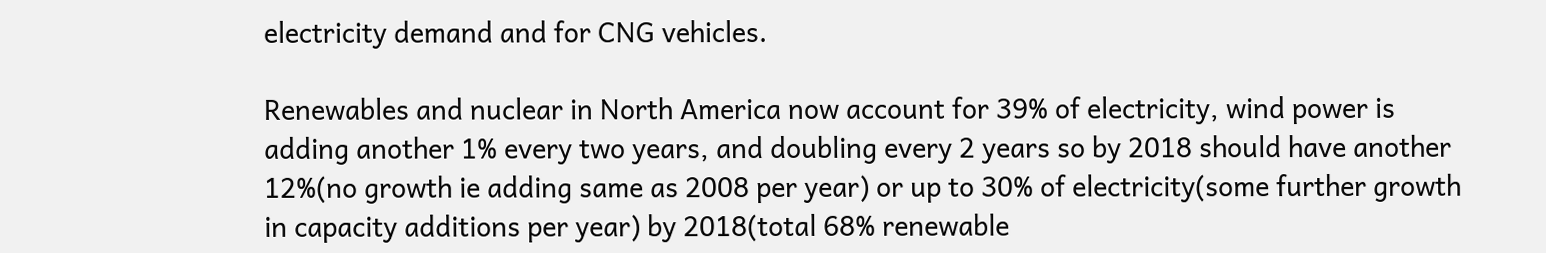electricity demand and for CNG vehicles.

Renewables and nuclear in North America now account for 39% of electricity, wind power is adding another 1% every two years, and doubling every 2 years so by 2018 should have another 12%(no growth ie adding same as 2008 per year) or up to 30% of electricity(some further growth in capacity additions per year) by 2018(total 68% renewable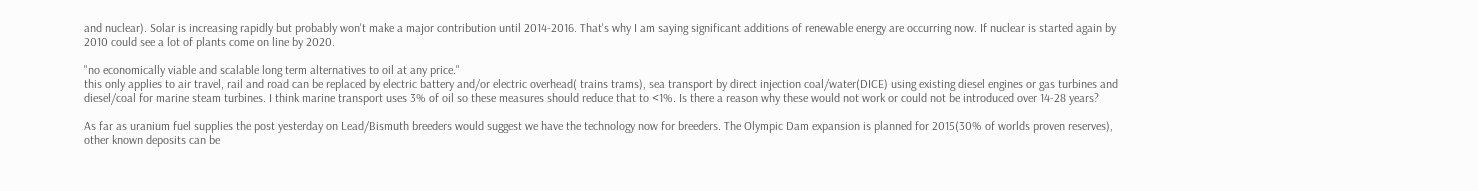and nuclear). Solar is increasing rapidly but probably won't make a major contribution until 2014-2016. That's why I am saying significant additions of renewable energy are occurring now. If nuclear is started again by 2010 could see a lot of plants come on line by 2020.

"no economically viable and scalable long term alternatives to oil at any price."
this only applies to air travel, rail and road can be replaced by electric battery and/or electric overhead( trains trams), sea transport by direct injection coal/water(DICE) using existing diesel engines or gas turbines and diesel/coal for marine steam turbines. I think marine transport uses 3% of oil so these measures should reduce that to <1%. Is there a reason why these would not work or could not be introduced over 14-28 years?

As far as uranium fuel supplies the post yesterday on Lead/Bismuth breeders would suggest we have the technology now for breeders. The Olympic Dam expansion is planned for 2015(30% of worlds proven reserves), other known deposits can be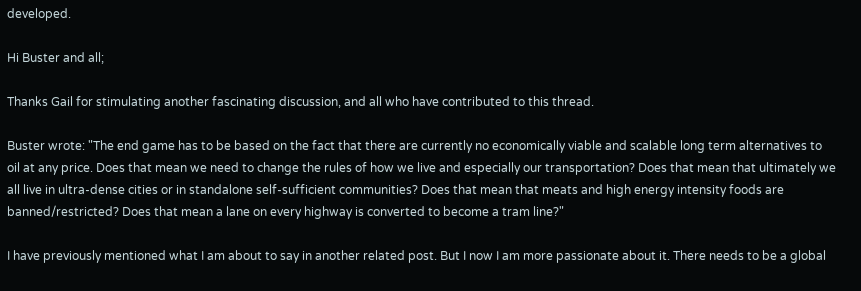developed.

Hi Buster and all;

Thanks Gail for stimulating another fascinating discussion, and all who have contributed to this thread.

Buster wrote: "The end game has to be based on the fact that there are currently no economically viable and scalable long term alternatives to oil at any price. Does that mean we need to change the rules of how we live and especially our transportation? Does that mean that ultimately we all live in ultra-dense cities or in standalone self-sufficient communities? Does that mean that meats and high energy intensity foods are banned/restricted? Does that mean a lane on every highway is converted to become a tram line?"

I have previously mentioned what I am about to say in another related post. But I now I am more passionate about it. There needs to be a global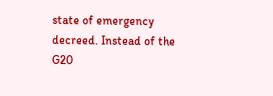state of emergency decreed. Instead of the G20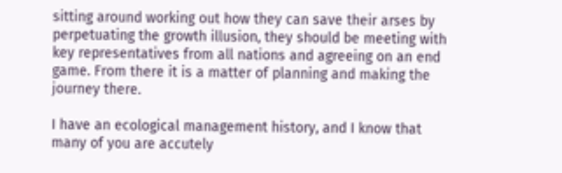sitting around working out how they can save their arses by perpetuating the growth illusion, they should be meeting with key representatives from all nations and agreeing on an end game. From there it is a matter of planning and making the journey there.

I have an ecological management history, and I know that many of you are accutely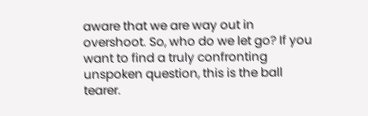aware that we are way out in overshoot. So, who do we let go? If you want to find a truly confronting unspoken question, this is the ball tearer.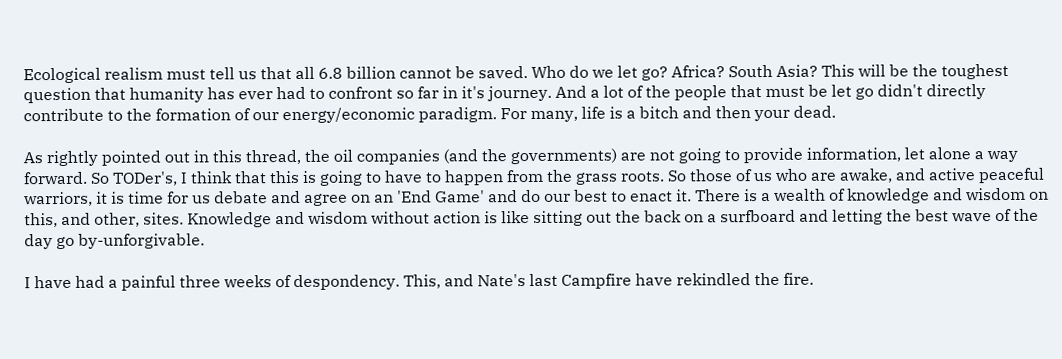Ecological realism must tell us that all 6.8 billion cannot be saved. Who do we let go? Africa? South Asia? This will be the toughest question that humanity has ever had to confront so far in it's journey. And a lot of the people that must be let go didn't directly contribute to the formation of our energy/economic paradigm. For many, life is a bitch and then your dead.

As rightly pointed out in this thread, the oil companies (and the governments) are not going to provide information, let alone a way forward. So TODer's, I think that this is going to have to happen from the grass roots. So those of us who are awake, and active peaceful warriors, it is time for us debate and agree on an 'End Game' and do our best to enact it. There is a wealth of knowledge and wisdom on this, and other, sites. Knowledge and wisdom without action is like sitting out the back on a surfboard and letting the best wave of the day go by-unforgivable.

I have had a painful three weeks of despondency. This, and Nate's last Campfire have rekindled the fire.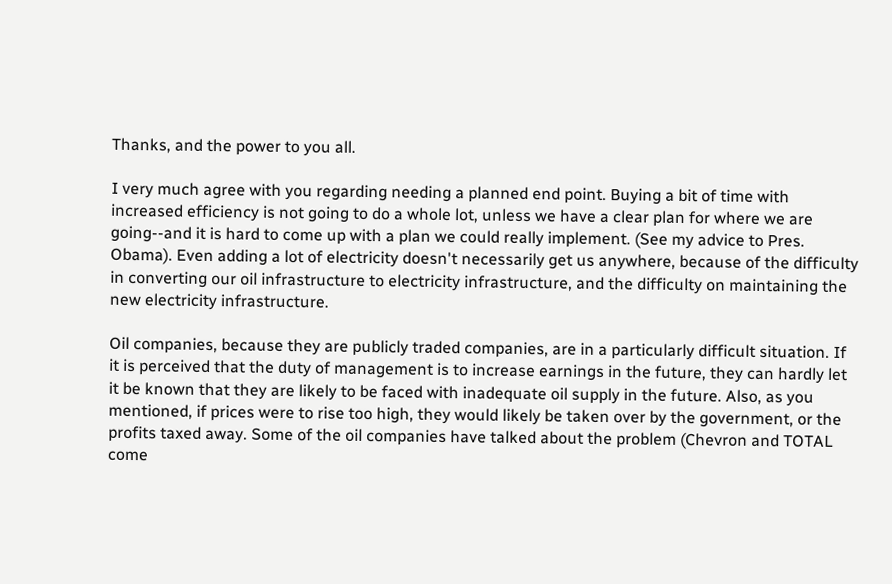Thanks, and the power to you all.

I very much agree with you regarding needing a planned end point. Buying a bit of time with increased efficiency is not going to do a whole lot, unless we have a clear plan for where we are going--and it is hard to come up with a plan we could really implement. (See my advice to Pres. Obama). Even adding a lot of electricity doesn't necessarily get us anywhere, because of the difficulty in converting our oil infrastructure to electricity infrastructure, and the difficulty on maintaining the new electricity infrastructure.

Oil companies, because they are publicly traded companies, are in a particularly difficult situation. If it is perceived that the duty of management is to increase earnings in the future, they can hardly let it be known that they are likely to be faced with inadequate oil supply in the future. Also, as you mentioned, if prices were to rise too high, they would likely be taken over by the government, or the profits taxed away. Some of the oil companies have talked about the problem (Chevron and TOTAL come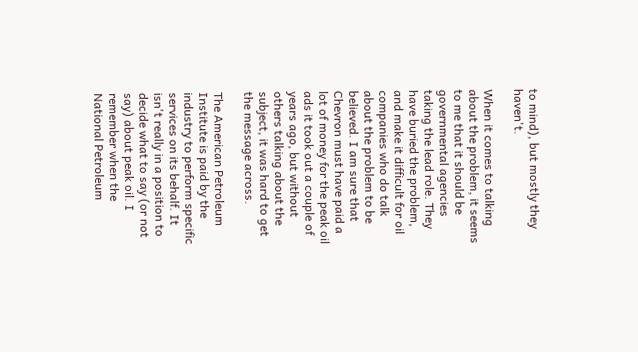to mind), but mostly they haven't.

When it comes to talking about the problem, it seems to me that it should be governmental agencies taking the lead role. They have buried the problem, and make it difficult for oil companies who do talk about the problem to be believed. I am sure that Chevron must have paid a lot of money for the peak oil ads it took out a couple of years ago, but without others talking about the subject, it was hard to get the message across.

The American Petroleum Institute is paid by the industry to perform specific services on its behalf. It isn't really in a position to decide what to say (or not say) about peak oil. I remember when the National Petroleum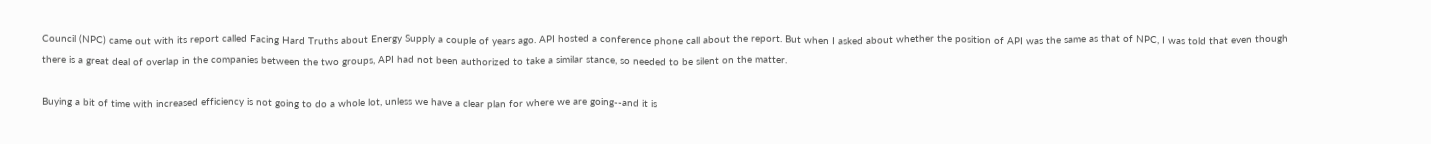Council (NPC) came out with its report called Facing Hard Truths about Energy Supply a couple of years ago. API hosted a conference phone call about the report. But when I asked about whether the position of API was the same as that of NPC, I was told that even though there is a great deal of overlap in the companies between the two groups, API had not been authorized to take a similar stance, so needed to be silent on the matter.

Buying a bit of time with increased efficiency is not going to do a whole lot, unless we have a clear plan for where we are going--and it is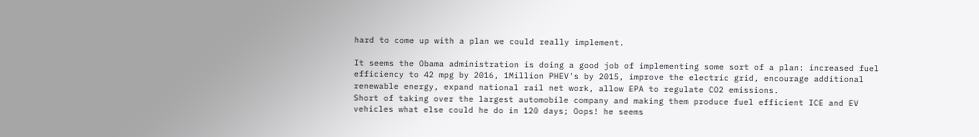hard to come up with a plan we could really implement.

It seems the Obama administration is doing a good job of implementing some sort of a plan: increased fuel efficiency to 42 mpg by 2016, 1Million PHEV's by 2015, improve the electric grid, encourage additional renewable energy, expand national rail net work, allow EPA to regulate CO2 emissions.
Short of taking over the largest automobile company and making them produce fuel efficient ICE and EV vehicles what else could he do in 120 days; Oops! he seems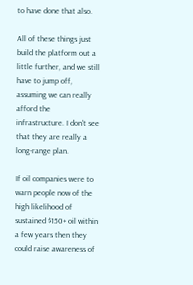to have done that also.

All of these things just build the platform out a little further, and we still have to jump off, assuming we can really afford the infrastructure. I don't see that they are really a long-range plan.

If oil companies were to warn people now of the high likelihood of sustained $150+ oil within a few years then they could raise awareness of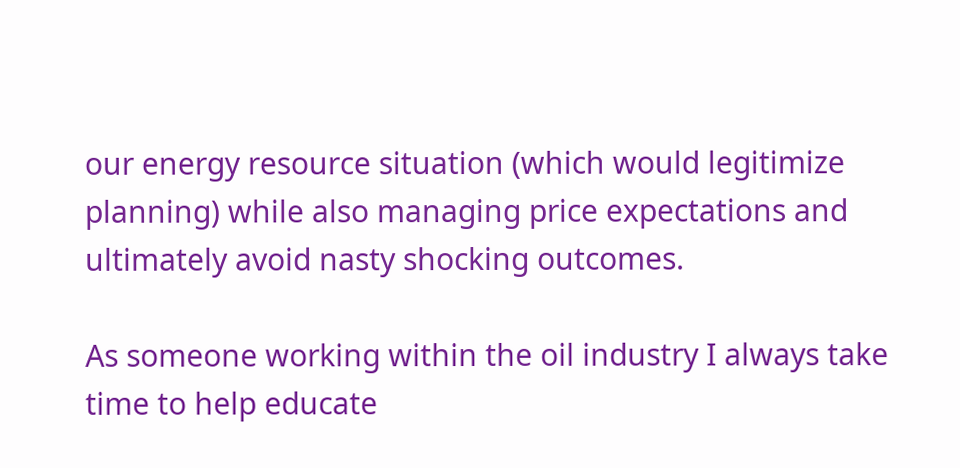our energy resource situation (which would legitimize planning) while also managing price expectations and ultimately avoid nasty shocking outcomes.

As someone working within the oil industry I always take time to help educate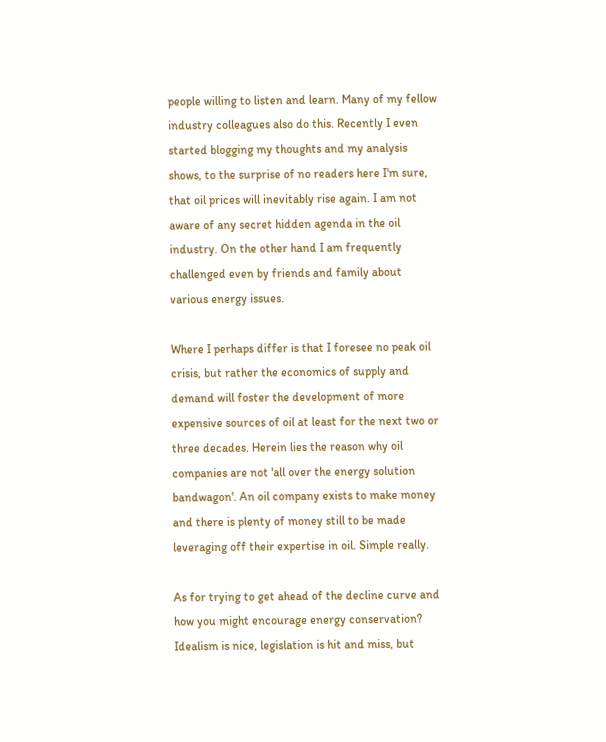people willing to listen and learn. Many of my fellow industry colleagues also do this. Recently I even started blogging my thoughts and my analysis shows, to the surprise of no readers here I'm sure, that oil prices will inevitably rise again. I am not aware of any secret hidden agenda in the oil industry. On the other hand I am frequently challenged even by friends and family about various energy issues.

Where I perhaps differ is that I foresee no peak oil crisis, but rather the economics of supply and demand will foster the development of more expensive sources of oil at least for the next two or three decades. Herein lies the reason why oil companies are not 'all over the energy solution bandwagon'. An oil company exists to make money and there is plenty of money still to be made leveraging off their expertise in oil. Simple really.

As for trying to get ahead of the decline curve and how you might encourage energy conservation? Idealism is nice, legislation is hit and miss, but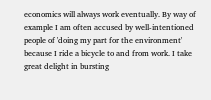economics will always work eventually. By way of example I am often accused by well-intentioned people of 'doing my part for the environment' because I ride a bicycle to and from work. I take great delight in bursting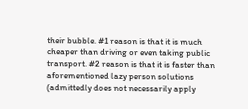their bubble. #1 reason is that it is much cheaper than driving or even taking public transport. #2 reason is that it is faster than aforementioned lazy person solutions (admittedly does not necessarily apply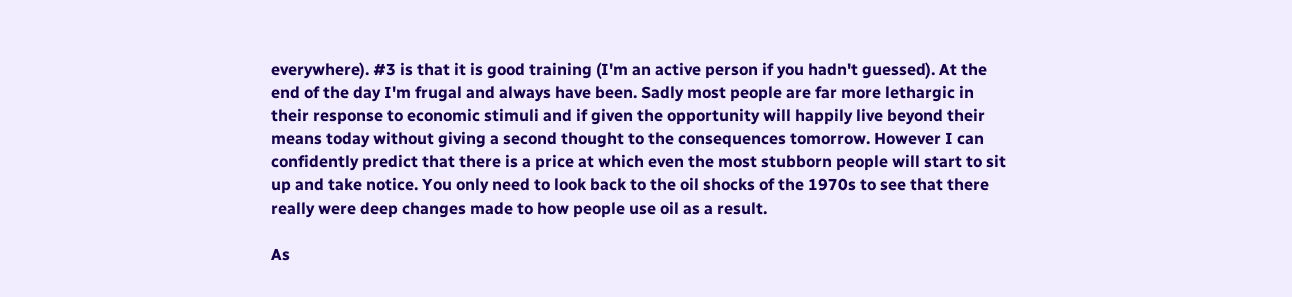everywhere). #3 is that it is good training (I'm an active person if you hadn't guessed). At the end of the day I'm frugal and always have been. Sadly most people are far more lethargic in their response to economic stimuli and if given the opportunity will happily live beyond their means today without giving a second thought to the consequences tomorrow. However I can confidently predict that there is a price at which even the most stubborn people will start to sit up and take notice. You only need to look back to the oil shocks of the 1970s to see that there really were deep changes made to how people use oil as a result.

As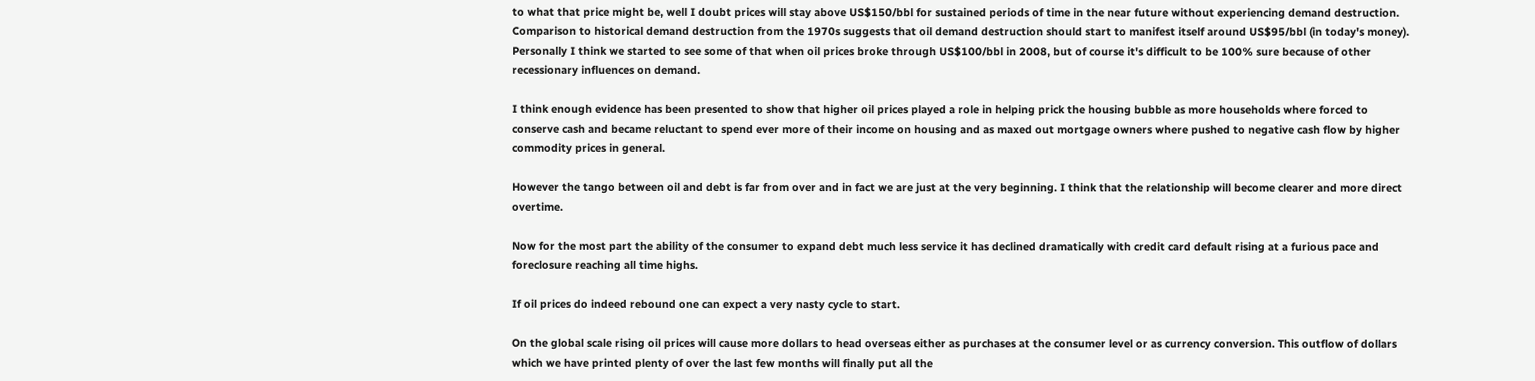to what that price might be, well I doubt prices will stay above US$150/bbl for sustained periods of time in the near future without experiencing demand destruction. Comparison to historical demand destruction from the 1970s suggests that oil demand destruction should start to manifest itself around US$95/bbl (in today's money). Personally I think we started to see some of that when oil prices broke through US$100/bbl in 2008, but of course it's difficult to be 100% sure because of other recessionary influences on demand.

I think enough evidence has been presented to show that higher oil prices played a role in helping prick the housing bubble as more households where forced to conserve cash and became reluctant to spend ever more of their income on housing and as maxed out mortgage owners where pushed to negative cash flow by higher commodity prices in general.

However the tango between oil and debt is far from over and in fact we are just at the very beginning. I think that the relationship will become clearer and more direct overtime.

Now for the most part the ability of the consumer to expand debt much less service it has declined dramatically with credit card default rising at a furious pace and foreclosure reaching all time highs.

If oil prices do indeed rebound one can expect a very nasty cycle to start.

On the global scale rising oil prices will cause more dollars to head overseas either as purchases at the consumer level or as currency conversion. This outflow of dollars which we have printed plenty of over the last few months will finally put all the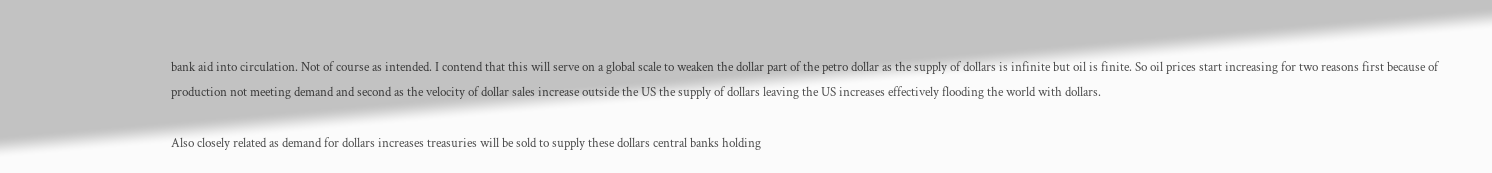bank aid into circulation. Not of course as intended. I contend that this will serve on a global scale to weaken the dollar part of the petro dollar as the supply of dollars is infinite but oil is finite. So oil prices start increasing for two reasons first because of production not meeting demand and second as the velocity of dollar sales increase outside the US the supply of dollars leaving the US increases effectively flooding the world with dollars.

Also closely related as demand for dollars increases treasuries will be sold to supply these dollars central banks holding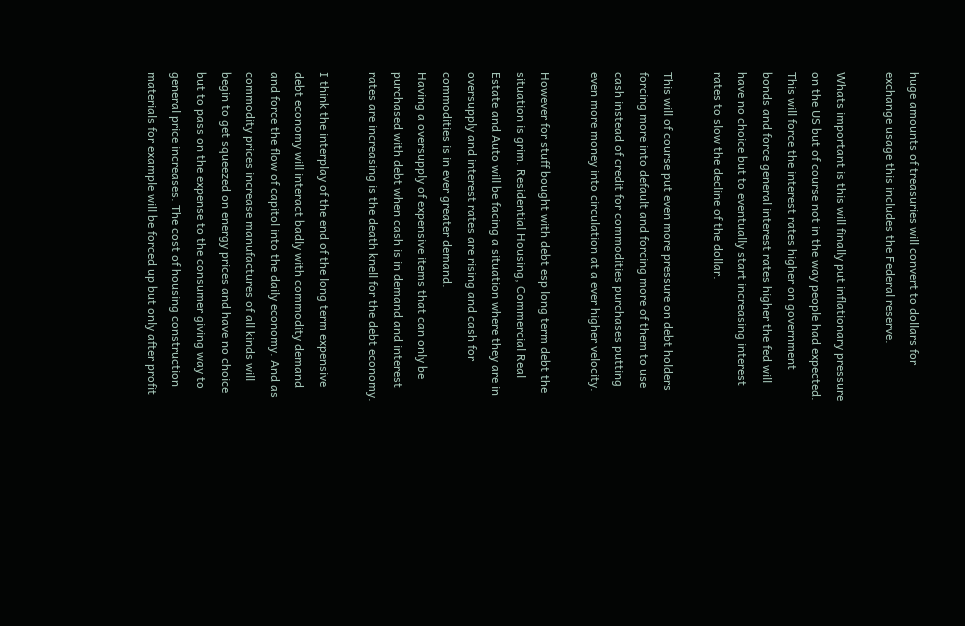huge amounts of treasuries will convert to dollars for exchange usage this includes the Federal reserve.

Whats important is this will finally put inflationary pressure on the US but of course not in the way people had expected. This will force the interest rates higher on government bonds and force general interest rates higher the fed will have no choice but to eventually start increasing interest rates to slow the decline of the dollar.

This will of course put even more pressure on debt holders forcing more into default and forcing more of them to use cash instead of credit for commodities purchases putting even more money into circulation at a ever higher velocity.

However for stuff bought with debt esp long term debt the situation is grim. Residential Housing, Commercial Real Estate and Auto will be facing a situation where they are in oversupply and interest rates are rising and cash for commodities is in ever greater demand.
Having a oversupply of expensive items that can only be purchased with debt when cash is in demand and interest rates are increasing is the death knell for the debt economy.

I think the interplay of the end of the long term expensive debt economy will interact badly with commodity demand and force the flow of capitol into the daily economy. And as commodity prices increase manufactures of all kinds will begin to get squeezed on energy prices and have no choice but to pass on the expense to the consumer giving way to general price increases. The cost of housing construction materials for example will be forced up but only after profit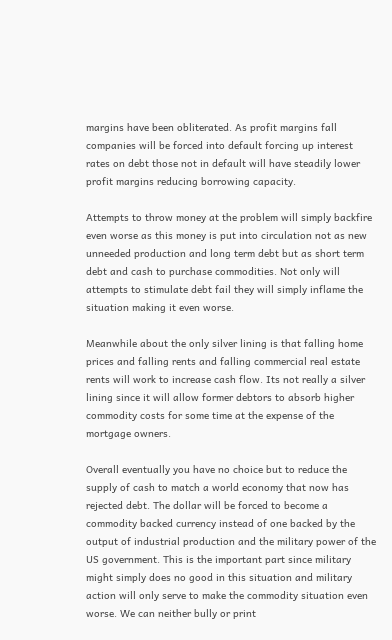margins have been obliterated. As profit margins fall companies will be forced into default forcing up interest rates on debt those not in default will have steadily lower profit margins reducing borrowing capacity.

Attempts to throw money at the problem will simply backfire even worse as this money is put into circulation not as new unneeded production and long term debt but as short term debt and cash to purchase commodities. Not only will attempts to stimulate debt fail they will simply inflame the situation making it even worse.

Meanwhile about the only silver lining is that falling home prices and falling rents and falling commercial real estate rents will work to increase cash flow. Its not really a silver lining since it will allow former debtors to absorb higher commodity costs for some time at the expense of the mortgage owners.

Overall eventually you have no choice but to reduce the supply of cash to match a world economy that now has rejected debt. The dollar will be forced to become a commodity backed currency instead of one backed by the output of industrial production and the military power of the US government. This is the important part since military might simply does no good in this situation and military action will only serve to make the commodity situation even worse. We can neither bully or print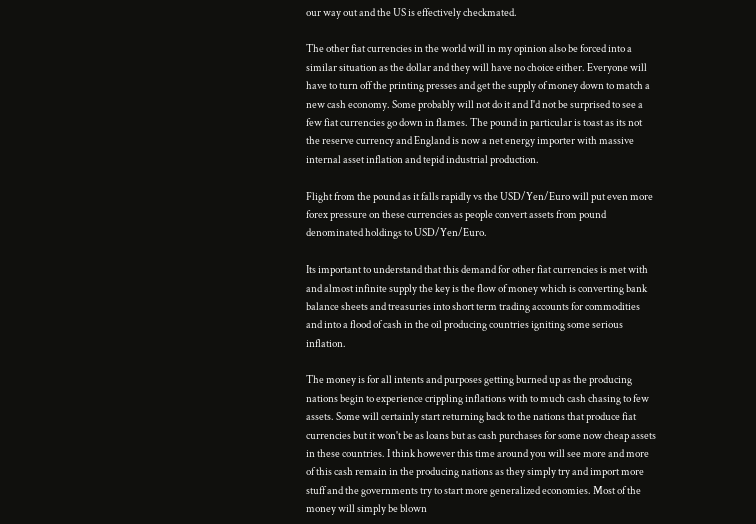our way out and the US is effectively checkmated.

The other fiat currencies in the world will in my opinion also be forced into a similar situation as the dollar and they will have no choice either. Everyone will have to turn off the printing presses and get the supply of money down to match a new cash economy. Some probably will not do it and I'd not be surprised to see a few fiat currencies go down in flames. The pound in particular is toast as its not the reserve currency and England is now a net energy importer with massive internal asset inflation and tepid industrial production.

Flight from the pound as it falls rapidly vs the USD/Yen/Euro will put even more forex pressure on these currencies as people convert assets from pound denominated holdings to USD/Yen/Euro.

Its important to understand that this demand for other fiat currencies is met with and almost infinite supply the key is the flow of money which is converting bank balance sheets and treasuries into short term trading accounts for commodities and into a flood of cash in the oil producing countries igniting some serious inflation.

The money is for all intents and purposes getting burned up as the producing nations begin to experience crippling inflations with to much cash chasing to few assets. Some will certainly start returning back to the nations that produce fiat currencies but it won't be as loans but as cash purchases for some now cheap assets in these countries. I think however this time around you will see more and more of this cash remain in the producing nations as they simply try and import more stuff and the governments try to start more generalized economies. Most of the money will simply be blown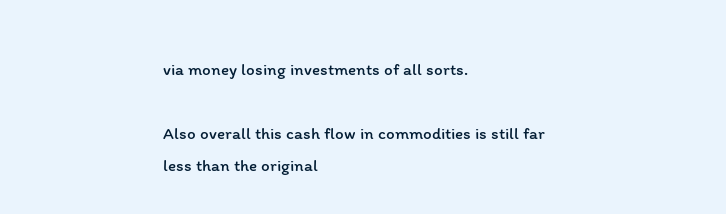via money losing investments of all sorts.

Also overall this cash flow in commodities is still far less than the original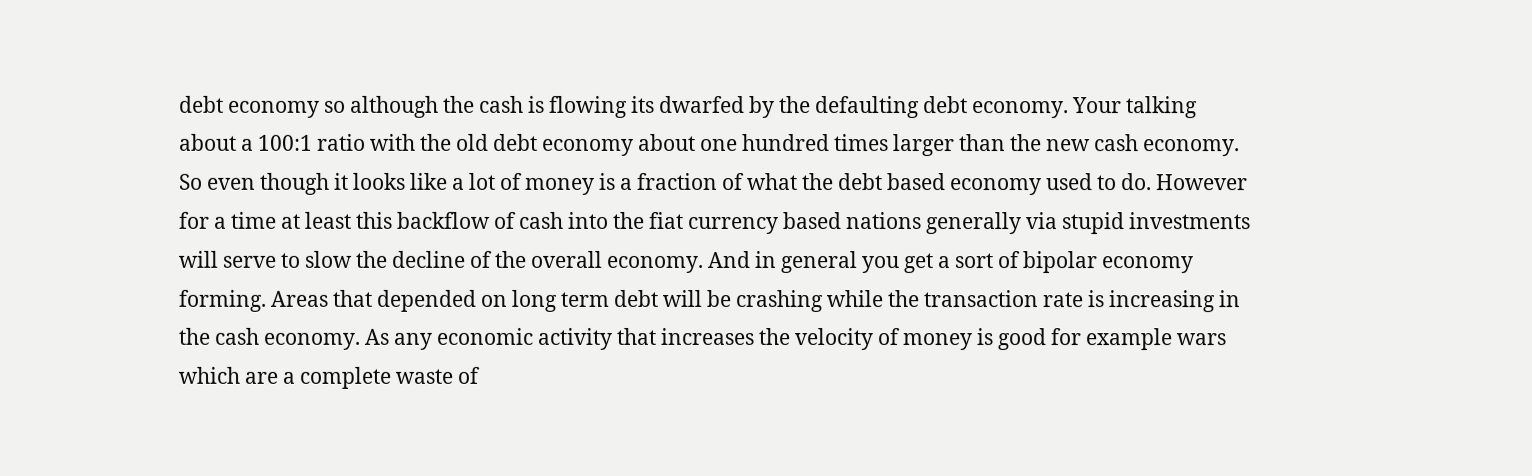debt economy so although the cash is flowing its dwarfed by the defaulting debt economy. Your talking about a 100:1 ratio with the old debt economy about one hundred times larger than the new cash economy. So even though it looks like a lot of money is a fraction of what the debt based economy used to do. However for a time at least this backflow of cash into the fiat currency based nations generally via stupid investments will serve to slow the decline of the overall economy. And in general you get a sort of bipolar economy forming. Areas that depended on long term debt will be crashing while the transaction rate is increasing in the cash economy. As any economic activity that increases the velocity of money is good for example wars which are a complete waste of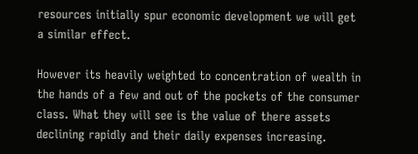resources initially spur economic development we will get a similar effect.

However its heavily weighted to concentration of wealth in the hands of a few and out of the pockets of the consumer class. What they will see is the value of there assets declining rapidly and their daily expenses increasing.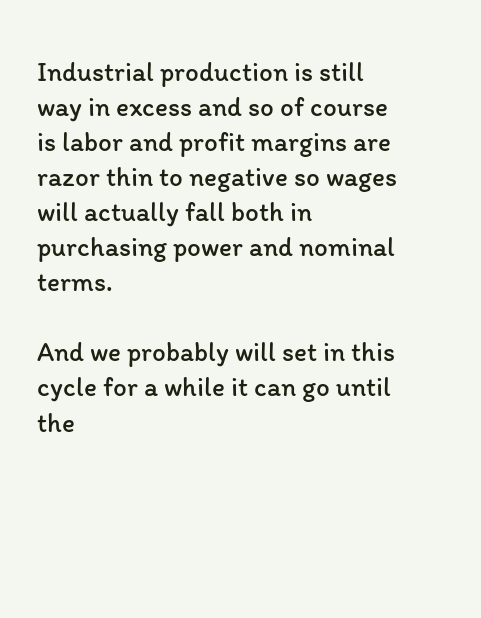Industrial production is still way in excess and so of course is labor and profit margins are razor thin to negative so wages will actually fall both in purchasing power and nominal terms.

And we probably will set in this cycle for a while it can go until the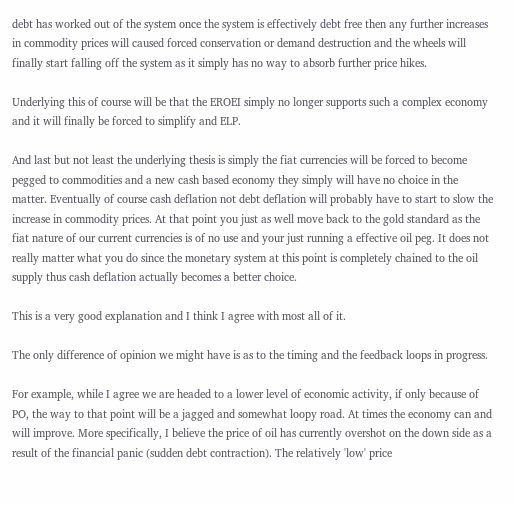debt has worked out of the system once the system is effectively debt free then any further increases in commodity prices will caused forced conservation or demand destruction and the wheels will finally start falling off the system as it simply has no way to absorb further price hikes.

Underlying this of course will be that the EROEI simply no longer supports such a complex economy and it will finally be forced to simplify and ELP.

And last but not least the underlying thesis is simply the fiat currencies will be forced to become pegged to commodities and a new cash based economy they simply will have no choice in the matter. Eventually of course cash deflation not debt deflation will probably have to start to slow the increase in commodity prices. At that point you just as well move back to the gold standard as the fiat nature of our current currencies is of no use and your just running a effective oil peg. It does not really matter what you do since the monetary system at this point is completely chained to the oil supply thus cash deflation actually becomes a better choice.

This is a very good explanation and I think I agree with most all of it.

The only difference of opinion we might have is as to the timing and the feedback loops in progress.

For example, while I agree we are headed to a lower level of economic activity, if only because of PO, the way to that point will be a jagged and somewhat loopy road. At times the economy can and will improve. More specifically, I believe the price of oil has currently overshot on the down side as a result of the financial panic (sudden debt contraction). The relatively 'low' price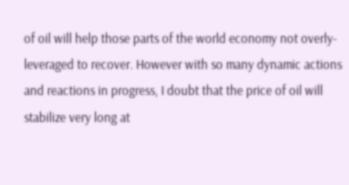of oil will help those parts of the world economy not overly-leveraged to recover. However with so many dynamic actions and reactions in progress, I doubt that the price of oil will stabilize very long at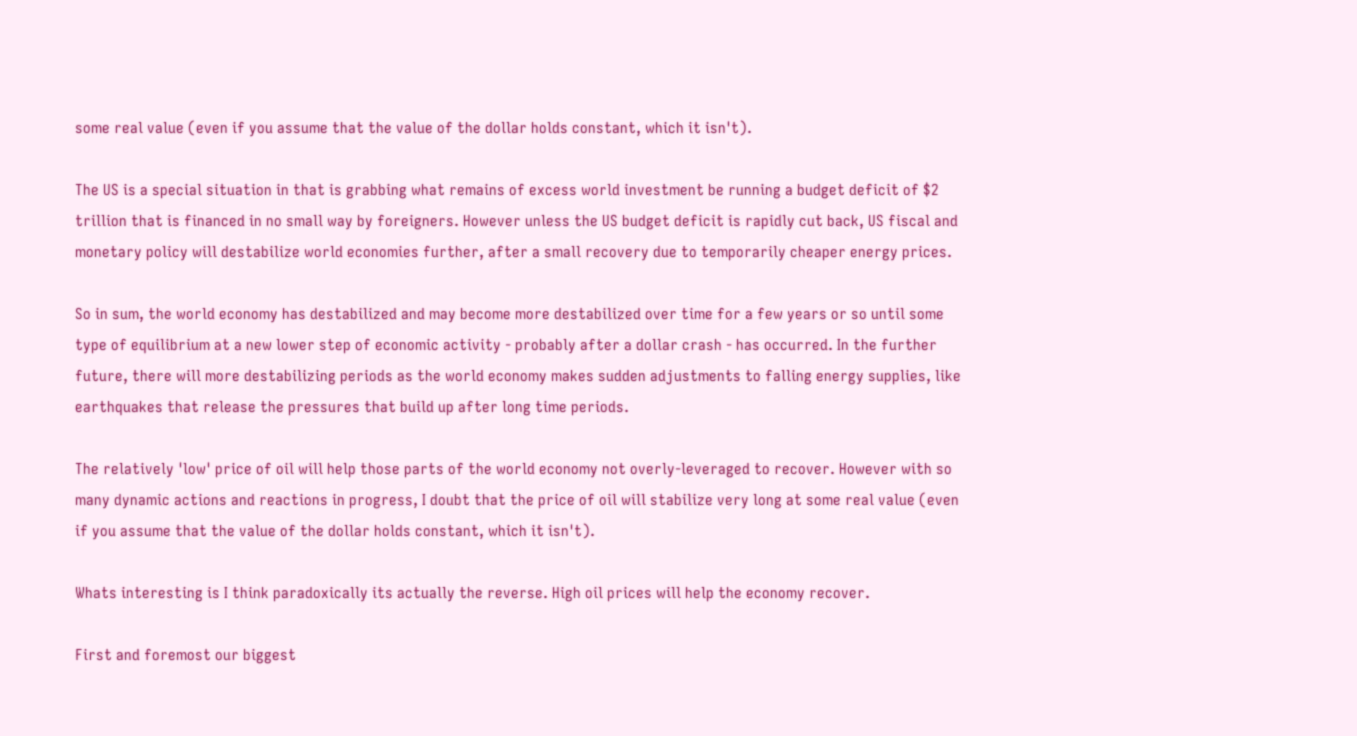some real value (even if you assume that the value of the dollar holds constant, which it isn't).

The US is a special situation in that is grabbing what remains of excess world investment be running a budget deficit of $2 trillion that is financed in no small way by foreigners. However unless the US budget deficit is rapidly cut back, US fiscal and monetary policy will destabilize world economies further, after a small recovery due to temporarily cheaper energy prices.

So in sum, the world economy has destabilized and may become more destabilized over time for a few years or so until some type of equilibrium at a new lower step of economic activity - probably after a dollar crash - has occurred. In the further future, there will more destabilizing periods as the world economy makes sudden adjustments to falling energy supplies, like earthquakes that release the pressures that build up after long time periods.

The relatively 'low' price of oil will help those parts of the world economy not overly-leveraged to recover. However with so many dynamic actions and reactions in progress, I doubt that the price of oil will stabilize very long at some real value (even if you assume that the value of the dollar holds constant, which it isn't).

Whats interesting is I think paradoxically its actually the reverse. High oil prices will help the economy recover.

First and foremost our biggest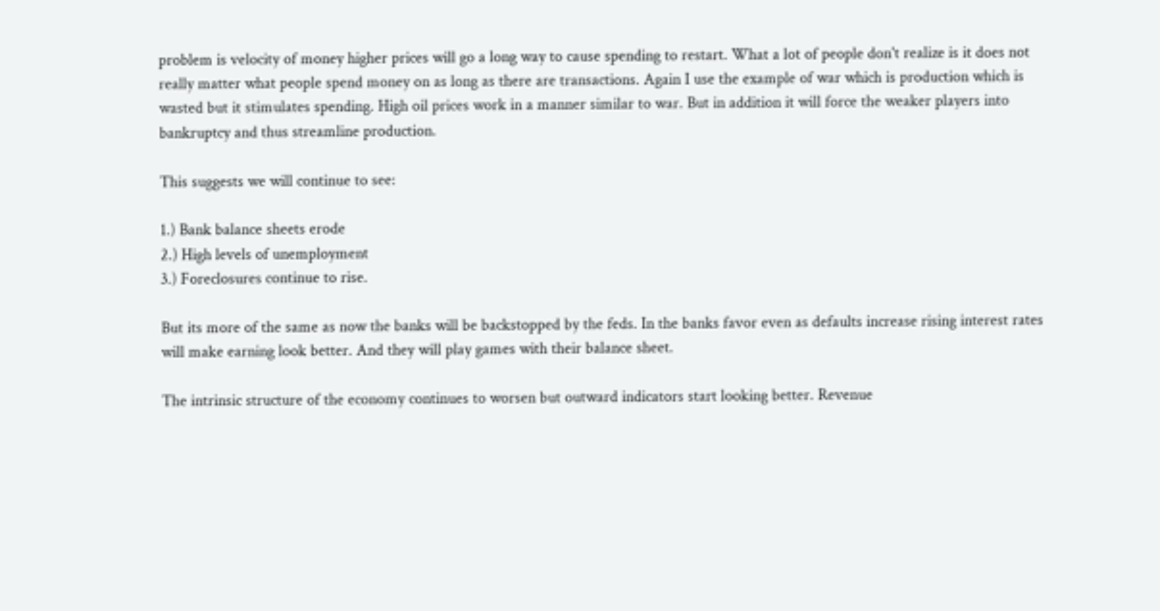problem is velocity of money higher prices will go a long way to cause spending to restart. What a lot of people don't realize is it does not really matter what people spend money on as long as there are transactions. Again I use the example of war which is production which is wasted but it stimulates spending. High oil prices work in a manner similar to war. But in addition it will force the weaker players into bankruptcy and thus streamline production.

This suggests we will continue to see:

1.) Bank balance sheets erode
2.) High levels of unemployment
3.) Foreclosures continue to rise.

But its more of the same as now the banks will be backstopped by the feds. In the banks favor even as defaults increase rising interest rates will make earning look better. And they will play games with their balance sheet.

The intrinsic structure of the economy continues to worsen but outward indicators start looking better. Revenue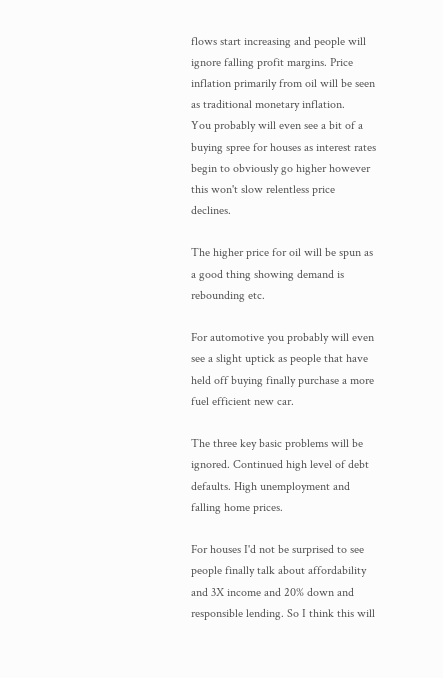flows start increasing and people will ignore falling profit margins. Price inflation primarily from oil will be seen as traditional monetary inflation.
You probably will even see a bit of a buying spree for houses as interest rates begin to obviously go higher however this won't slow relentless price declines.

The higher price for oil will be spun as a good thing showing demand is rebounding etc.

For automotive you probably will even see a slight uptick as people that have held off buying finally purchase a more fuel efficient new car.

The three key basic problems will be ignored. Continued high level of debt defaults. High unemployment and falling home prices.

For houses I'd not be surprised to see people finally talk about affordability and 3X income and 20% down and responsible lending. So I think this will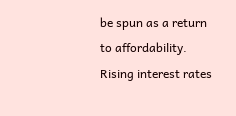be spun as a return to affordability. Rising interest rates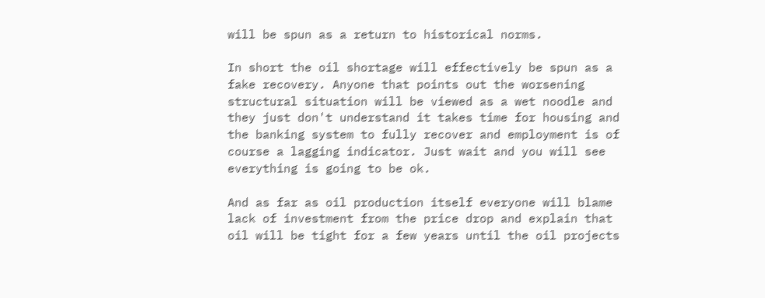will be spun as a return to historical norms.

In short the oil shortage will effectively be spun as a fake recovery. Anyone that points out the worsening structural situation will be viewed as a wet noodle and they just don't understand it takes time for housing and the banking system to fully recover and employment is of course a lagging indicator. Just wait and you will see everything is going to be ok.

And as far as oil production itself everyone will blame lack of investment from the price drop and explain that oil will be tight for a few years until the oil projects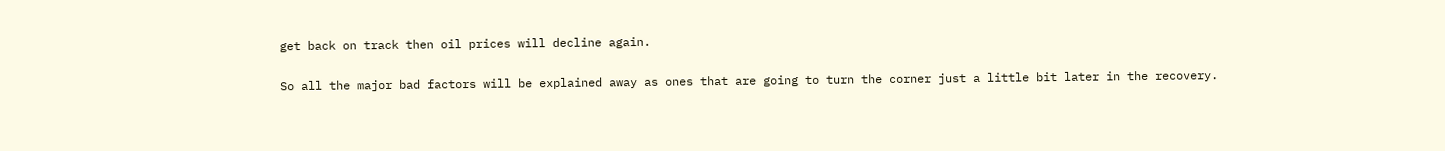get back on track then oil prices will decline again.

So all the major bad factors will be explained away as ones that are going to turn the corner just a little bit later in the recovery.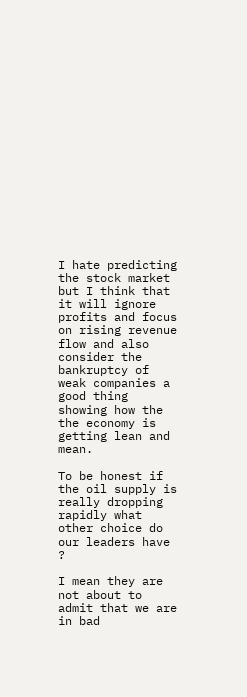I hate predicting the stock market but I think that it will ignore profits and focus on rising revenue flow and also consider the bankruptcy of weak companies a good thing showing how the the economy is getting lean and mean.

To be honest if the oil supply is really dropping rapidly what other choice do our leaders have ?

I mean they are not about to admit that we are in bad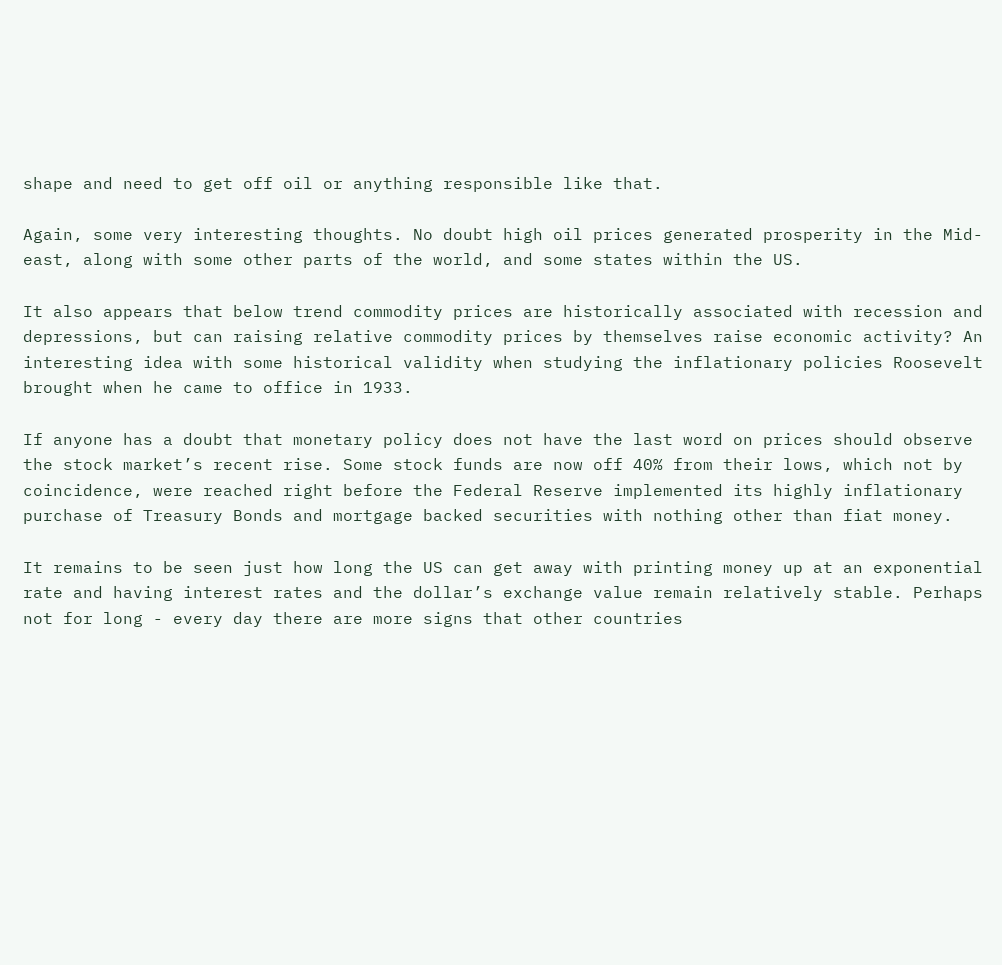shape and need to get off oil or anything responsible like that.

Again, some very interesting thoughts. No doubt high oil prices generated prosperity in the Mid-east, along with some other parts of the world, and some states within the US.

It also appears that below trend commodity prices are historically associated with recession and depressions, but can raising relative commodity prices by themselves raise economic activity? An interesting idea with some historical validity when studying the inflationary policies Roosevelt brought when he came to office in 1933.

If anyone has a doubt that monetary policy does not have the last word on prices should observe the stock market’s recent rise. Some stock funds are now off 40% from their lows, which not by coincidence, were reached right before the Federal Reserve implemented its highly inflationary purchase of Treasury Bonds and mortgage backed securities with nothing other than fiat money.

It remains to be seen just how long the US can get away with printing money up at an exponential rate and having interest rates and the dollar’s exchange value remain relatively stable. Perhaps not for long - every day there are more signs that other countries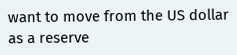want to move from the US dollar as a reserve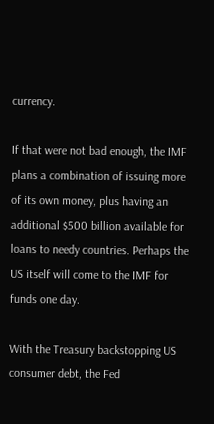currency.

If that were not bad enough, the IMF plans a combination of issuing more of its own money, plus having an additional $500 billion available for loans to needy countries. Perhaps the US itself will come to the IMF for funds one day.

With the Treasury backstopping US consumer debt, the Fed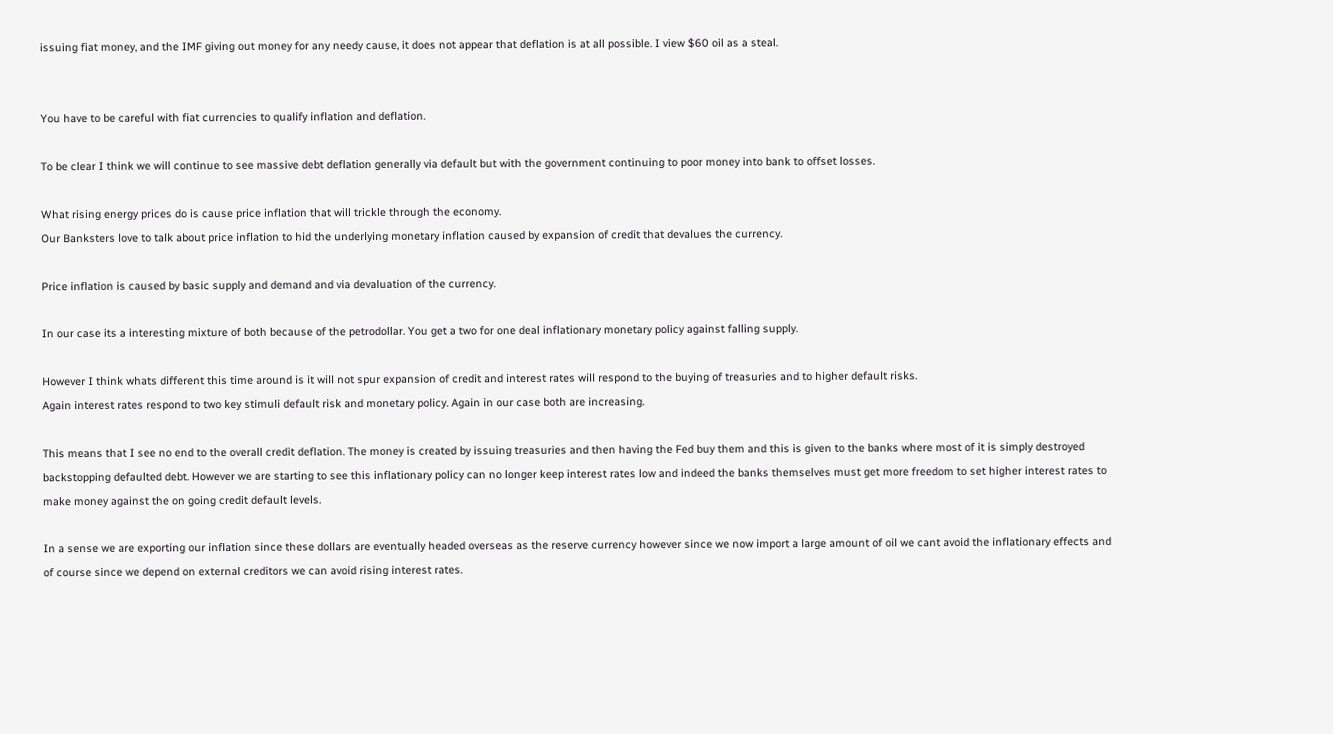issuing fiat money, and the IMF giving out money for any needy cause, it does not appear that deflation is at all possible. I view $60 oil as a steal.


You have to be careful with fiat currencies to qualify inflation and deflation.

To be clear I think we will continue to see massive debt deflation generally via default but with the government continuing to poor money into bank to offset losses.

What rising energy prices do is cause price inflation that will trickle through the economy.
Our Banksters love to talk about price inflation to hid the underlying monetary inflation caused by expansion of credit that devalues the currency.

Price inflation is caused by basic supply and demand and via devaluation of the currency.

In our case its a interesting mixture of both because of the petrodollar. You get a two for one deal inflationary monetary policy against falling supply.

However I think whats different this time around is it will not spur expansion of credit and interest rates will respond to the buying of treasuries and to higher default risks.
Again interest rates respond to two key stimuli default risk and monetary policy. Again in our case both are increasing.

This means that I see no end to the overall credit deflation. The money is created by issuing treasuries and then having the Fed buy them and this is given to the banks where most of it is simply destroyed backstopping defaulted debt. However we are starting to see this inflationary policy can no longer keep interest rates low and indeed the banks themselves must get more freedom to set higher interest rates to make money against the on going credit default levels.

In a sense we are exporting our inflation since these dollars are eventually headed overseas as the reserve currency however since we now import a large amount of oil we cant avoid the inflationary effects and of course since we depend on external creditors we can avoid rising interest rates.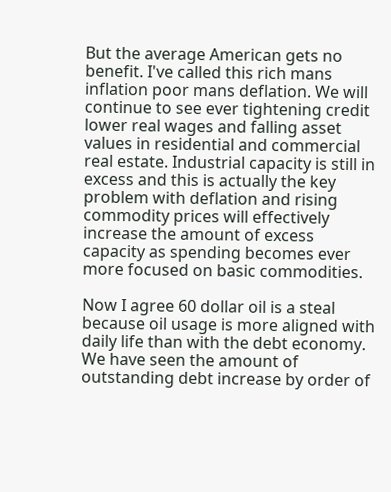But the average American gets no benefit. I've called this rich mans inflation poor mans deflation. We will continue to see ever tightening credit lower real wages and falling asset values in residential and commercial real estate. Industrial capacity is still in excess and this is actually the key problem with deflation and rising commodity prices will effectively increase the amount of excess capacity as spending becomes ever more focused on basic commodities.

Now I agree 60 dollar oil is a steal because oil usage is more aligned with daily life than with the debt economy. We have seen the amount of outstanding debt increase by order of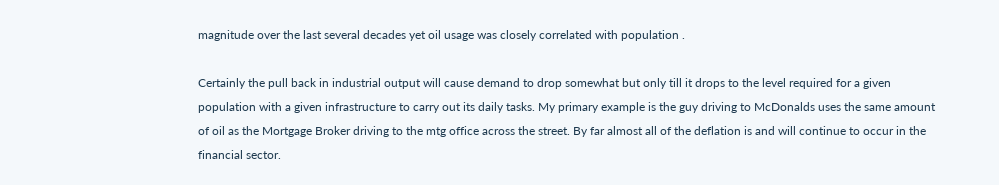magnitude over the last several decades yet oil usage was closely correlated with population .

Certainly the pull back in industrial output will cause demand to drop somewhat but only till it drops to the level required for a given population with a given infrastructure to carry out its daily tasks. My primary example is the guy driving to McDonalds uses the same amount of oil as the Mortgage Broker driving to the mtg office across the street. By far almost all of the deflation is and will continue to occur in the financial sector.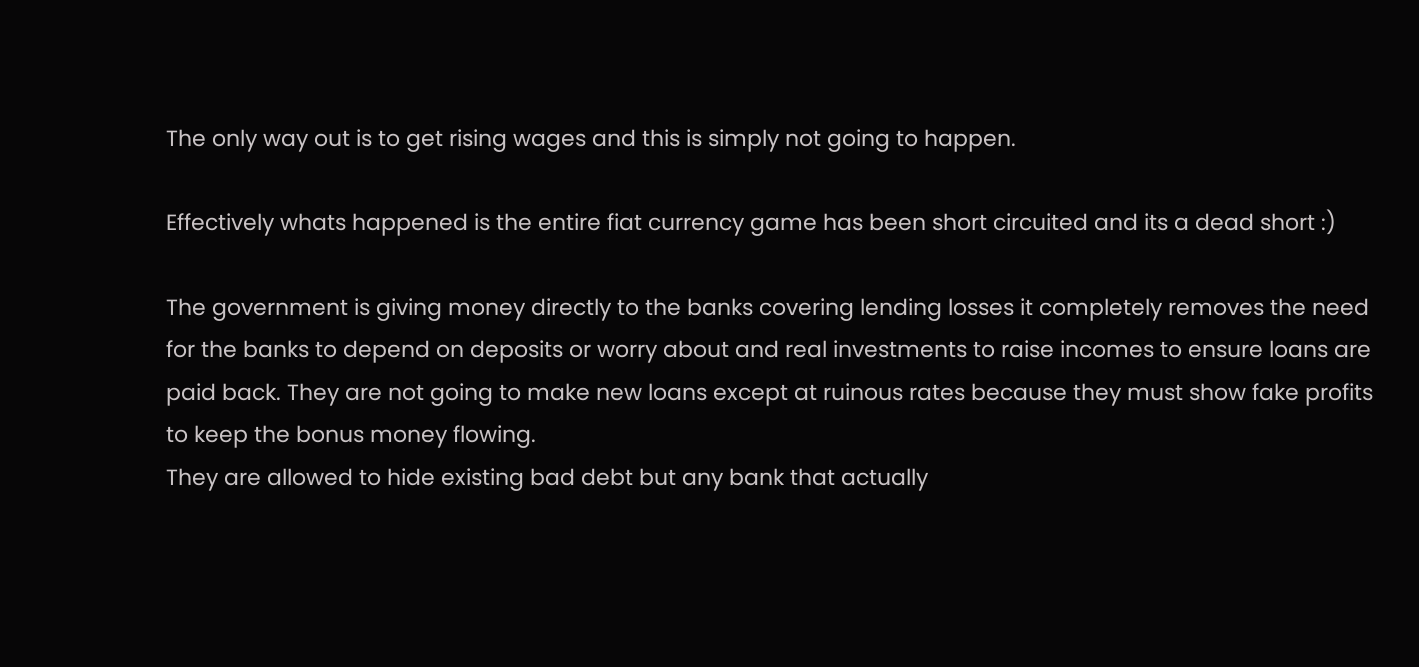The only way out is to get rising wages and this is simply not going to happen.

Effectively whats happened is the entire fiat currency game has been short circuited and its a dead short :)

The government is giving money directly to the banks covering lending losses it completely removes the need for the banks to depend on deposits or worry about and real investments to raise incomes to ensure loans are paid back. They are not going to make new loans except at ruinous rates because they must show fake profits to keep the bonus money flowing.
They are allowed to hide existing bad debt but any bank that actually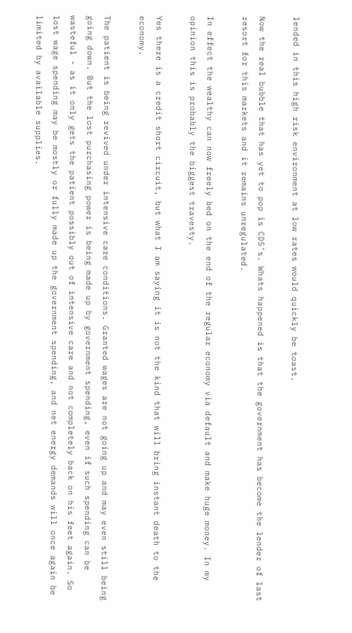lended in this high risk environment at low rates would quickly be toast.

Now the real bubble that has yet to pop is CDS's. Whats happened is that the government has become the lender of last resort for this markets and it remains unregulated.

In effect the wealthy can now freely bed on the end of the regular economy via default and make huge money. In my opinion this is probably the biggest travesty.

Yes there is a credit short circuit, but what I am saying it is not the kind that will bring instant death to the economy.

The patient is being revived under intensive care conditions. Granted wages are not going up and may even still being going down. But the lost purchasing power is being made up by government spending, even if such spending can be wasteful - as it only gets the patient possibly out of intensive care and not completely back on his feet again. So lost wage spending may be mostly or fully made up the government spending, and net energy demands will once again be limited by available supplies.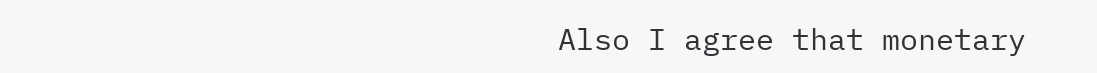Also I agree that monetary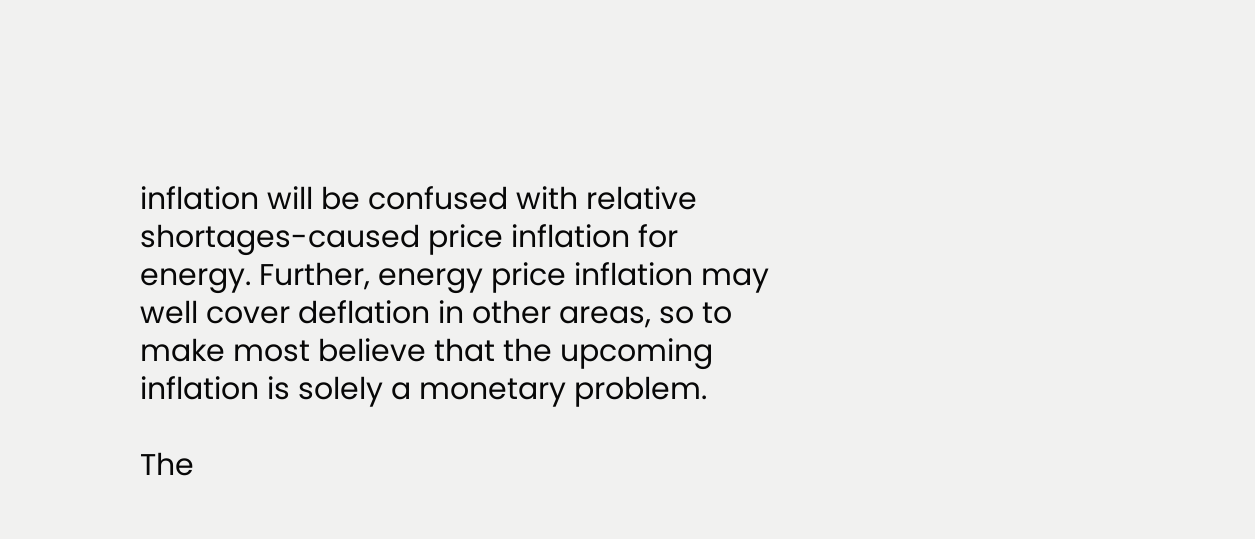inflation will be confused with relative shortages-caused price inflation for energy. Further, energy price inflation may well cover deflation in other areas, so to make most believe that the upcoming inflation is solely a monetary problem.

The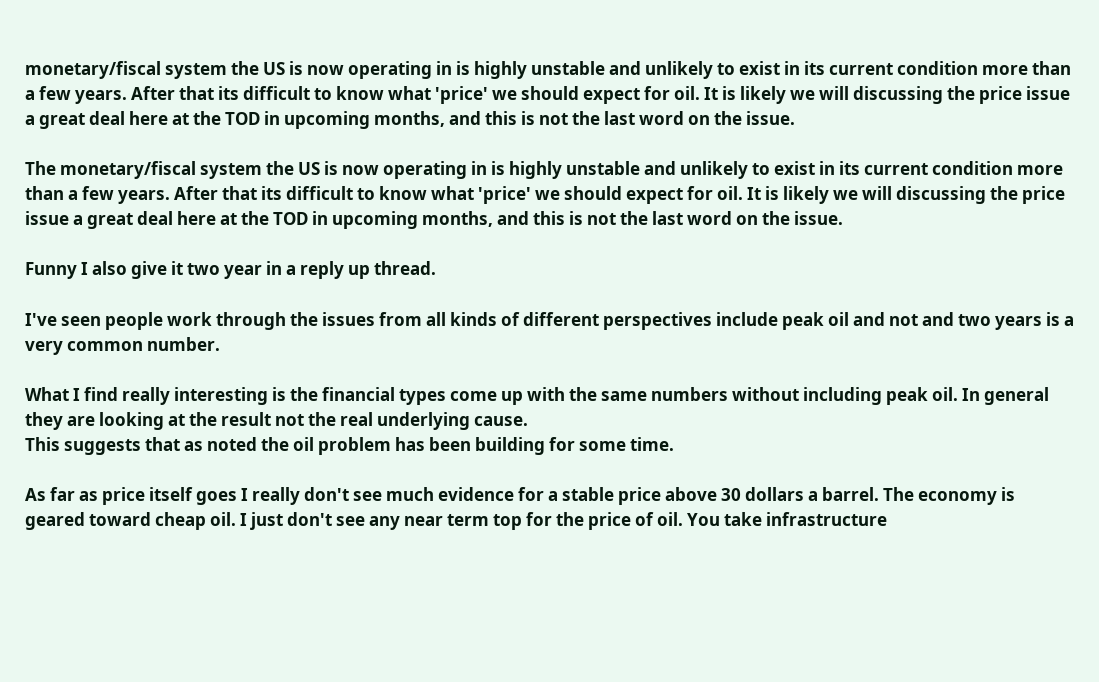monetary/fiscal system the US is now operating in is highly unstable and unlikely to exist in its current condition more than a few years. After that its difficult to know what 'price' we should expect for oil. It is likely we will discussing the price issue a great deal here at the TOD in upcoming months, and this is not the last word on the issue.

The monetary/fiscal system the US is now operating in is highly unstable and unlikely to exist in its current condition more than a few years. After that its difficult to know what 'price' we should expect for oil. It is likely we will discussing the price issue a great deal here at the TOD in upcoming months, and this is not the last word on the issue.

Funny I also give it two year in a reply up thread.

I've seen people work through the issues from all kinds of different perspectives include peak oil and not and two years is a very common number.

What I find really interesting is the financial types come up with the same numbers without including peak oil. In general they are looking at the result not the real underlying cause.
This suggests that as noted the oil problem has been building for some time.

As far as price itself goes I really don't see much evidence for a stable price above 30 dollars a barrel. The economy is geared toward cheap oil. I just don't see any near term top for the price of oil. You take infrastructure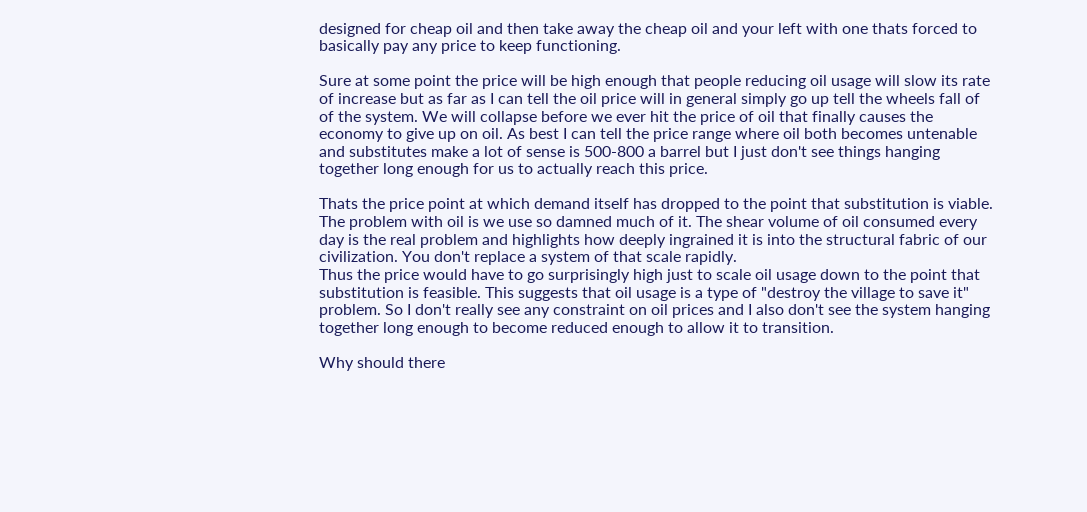designed for cheap oil and then take away the cheap oil and your left with one thats forced to basically pay any price to keep functioning.

Sure at some point the price will be high enough that people reducing oil usage will slow its rate of increase but as far as I can tell the oil price will in general simply go up tell the wheels fall of of the system. We will collapse before we ever hit the price of oil that finally causes the economy to give up on oil. As best I can tell the price range where oil both becomes untenable and substitutes make a lot of sense is 500-800 a barrel but I just don't see things hanging together long enough for us to actually reach this price.

Thats the price point at which demand itself has dropped to the point that substitution is viable. The problem with oil is we use so damned much of it. The shear volume of oil consumed every day is the real problem and highlights how deeply ingrained it is into the structural fabric of our civilization. You don't replace a system of that scale rapidly.
Thus the price would have to go surprisingly high just to scale oil usage down to the point that substitution is feasible. This suggests that oil usage is a type of "destroy the village to save it" problem. So I don't really see any constraint on oil prices and I also don't see the system hanging together long enough to become reduced enough to allow it to transition.

Why should there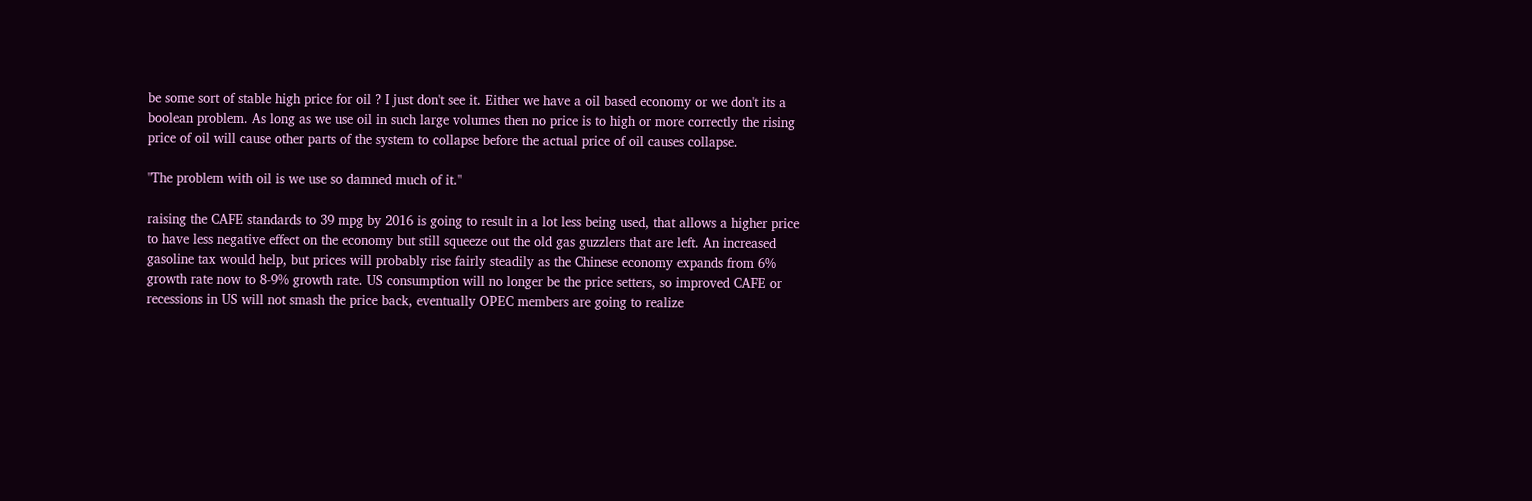be some sort of stable high price for oil ? I just don't see it. Either we have a oil based economy or we don't its a boolean problem. As long as we use oil in such large volumes then no price is to high or more correctly the rising price of oil will cause other parts of the system to collapse before the actual price of oil causes collapse.

"The problem with oil is we use so damned much of it."

raising the CAFE standards to 39 mpg by 2016 is going to result in a lot less being used, that allows a higher price to have less negative effect on the economy but still squeeze out the old gas guzzlers that are left. An increased gasoline tax would help, but prices will probably rise fairly steadily as the Chinese economy expands from 6% growth rate now to 8-9% growth rate. US consumption will no longer be the price setters, so improved CAFE or recessions in US will not smash the price back, eventually OPEC members are going to realize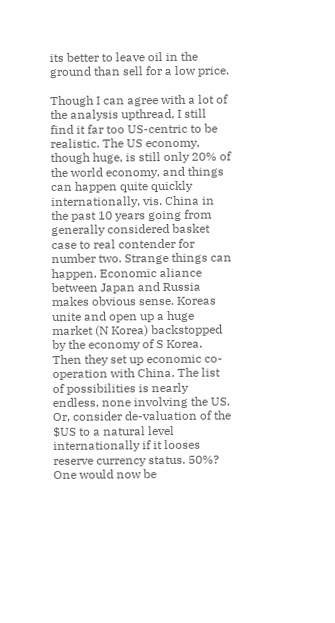its better to leave oil in the ground than sell for a low price.

Though I can agree with a lot of the analysis upthread, I still find it far too US-centric to be realistic. The US economy, though huge, is still only 20% of the world economy, and things can happen quite quickly internationally, vis. China in the past 10 years going from generally considered basket case to real contender for number two. Strange things can happen. Economic aliance between Japan and Russia makes obvious sense. Koreas unite and open up a huge market (N Korea) backstopped by the economy of S Korea. Then they set up economic co-operation with China. The list of possibilities is nearly endless, none involving the US. Or, consider de-valuation of the $US to a natural level internationally if it looses reserve currency status. 50%? One would now be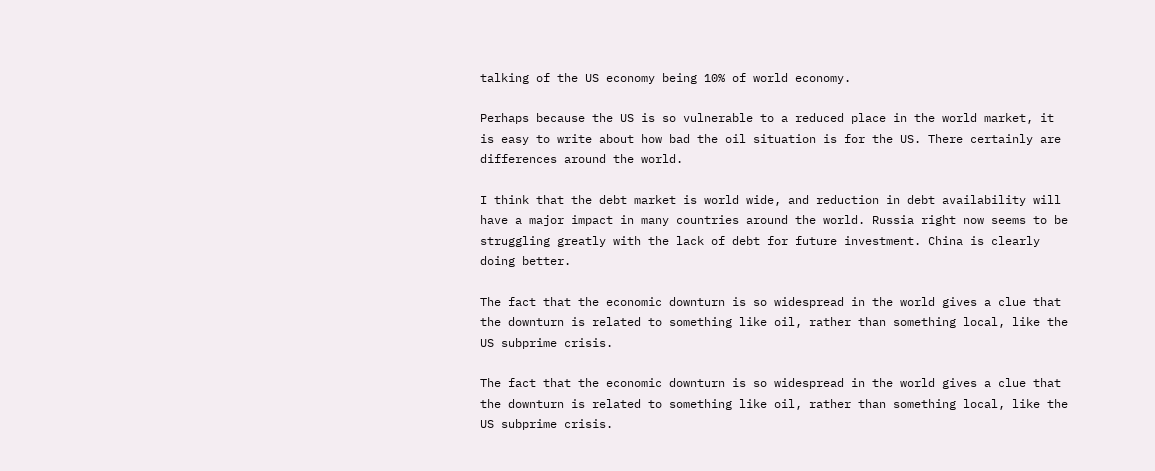talking of the US economy being 10% of world economy.

Perhaps because the US is so vulnerable to a reduced place in the world market, it is easy to write about how bad the oil situation is for the US. There certainly are differences around the world.

I think that the debt market is world wide, and reduction in debt availability will have a major impact in many countries around the world. Russia right now seems to be struggling greatly with the lack of debt for future investment. China is clearly doing better.

The fact that the economic downturn is so widespread in the world gives a clue that the downturn is related to something like oil, rather than something local, like the US subprime crisis.

The fact that the economic downturn is so widespread in the world gives a clue that the downturn is related to something like oil, rather than something local, like the US subprime crisis.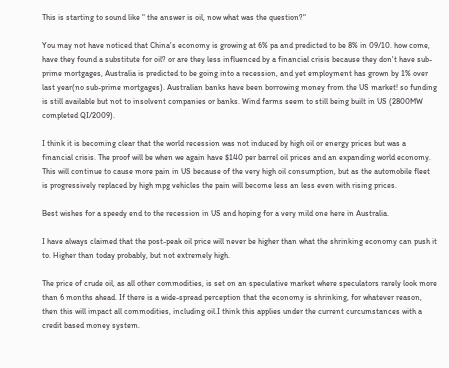This is starting to sound like " the answer is oil, now what was the question?"

You may not have noticed that China's economy is growing at 6% pa and predicted to be 8% in 09/10. how come, have they found a substitute for oil? or are they less influenced by a financial crisis because they don't have sub-prime mortgages, Australia is predicted to be going into a recession, and yet employment has grown by 1% over last year(no sub-prime mortgages). Australian banks have been borrowing money from the US market! so funding is still available but not to insolvent companies or banks. Wind farms seem to still being built in US (2800MW completed QI/2009).

I think it is becoming clear that the world recession was not induced by high oil or energy prices but was a financial crisis. The proof will be when we again have $140 per barrel oil prices and an expanding world economy. This will continue to cause more pain in US because of the very high oil consumption, but as the automobile fleet is progressively replaced by high mpg vehicles the pain will become less an less even with rising prices.

Best wishes for a speedy end to the recession in US and hoping for a very mild one here in Australia.

I have always claimed that the post-peak oil price will never be higher than what the shrinking economy can push it to. Higher than today probably, but not extremely high.

The price of crude oil, as all other commodities, is set on an speculative market where speculators rarely look more than 6 months ahead. If there is a wide-spread perception that the economy is shrinking, for whatever reason, then this will impact all commodities, including oil.I think this applies under the current curcumstances with a credit based money system.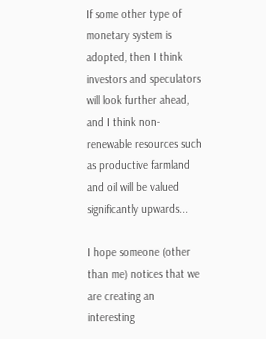If some other type of monetary system is adopted, then I think investors and speculators will look further ahead, and I think non-renewable resources such as productive farmland and oil will be valued significantly upwards...

I hope someone (other than me) notices that we are creating an interesting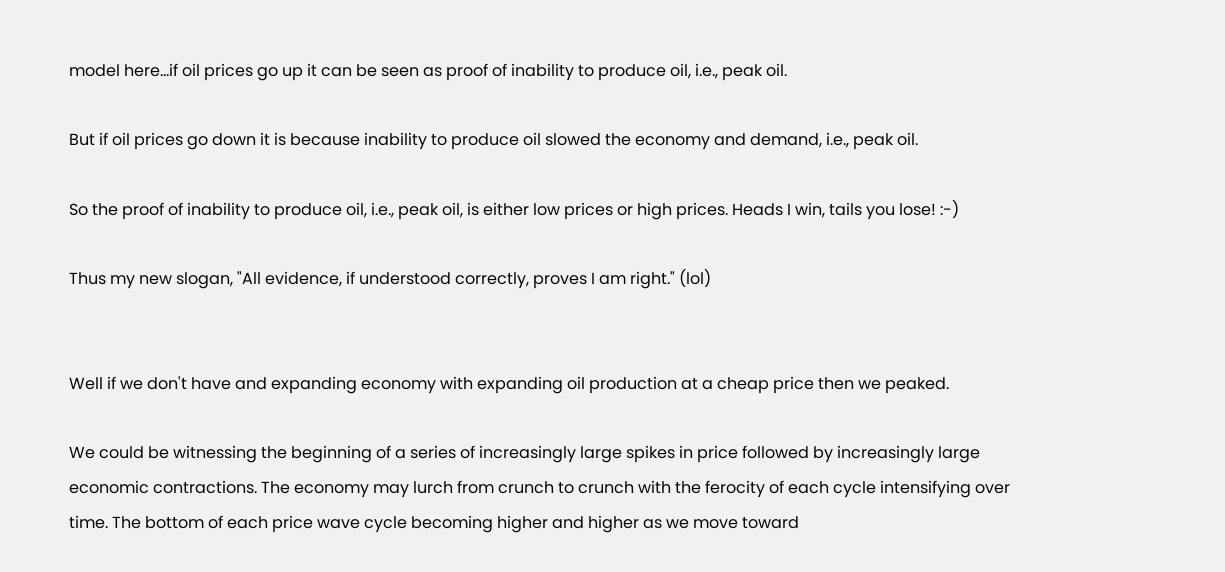model here...if oil prices go up it can be seen as proof of inability to produce oil, i.e., peak oil.

But if oil prices go down it is because inability to produce oil slowed the economy and demand, i.e., peak oil.

So the proof of inability to produce oil, i.e., peak oil, is either low prices or high prices. Heads I win, tails you lose! :-)

Thus my new slogan, "All evidence, if understood correctly, proves I am right." (lol)


Well if we don't have and expanding economy with expanding oil production at a cheap price then we peaked.

We could be witnessing the beginning of a series of increasingly large spikes in price followed by increasingly large economic contractions. The economy may lurch from crunch to crunch with the ferocity of each cycle intensifying over time. The bottom of each price wave cycle becoming higher and higher as we move toward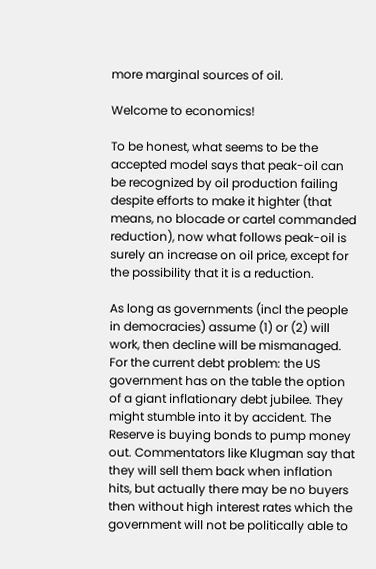more marginal sources of oil.

Welcome to economics!

To be honest, what seems to be the accepted model says that peak-oil can be recognized by oil production failing despite efforts to make it highter (that means, no blocade or cartel commanded reduction), now what follows peak-oil is surely an increase on oil price, except for the possibility that it is a reduction.

As long as governments (incl the people in democracies) assume (1) or (2) will work, then decline will be mismanaged. For the current debt problem: the US government has on the table the option of a giant inflationary debt jubilee. They might stumble into it by accident. The Reserve is buying bonds to pump money out. Commentators like Klugman say that they will sell them back when inflation hits, but actually there may be no buyers then without high interest rates which the government will not be politically able to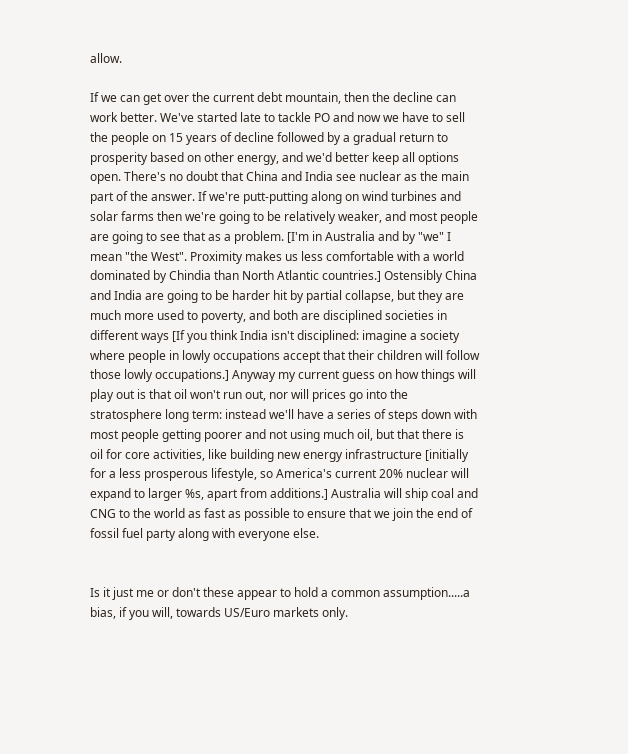allow.

If we can get over the current debt mountain, then the decline can work better. We've started late to tackle PO and now we have to sell the people on 15 years of decline followed by a gradual return to prosperity based on other energy, and we'd better keep all options open. There's no doubt that China and India see nuclear as the main part of the answer. If we're putt-putting along on wind turbines and solar farms then we're going to be relatively weaker, and most people are going to see that as a problem. [I'm in Australia and by "we" I mean "the West". Proximity makes us less comfortable with a world dominated by Chindia than North Atlantic countries.] Ostensibly China and India are going to be harder hit by partial collapse, but they are much more used to poverty, and both are disciplined societies in different ways [If you think India isn't disciplined: imagine a society where people in lowly occupations accept that their children will follow those lowly occupations.] Anyway my current guess on how things will play out is that oil won't run out, nor will prices go into the stratosphere long term: instead we'll have a series of steps down with most people getting poorer and not using much oil, but that there is oil for core activities, like building new energy infrastructure [initially for a less prosperous lifestyle, so America's current 20% nuclear will expand to larger %s, apart from additions.] Australia will ship coal and CNG to the world as fast as possible to ensure that we join the end of fossil fuel party along with everyone else.


Is it just me or don't these appear to hold a common assumption.....a bias, if you will, towards US/Euro markets only.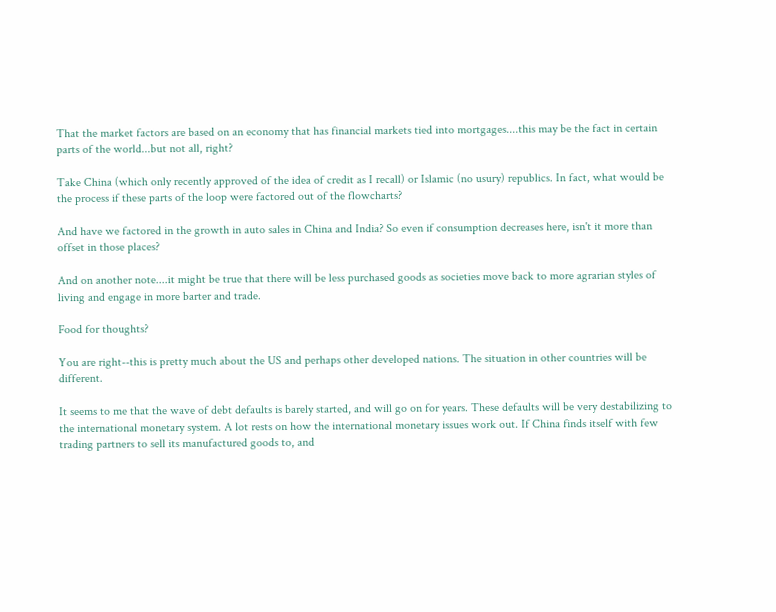That the market factors are based on an economy that has financial markets tied into mortgages....this may be the fact in certain parts of the world...but not all, right?

Take China (which only recently approved of the idea of credit as I recall) or Islamic (no usury) republics. In fact, what would be the process if these parts of the loop were factored out of the flowcharts?

And have we factored in the growth in auto sales in China and India? So even if consumption decreases here, isn't it more than offset in those places?

And on another note....it might be true that there will be less purchased goods as societies move back to more agrarian styles of living and engage in more barter and trade.

Food for thoughts?

You are right--this is pretty much about the US and perhaps other developed nations. The situation in other countries will be different.

It seems to me that the wave of debt defaults is barely started, and will go on for years. These defaults will be very destabilizing to the international monetary system. A lot rests on how the international monetary issues work out. If China finds itself with few trading partners to sell its manufactured goods to, and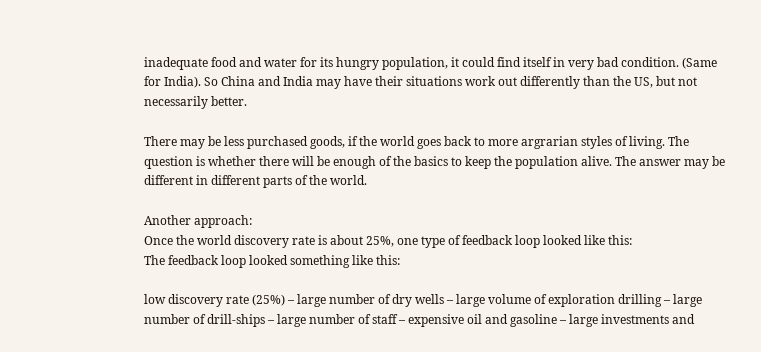inadequate food and water for its hungry population, it could find itself in very bad condition. (Same for India). So China and India may have their situations work out differently than the US, but not necessarily better.

There may be less purchased goods, if the world goes back to more argrarian styles of living. The question is whether there will be enough of the basics to keep the population alive. The answer may be different in different parts of the world.

Another approach:
Once the world discovery rate is about 25%, one type of feedback loop looked like this:
The feedback loop looked something like this:

low discovery rate (25%) – large number of dry wells – large volume of exploration drilling – large number of drill-ships – large number of staff – expensive oil and gasoline – large investments and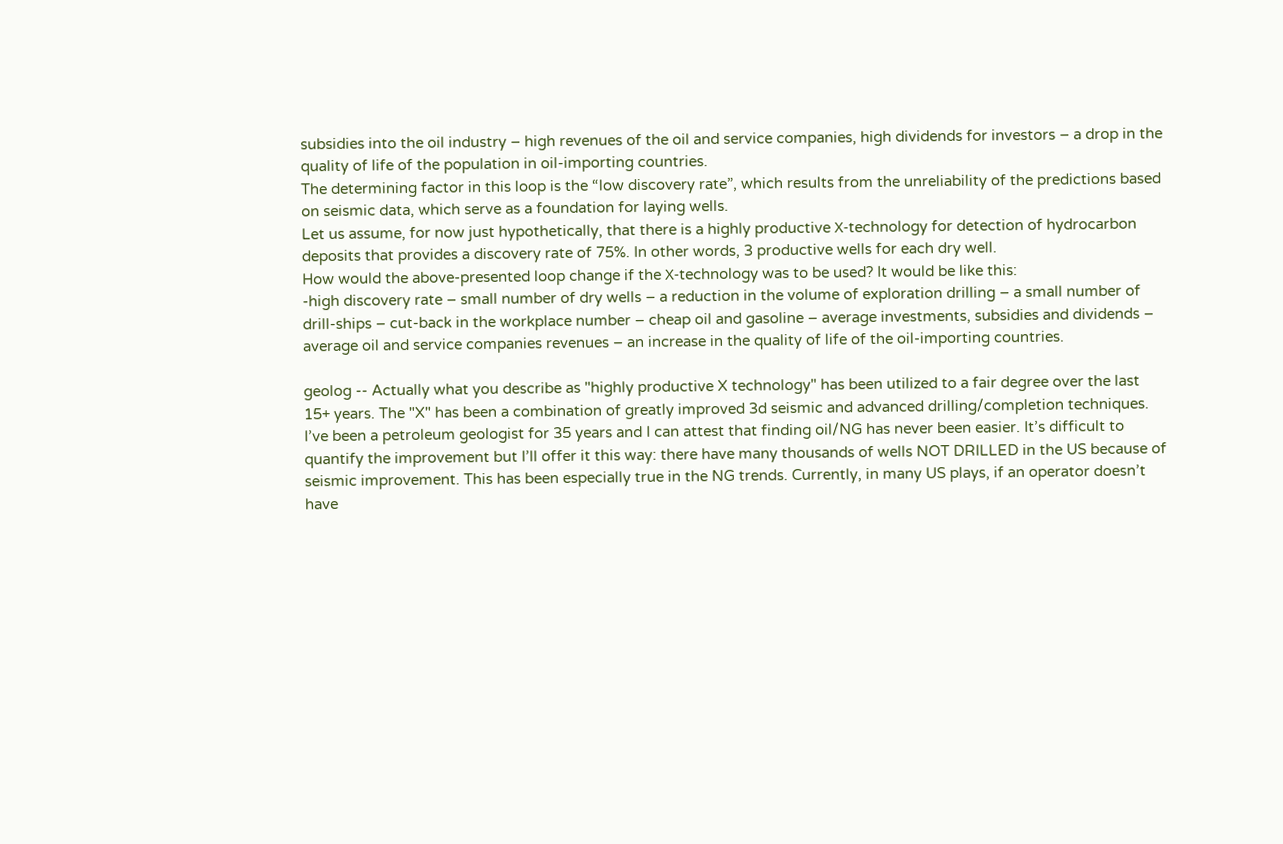subsidies into the oil industry – high revenues of the oil and service companies, high dividends for investors – a drop in the quality of life of the population in oil-importing countries.
The determining factor in this loop is the “low discovery rate”, which results from the unreliability of the predictions based on seismic data, which serve as a foundation for laying wells.
Let us assume, for now just hypothetically, that there is a highly productive Х-technology for detection of hydrocarbon deposits that provides a discovery rate of 75%. In other words, 3 productive wells for each dry well.
How would the above-presented loop change if the Х-technology was to be used? It would be like this:
-high discovery rate – small number of dry wells – a reduction in the volume of exploration drilling – a small number of drill-ships – cut-back in the workplace number – cheap oil and gasoline – average investments, subsidies and dividends – average oil and service companies revenues – an increase in the quality of life of the oil-importing countries.

geolog -- Actually what you describe as "highly productive X technology" has been utilized to a fair degree over the last 15+ years. The "X" has been a combination of greatly improved 3d seismic and advanced drilling/completion techniques. I’ve been a petroleum geologist for 35 years and I can attest that finding oil/NG has never been easier. It’s difficult to quantify the improvement but I’ll offer it this way: there have many thousands of wells NOT DRILLED in the US because of seismic improvement. This has been especially true in the NG trends. Currently, in many US plays, if an operator doesn’t have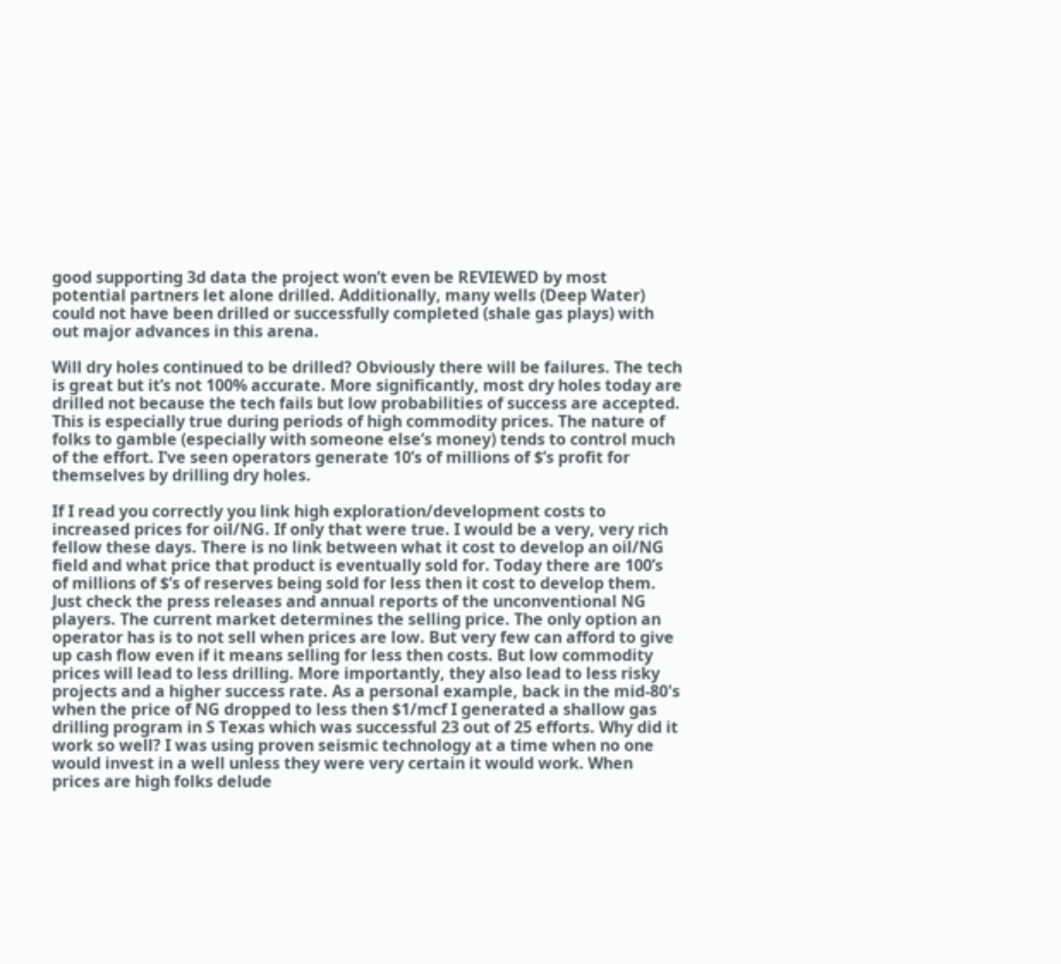good supporting 3d data the project won’t even be REVIEWED by most potential partners let alone drilled. Additionally, many wells (Deep Water) could not have been drilled or successfully completed (shale gas plays) with out major advances in this arena.

Will dry holes continued to be drilled? Obviously there will be failures. The tech is great but it’s not 100% accurate. More significantly, most dry holes today are drilled not because the tech fails but low probabilities of success are accepted. This is especially true during periods of high commodity prices. The nature of folks to gamble (especially with someone else’s money) tends to control much of the effort. I’ve seen operators generate 10’s of millions of $’s profit for themselves by drilling dry holes.

If I read you correctly you link high exploration/development costs to increased prices for oil/NG. If only that were true. I would be a very, very rich fellow these days. There is no link between what it cost to develop an oil/NG field and what price that product is eventually sold for. Today there are 100’s of millions of $’s of reserves being sold for less then it cost to develop them. Just check the press releases and annual reports of the unconventional NG players. The current market determines the selling price. The only option an operator has is to not sell when prices are low. But very few can afford to give up cash flow even if it means selling for less then costs. But low commodity prices will lead to less drilling. More importantly, they also lead to less risky projects and a higher success rate. As a personal example, back in the mid-80's when the price of NG dropped to less then $1/mcf I generated a shallow gas drilling program in S Texas which was successful 23 out of 25 efforts. Why did it work so well? I was using proven seismic technology at a time when no one would invest in a well unless they were very certain it would work. When prices are high folks delude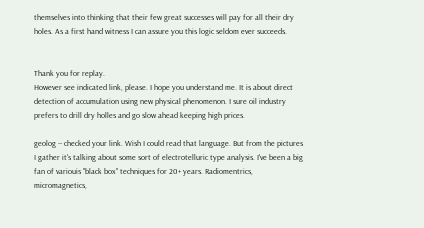themselves into thinking that their few great successes will pay for all their dry holes. As a first hand witness I can assure you this logic seldom ever succeeds.


Thank you for replay.
However see indicated link, please. I hope you understand me. It is about direct detection of accumulation using new physical phenomenon. I sure oil industry prefers to drill dry holles and go slow ahead keeping high prices.

geolog -- checked your link. Wish I could read that language. But from the pictures I gather it's talking about some sort of electrotelluric type analysis. I've been a big fan of variouis "black box" techniques for 20+ years. Radiomentrics, micromagnetics,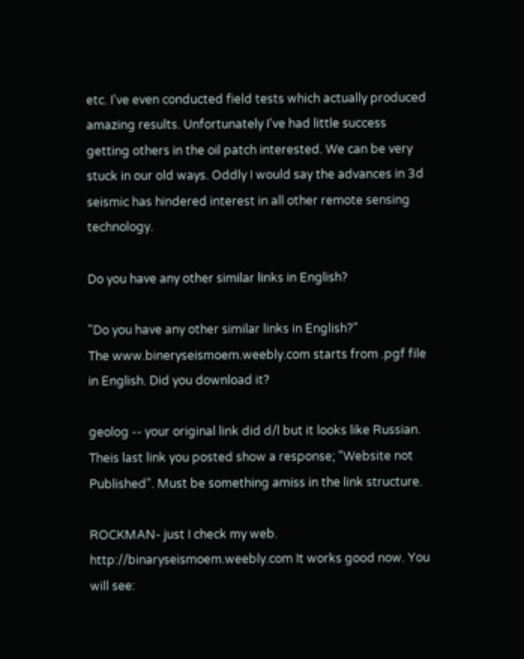etc. I've even conducted field tests which actually produced amazing results. Unfortunately I've had little success getting others in the oil patch interested. We can be very stuck in our old ways. Oddly I would say the advances in 3d seismic has hindered interest in all other remote sensing technology.

Do you have any other similar links in English?

"Do you have any other similar links in English?"
The www.bineryseismoem.weebly.com starts from .pgf file in English. Did you download it?

geolog -- your original link did d/l but it looks like Russian. Theis last link you posted show a response; "Website not Published". Must be something amiss in the link structure.

ROCKMAN- just I check my web.
http://binaryseismoem.weebly.com It works good now. You will see: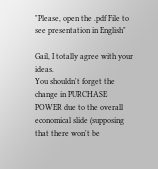"Please, open the .pdf File to see presentation in English"

Gail, I totally agree with your ideas.
You shouldn't forget the change in PURCHASE POWER due to the overall economical slide (supposing that there won't be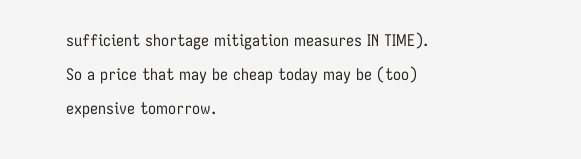sufficient shortage mitigation measures IN TIME).
So a price that may be cheap today may be (too) expensive tomorrow.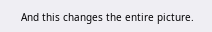And this changes the entire picture.